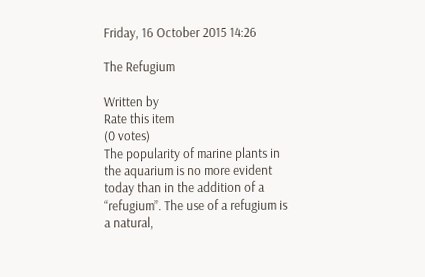Friday, 16 October 2015 14:26

The Refugium

Written by
Rate this item
(0 votes)
The popularity of marine plants in the aquarium is no more evident today than in the addition of a “refugium”. The use of a refugium is a natural,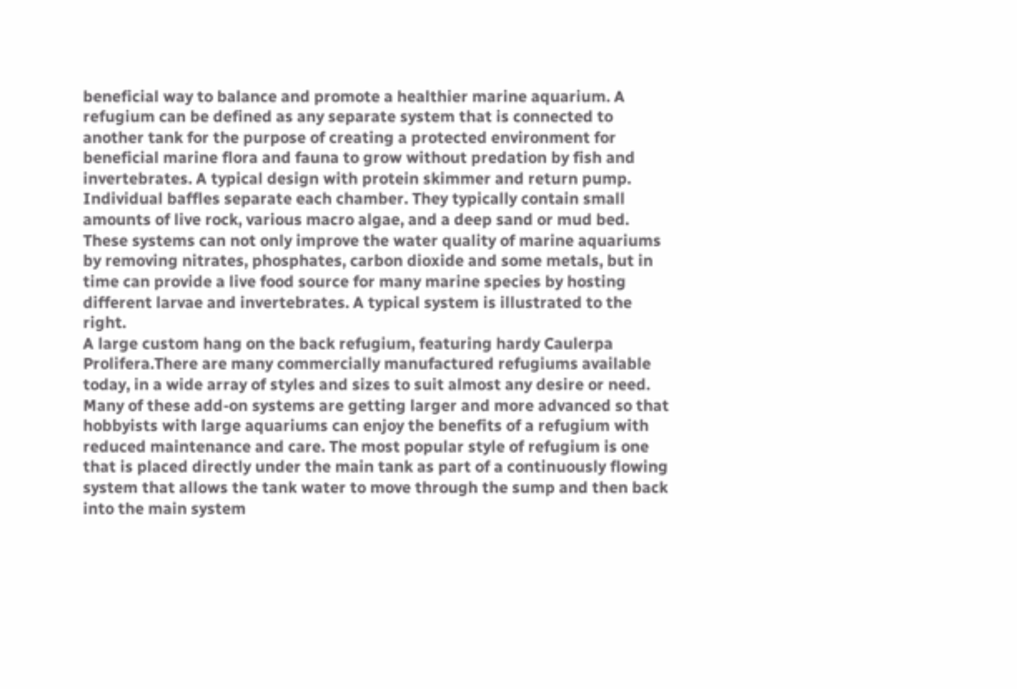beneficial way to balance and promote a healthier marine aquarium. A refugium can be defined as any separate system that is connected to another tank for the purpose of creating a protected environment for beneficial marine flora and fauna to grow without predation by fish and invertebrates. A typical design with protein skimmer and return pump. Individual baffles separate each chamber. They typically contain small amounts of live rock, various macro algae, and a deep sand or mud bed. These systems can not only improve the water quality of marine aquariums by removing nitrates, phosphates, carbon dioxide and some metals, but in time can provide a live food source for many marine species by hosting different larvae and invertebrates. A typical system is illustrated to the right.
A large custom hang on the back refugium, featuring hardy Caulerpa Prolifera.There are many commercially manufactured refugiums available today, in a wide array of styles and sizes to suit almost any desire or need. Many of these add-on systems are getting larger and more advanced so that hobbyists with large aquariums can enjoy the benefits of a refugium with reduced maintenance and care. The most popular style of refugium is one that is placed directly under the main tank as part of a continuously flowing system that allows the tank water to move through the sump and then back into the main system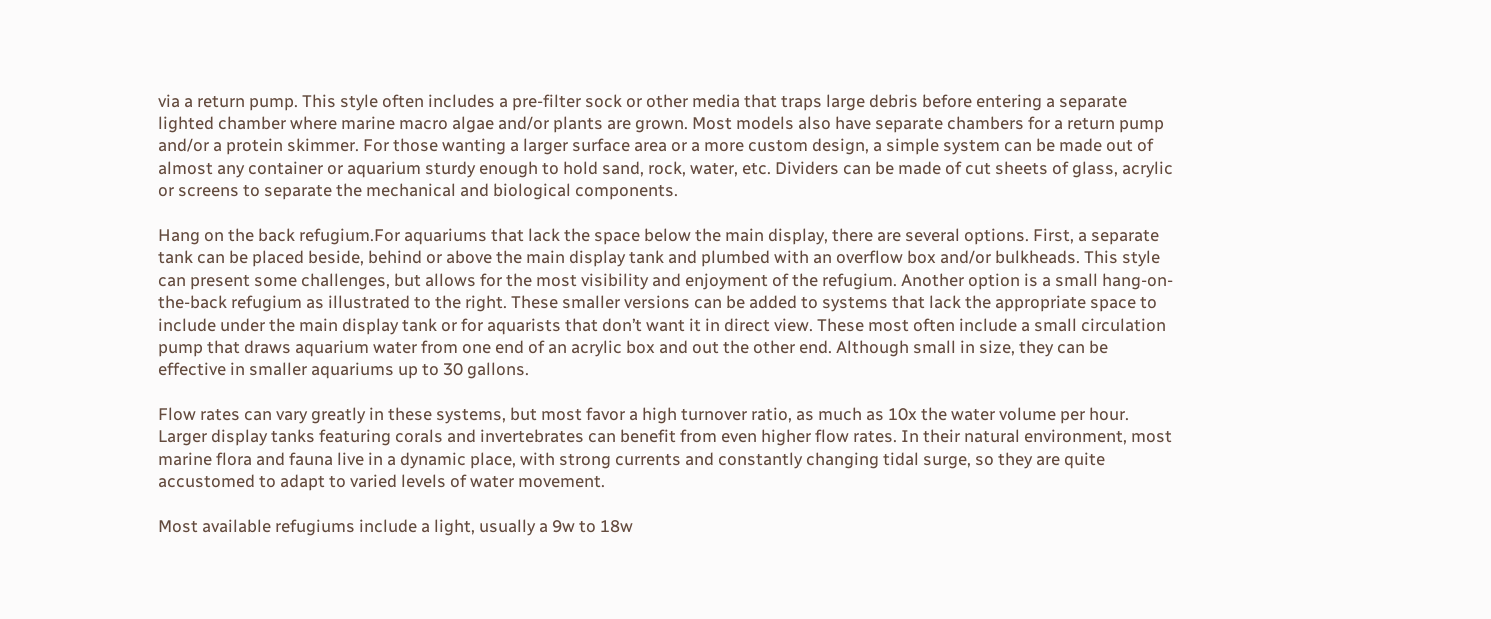via a return pump. This style often includes a pre-filter sock or other media that traps large debris before entering a separate lighted chamber where marine macro algae and/or plants are grown. Most models also have separate chambers for a return pump and/or a protein skimmer. For those wanting a larger surface area or a more custom design, a simple system can be made out of almost any container or aquarium sturdy enough to hold sand, rock, water, etc. Dividers can be made of cut sheets of glass, acrylic or screens to separate the mechanical and biological components.

Hang on the back refugium.For aquariums that lack the space below the main display, there are several options. First, a separate tank can be placed beside, behind or above the main display tank and plumbed with an overflow box and/or bulkheads. This style can present some challenges, but allows for the most visibility and enjoyment of the refugium. Another option is a small hang-on-the-back refugium as illustrated to the right. These smaller versions can be added to systems that lack the appropriate space to include under the main display tank or for aquarists that don’t want it in direct view. These most often include a small circulation pump that draws aquarium water from one end of an acrylic box and out the other end. Although small in size, they can be effective in smaller aquariums up to 30 gallons.

Flow rates can vary greatly in these systems, but most favor a high turnover ratio, as much as 10x the water volume per hour. Larger display tanks featuring corals and invertebrates can benefit from even higher flow rates. In their natural environment, most marine flora and fauna live in a dynamic place, with strong currents and constantly changing tidal surge, so they are quite accustomed to adapt to varied levels of water movement.

Most available refugiums include a light, usually a 9w to 18w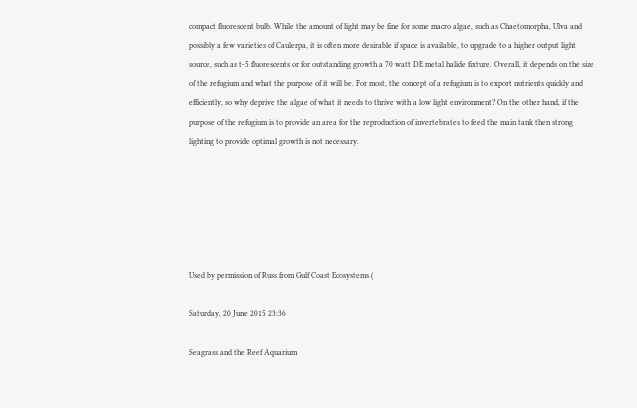compact fluorescent bulb. While the amount of light may be fine for some macro algae, such as Chaetomorpha, Ulva and possibly a few varieties of Caulerpa, it is often more desirable if space is available, to upgrade to a higher output light source, such as t-5 fluorescents or for outstanding growth a 70 watt DE metal halide fixture. Overall, it depends on the size of the refugium and what the purpose of it will be. For most, the concept of a refugium is to export nutrients quickly and efficiently, so why deprive the algae of what it needs to thrive with a low light environment? On the other hand, if the purpose of the refugium is to provide an area for the reproduction of invertebrates to feed the main tank then strong lighting to provide optimal growth is not necessary.






Used by permission of Russ from Gulf Coast Ecosystems (

Saturday, 20 June 2015 23:36

Seagrass and the Reef Aquarium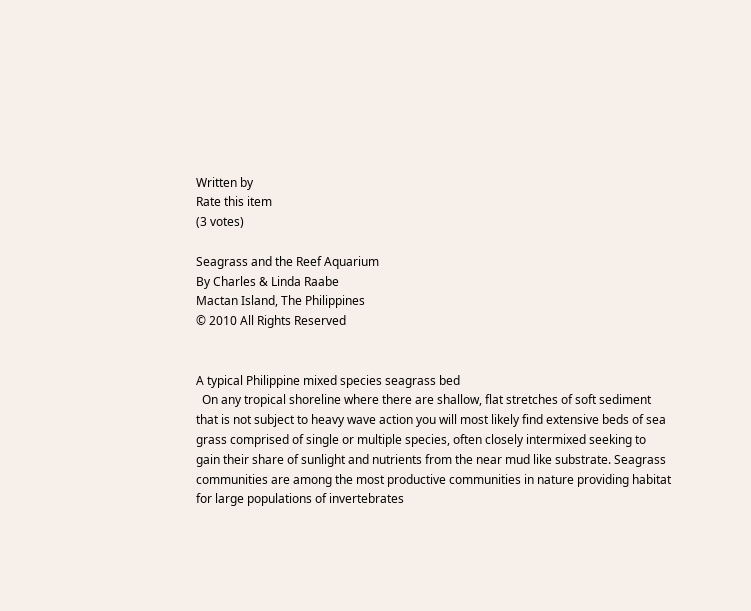Written by
Rate this item
(3 votes)

Seagrass and the Reef Aquarium
By Charles & Linda Raabe
Mactan Island, The Philippines
© 2010 All Rights Reserved


A typical Philippine mixed species seagrass bed
  On any tropical shoreline where there are shallow, flat stretches of soft sediment that is not subject to heavy wave action you will most likely find extensive beds of sea grass comprised of single or multiple species, often closely intermixed seeking to gain their share of sunlight and nutrients from the near mud like substrate. Seagrass communities are among the most productive communities in nature providing habitat for large populations of invertebrates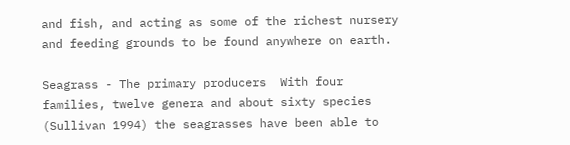and fish, and acting as some of the richest nursery and feeding grounds to be found anywhere on earth.

Seagrass - The primary producers  With four families, twelve genera and about sixty species (Sullivan 1994) the seagrasses have been able to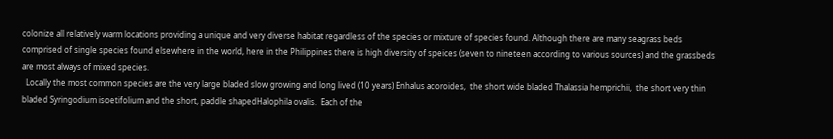colonize all relatively warm locations providing a unique and very diverse habitat regardless of the species or mixture of species found. Although there are many seagrass beds comprised of single species found elsewhere in the world, here in the Philippines there is high diversity of speices (seven to nineteen according to various sources) and the grassbeds are most always of mixed species.
  Locally the most common species are the very large bladed slow growing and long lived (10 years) Enhalus acoroides,  the short wide bladed Thalassia hemprichii,  the short very thin bladed Syringodium isoetifolium and the short, paddle shapedHalophila ovalis.  Each of the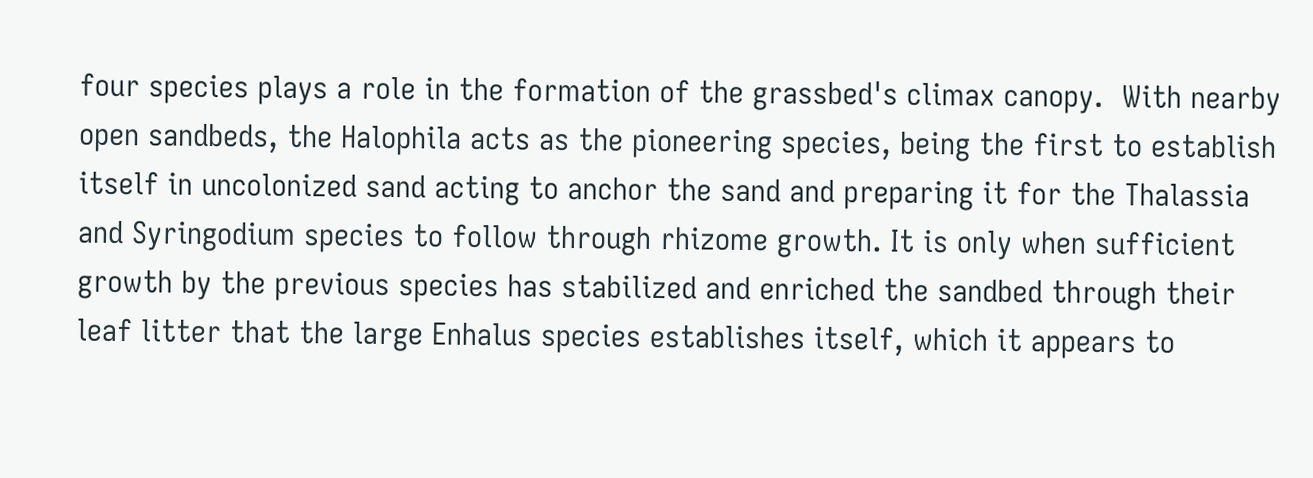four species plays a role in the formation of the grassbed's climax canopy.  With nearby open sandbeds, the Halophila acts as the pioneering species, being the first to establish itself in uncolonized sand acting to anchor the sand and preparing it for the Thalassia and Syringodium species to follow through rhizome growth. It is only when sufficient growth by the previous species has stabilized and enriched the sandbed through their leaf litter that the large Enhalus species establishes itself, which it appears to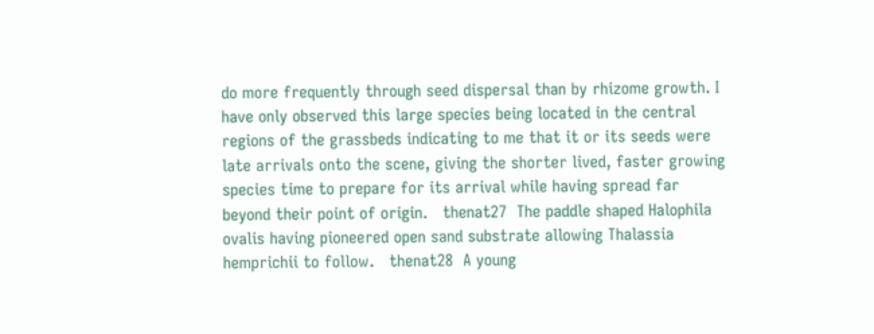do more frequently through seed dispersal than by rhizome growth. I have only observed this large species being located in the central regions of the grassbeds indicating to me that it or its seeds were late arrivals onto the scene, giving the shorter lived, faster growing species time to prepare for its arrival while having spread far beyond their point of origin.   thenat27  The paddle shaped Halophila ovalis having pioneered open sand substrate allowing Thalassia hemprichii to follow.   thenat28  A young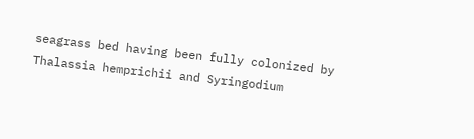seagrass bed having been fully colonized by Thalassia hemprichii and Syringodium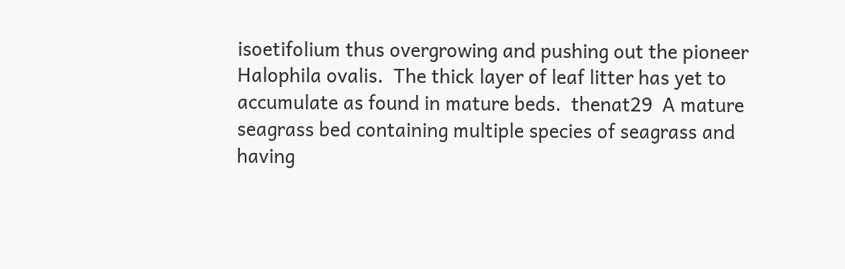isoetifolium thus overgrowing and pushing out the pioneer Halophila ovalis.  The thick layer of leaf litter has yet to accumulate as found in mature beds.  thenat29  A mature seagrass bed containing multiple species of seagrass and having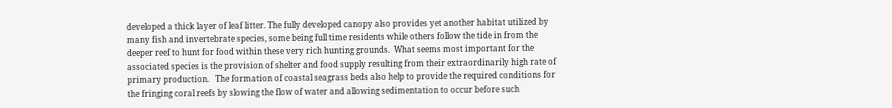developed a thick layer of leaf litter. The fully developed canopy also provides yet another habitat utilized by many fish and invertebrate species, some being full time residents while others follow the tide in from the deeper reef to hunt for food within these very rich hunting grounds.  What seems most important for the associated species is the provision of shelter and food supply resulting from their extraordinarily high rate of primary production.   The formation of coastal seagrass beds also help to provide the required conditions for the fringing coral reefs by slowing the flow of water and allowing sedimentation to occur before such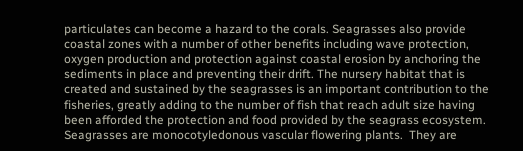particulates can become a hazard to the corals. Seagrasses also provide coastal zones with a number of other benefits including wave protection, oxygen production and protection against coastal erosion by anchoring the sediments in place and preventing their drift. The nursery habitat that is created and sustained by the seagrasses is an important contribution to the fisheries, greatly adding to the number of fish that reach adult size having been afforded the protection and food provided by the seagrass ecosystem.   Seagrasses are monocotyledonous vascular flowering plants.  They are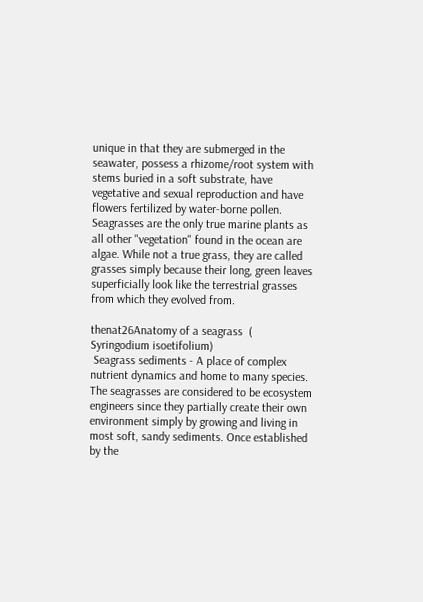unique in that they are submerged in the seawater, possess a rhizome/root system with stems buried in a soft substrate, have vegetative and sexual reproduction and have flowers fertilized by water-borne pollen.  Seagrasses are the only true marine plants as all other "vegetation" found in the ocean are algae. While not a true grass, they are called grasses simply because their long, green leaves superficially look like the terrestrial grasses from which they evolved from.

thenat26Anatomy of a seagrass  ( Syringodium isoetifolium)
 Seagrass sediments - A place of complex nutrient dynamics and home to many species.  The seagrasses are considered to be ecosystem engineers since they partially create their own environment simply by growing and living in most soft, sandy sediments. Once established by the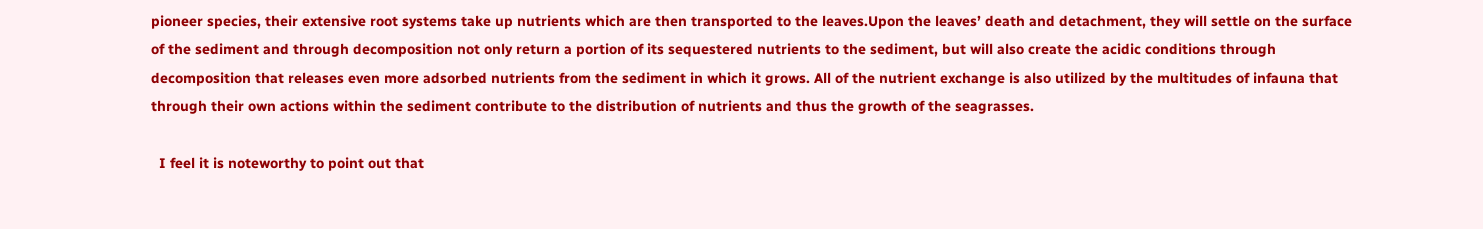pioneer species, their extensive root systems take up nutrients which are then transported to the leaves.Upon the leaves’ death and detachment, they will settle on the surface of the sediment and through decomposition not only return a portion of its sequestered nutrients to the sediment, but will also create the acidic conditions through decomposition that releases even more adsorbed nutrients from the sediment in which it grows. All of the nutrient exchange is also utilized by the multitudes of infauna that through their own actions within the sediment contribute to the distribution of nutrients and thus the growth of the seagrasses.

  I feel it is noteworthy to point out that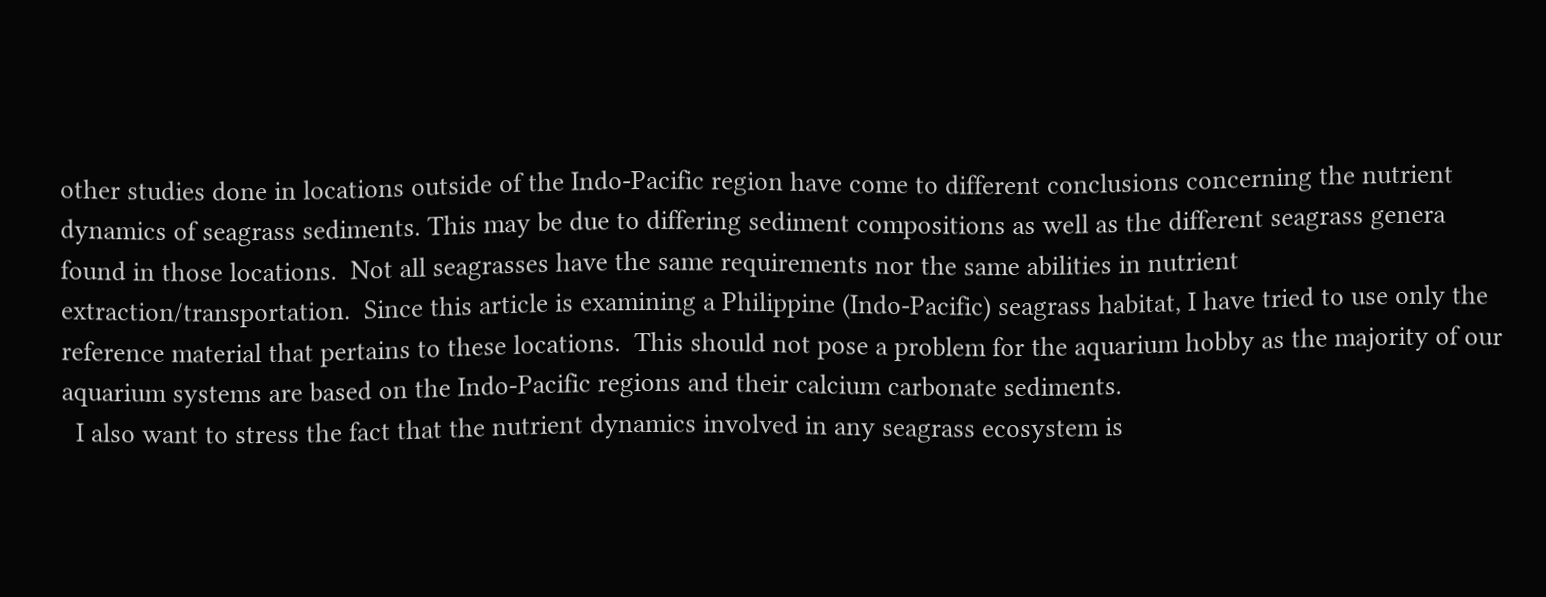other studies done in locations outside of the Indo-Pacific region have come to different conclusions concerning the nutrient dynamics of seagrass sediments. This may be due to differing sediment compositions as well as the different seagrass genera found in those locations.  Not all seagrasses have the same requirements nor the same abilities in nutrient extraction/transportation.  Since this article is examining a Philippine (Indo-Pacific) seagrass habitat, I have tried to use only the reference material that pertains to these locations.  This should not pose a problem for the aquarium hobby as the majority of our aquarium systems are based on the Indo-Pacific regions and their calcium carbonate sediments.
  I also want to stress the fact that the nutrient dynamics involved in any seagrass ecosystem is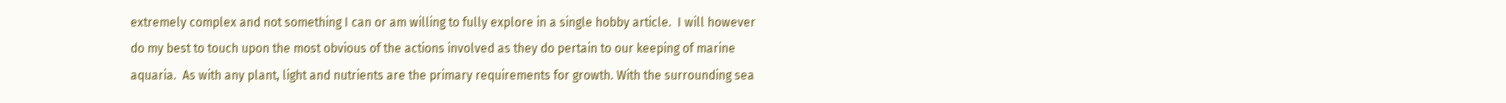extremely complex and not something I can or am willing to fully explore in a single hobby article.  I will however do my best to touch upon the most obvious of the actions involved as they do pertain to our keeping of marine aquaria.  As with any plant, light and nutrients are the primary requirements for growth. With the surrounding sea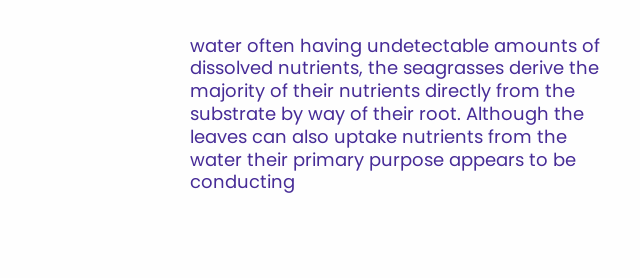water often having undetectable amounts of dissolved nutrients, the seagrasses derive the majority of their nutrients directly from the substrate by way of their root. Although the leaves can also uptake nutrients from the water their primary purpose appears to be conducting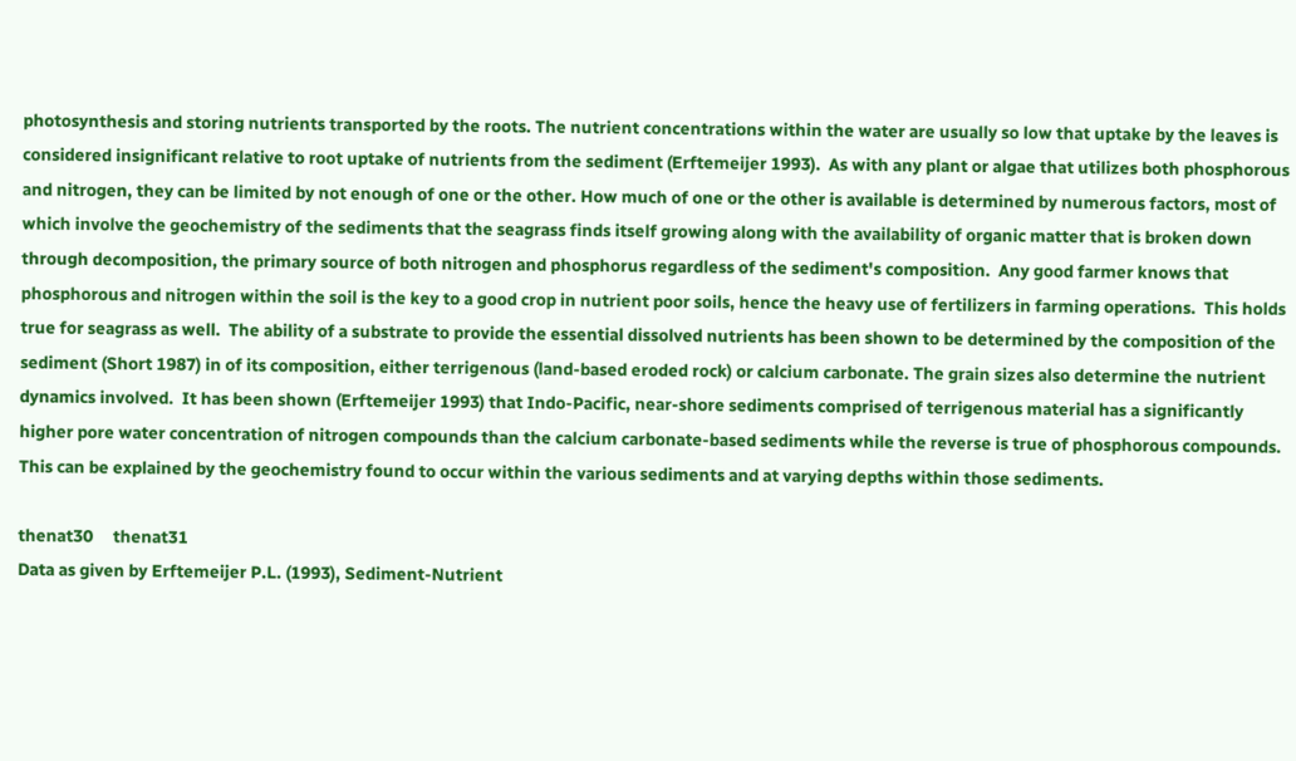photosynthesis and storing nutrients transported by the roots. The nutrient concentrations within the water are usually so low that uptake by the leaves is considered insignificant relative to root uptake of nutrients from the sediment (Erftemeijer 1993).  As with any plant or algae that utilizes both phosphorous and nitrogen, they can be limited by not enough of one or the other. How much of one or the other is available is determined by numerous factors, most of which involve the geochemistry of the sediments that the seagrass finds itself growing along with the availability of organic matter that is broken down through decomposition, the primary source of both nitrogen and phosphorus regardless of the sediment's composition.  Any good farmer knows that phosphorous and nitrogen within the soil is the key to a good crop in nutrient poor soils, hence the heavy use of fertilizers in farming operations.  This holds true for seagrass as well.  The ability of a substrate to provide the essential dissolved nutrients has been shown to be determined by the composition of the sediment (Short 1987) in of its composition, either terrigenous (land-based eroded rock) or calcium carbonate. The grain sizes also determine the nutrient dynamics involved.  It has been shown (Erftemeijer 1993) that Indo-Pacific, near-shore sediments comprised of terrigenous material has a significantly higher pore water concentration of nitrogen compounds than the calcium carbonate-based sediments while the reverse is true of phosphorous compounds.  This can be explained by the geochemistry found to occur within the various sediments and at varying depths within those sediments.

thenat30     thenat31
Data as given by Erftemeijer P.L. (1993), Sediment-Nutrient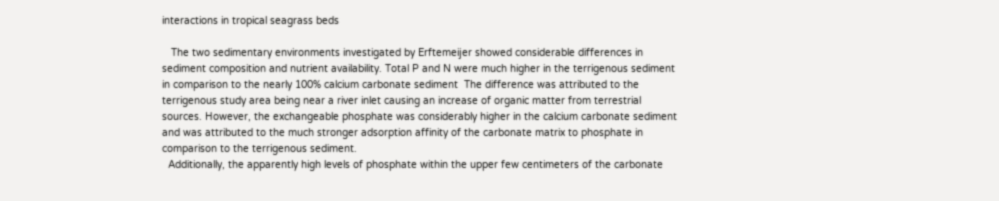interactions in tropical seagrass beds

   The two sedimentary environments investigated by Erftemeijer showed considerable differences in sediment composition and nutrient availability. Total P and N were much higher in the terrigenous sediment in comparison to the nearly 100% calcium carbonate sediment  The difference was attributed to the terrigenous study area being near a river inlet causing an increase of organic matter from terrestrial sources. However, the exchangeable phosphate was considerably higher in the calcium carbonate sediment and was attributed to the much stronger adsorption affinity of the carbonate matrix to phosphate in comparison to the terrigenous sediment.
  Additionally, the apparently high levels of phosphate within the upper few centimeters of the carbonate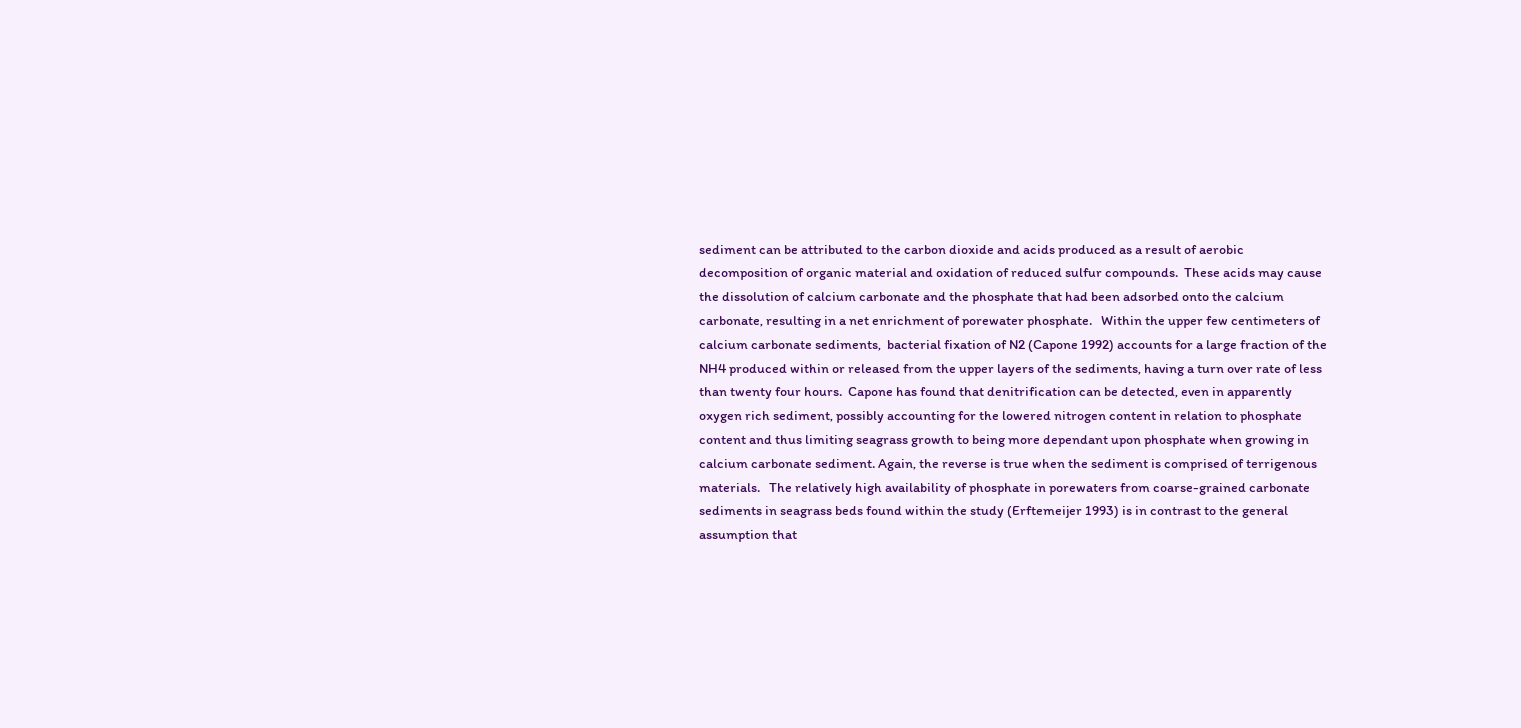sediment can be attributed to the carbon dioxide and acids produced as a result of aerobic decomposition of organic material and oxidation of reduced sulfur compounds.  These acids may cause the dissolution of calcium carbonate and the phosphate that had been adsorbed onto the calcium carbonate, resulting in a net enrichment of porewater phosphate.   Within the upper few centimeters of calcium carbonate sediments,  bacterial fixation of N2 (Capone 1992) accounts for a large fraction of the NH4 produced within or released from the upper layers of the sediments, having a turn over rate of less than twenty four hours.  Capone has found that denitrification can be detected, even in apparently oxygen rich sediment, possibly accounting for the lowered nitrogen content in relation to phosphate content and thus limiting seagrass growth to being more dependant upon phosphate when growing in calcium carbonate sediment. Again, the reverse is true when the sediment is comprised of terrigenous materials.   The relatively high availability of phosphate in porewaters from coarse-grained carbonate sediments in seagrass beds found within the study (Erftemeijer 1993) is in contrast to the general assumption that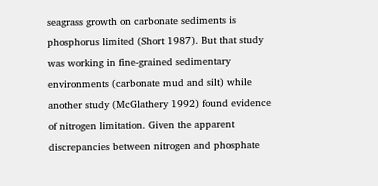seagrass growth on carbonate sediments is phosphorus limited (Short 1987). But that study was working in fine-grained sedimentary environments (carbonate mud and silt) while another study (McGlathery 1992) found evidence of nitrogen limitation. Given the apparent discrepancies between nitrogen and phosphate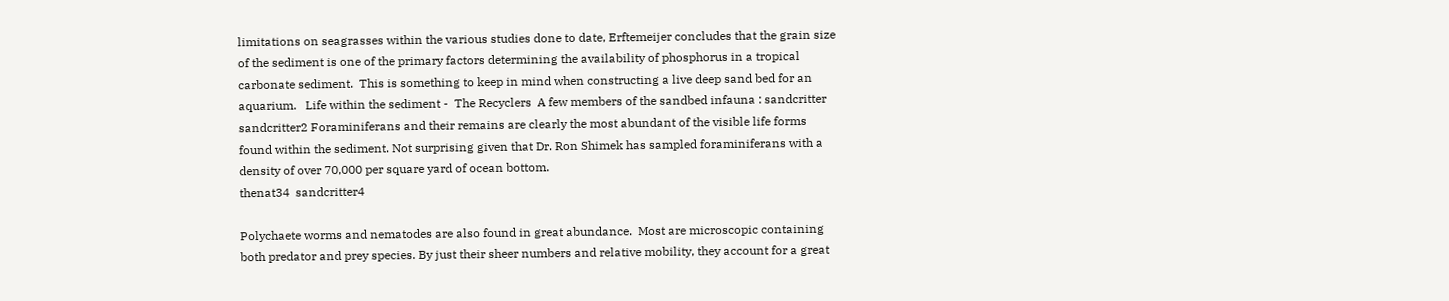limitations on seagrasses within the various studies done to date, Erftemeijer concludes that the grain size of the sediment is one of the primary factors determining the availability of phosphorus in a tropical carbonate sediment.  This is something to keep in mind when constructing a live deep sand bed for an aquarium.   Life within the sediment -  The Recyclers  A few members of the sandbed infauna : sandcritter  sandcritter2 Foraminiferans and their remains are clearly the most abundant of the visible life forms found within the sediment. Not surprising given that Dr. Ron Shimek has sampled foraminiferans with a density of over 70,000 per square yard of ocean bottom.
thenat34  sandcritter4

Polychaete worms and nematodes are also found in great abundance.  Most are microscopic containing both predator and prey species. By just their sheer numbers and relative mobility, they account for a great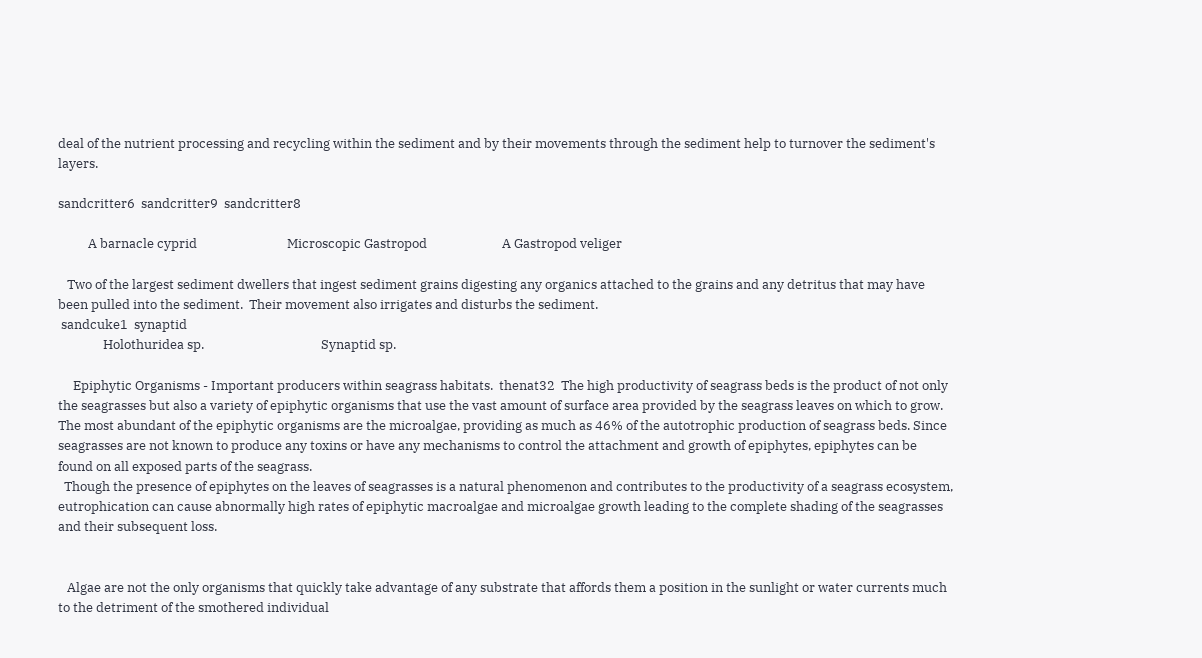deal of the nutrient processing and recycling within the sediment and by their movements through the sediment help to turnover the sediment's layers.

sandcritter6  sandcritter9  sandcritter8

          A barnacle cyprid                              Microscopic Gastropod                         A Gastropod veliger

   Two of the largest sediment dwellers that ingest sediment grains digesting any organics attached to the grains and any detritus that may have been pulled into the sediment.  Their movement also irrigates and disturbs the sediment.
 sandcuke1  synaptid
               Holothuridea sp.                                       Synaptid sp.

     Epiphytic Organisms - Important producers within seagrass habitats.  thenat32  The high productivity of seagrass beds is the product of not only the seagrasses but also a variety of epiphytic organisms that use the vast amount of surface area provided by the seagrass leaves on which to grow.  The most abundant of the epiphytic organisms are the microalgae, providing as much as 46% of the autotrophic production of seagrass beds. Since seagrasses are not known to produce any toxins or have any mechanisms to control the attachment and growth of epiphytes, epiphytes can be found on all exposed parts of the seagrass.
  Though the presence of epiphytes on the leaves of seagrasses is a natural phenomenon and contributes to the productivity of a seagrass ecosystem, eutrophication can cause abnormally high rates of epiphytic macroalgae and microalgae growth leading to the complete shading of the seagrasses and their subsequent loss.


   Algae are not the only organisms that quickly take advantage of any substrate that affords them a position in the sunlight or water currents much to the detriment of the smothered individual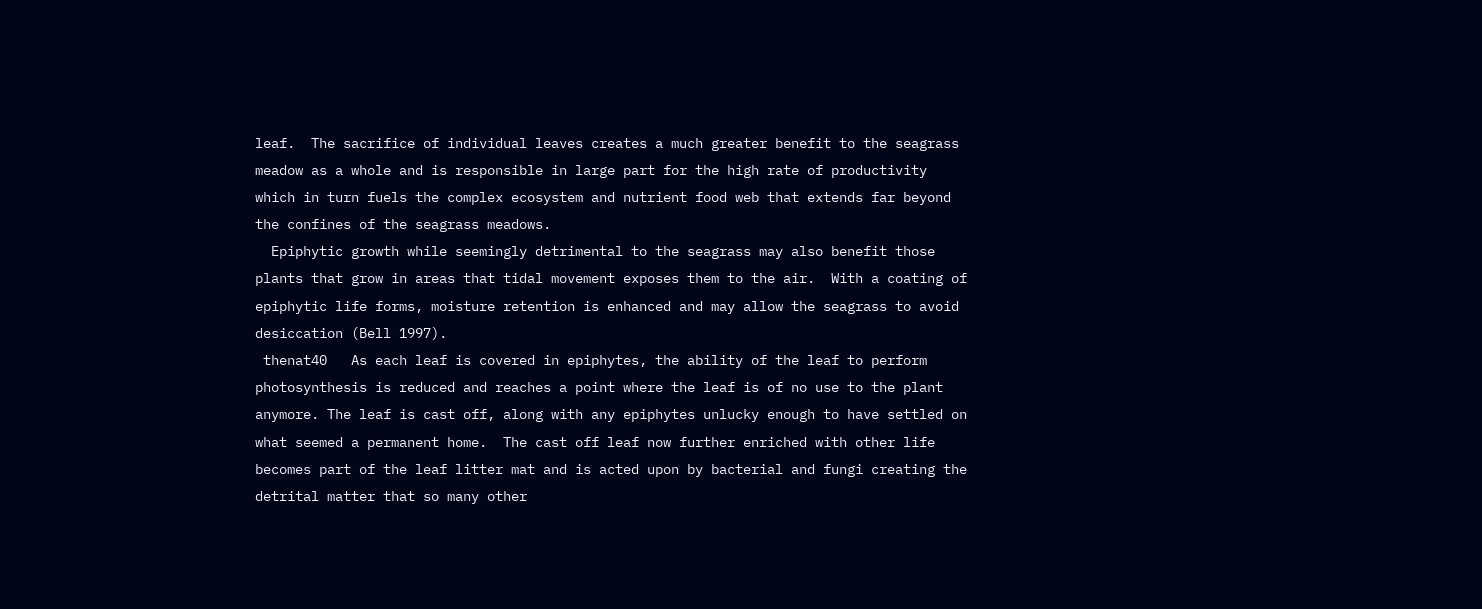leaf.  The sacrifice of individual leaves creates a much greater benefit to the seagrass meadow as a whole and is responsible in large part for the high rate of productivity which in turn fuels the complex ecosystem and nutrient food web that extends far beyond the confines of the seagrass meadows.
  Epiphytic growth while seemingly detrimental to the seagrass may also benefit those plants that grow in areas that tidal movement exposes them to the air.  With a coating of epiphytic life forms, moisture retention is enhanced and may allow the seagrass to avoid desiccation (Bell 1997).
 thenat40   As each leaf is covered in epiphytes, the ability of the leaf to perform photosynthesis is reduced and reaches a point where the leaf is of no use to the plant anymore. The leaf is cast off, along with any epiphytes unlucky enough to have settled on what seemed a permanent home.  The cast off leaf now further enriched with other life becomes part of the leaf litter mat and is acted upon by bacterial and fungi creating the detrital matter that so many other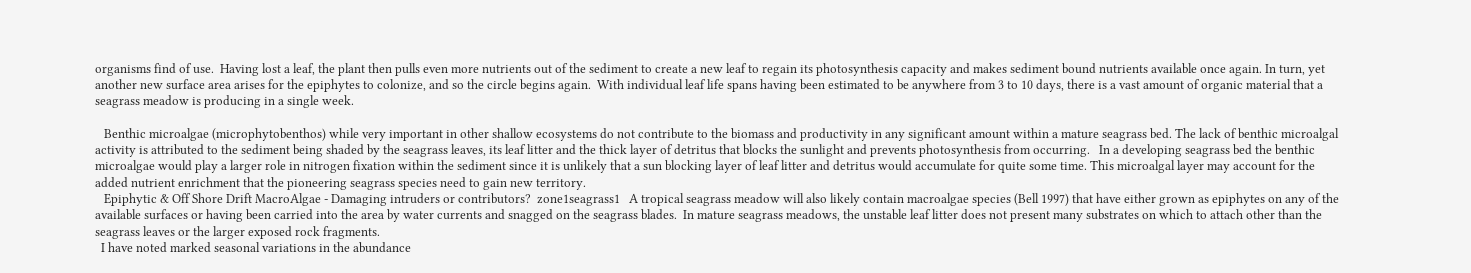organisms find of use.  Having lost a leaf, the plant then pulls even more nutrients out of the sediment to create a new leaf to regain its photosynthesis capacity and makes sediment bound nutrients available once again. In turn, yet another new surface area arises for the epiphytes to colonize, and so the circle begins again.  With individual leaf life spans having been estimated to be anywhere from 3 to 10 days, there is a vast amount of organic material that a seagrass meadow is producing in a single week.

   Benthic microalgae (microphytobenthos) while very important in other shallow ecosystems do not contribute to the biomass and productivity in any significant amount within a mature seagrass bed. The lack of benthic microalgal activity is attributed to the sediment being shaded by the seagrass leaves, its leaf litter and the thick layer of detritus that blocks the sunlight and prevents photosynthesis from occurring.   In a developing seagrass bed the benthic microalgae would play a larger role in nitrogen fixation within the sediment since it is unlikely that a sun blocking layer of leaf litter and detritus would accumulate for quite some time. This microalgal layer may account for the added nutrient enrichment that the pioneering seagrass species need to gain new territory.
   Epiphytic & Off Shore Drift MacroAlgae - Damaging intruders or contributors?  zone1seagrass1   A tropical seagrass meadow will also likely contain macroalgae species (Bell 1997) that have either grown as epiphytes on any of the available surfaces or having been carried into the area by water currents and snagged on the seagrass blades.  In mature seagrass meadows, the unstable leaf litter does not present many substrates on which to attach other than the seagrass leaves or the larger exposed rock fragments.
  I have noted marked seasonal variations in the abundance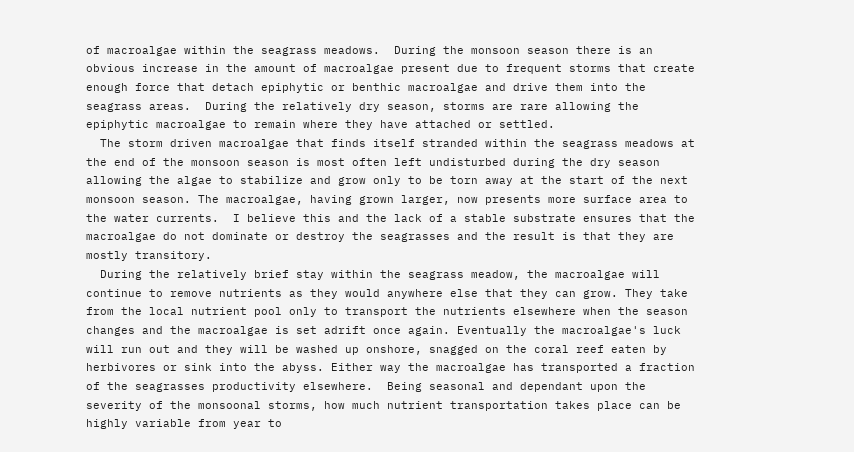of macroalgae within the seagrass meadows.  During the monsoon season there is an obvious increase in the amount of macroalgae present due to frequent storms that create enough force that detach epiphytic or benthic macroalgae and drive them into the seagrass areas.  During the relatively dry season, storms are rare allowing the epiphytic macroalgae to remain where they have attached or settled.
  The storm driven macroalgae that finds itself stranded within the seagrass meadows at the end of the monsoon season is most often left undisturbed during the dry season allowing the algae to stabilize and grow only to be torn away at the start of the next monsoon season. The macroalgae, having grown larger, now presents more surface area to the water currents.  I believe this and the lack of a stable substrate ensures that the macroalgae do not dominate or destroy the seagrasses and the result is that they are mostly transitory.
  During the relatively brief stay within the seagrass meadow, the macroalgae will continue to remove nutrients as they would anywhere else that they can grow. They take from the local nutrient pool only to transport the nutrients elsewhere when the season changes and the macroalgae is set adrift once again. Eventually the macroalgae's luck will run out and they will be washed up onshore, snagged on the coral reef eaten by herbivores or sink into the abyss. Either way the macroalgae has transported a fraction of the seagrasses productivity elsewhere.  Being seasonal and dependant upon the severity of the monsoonal storms, how much nutrient transportation takes place can be highly variable from year to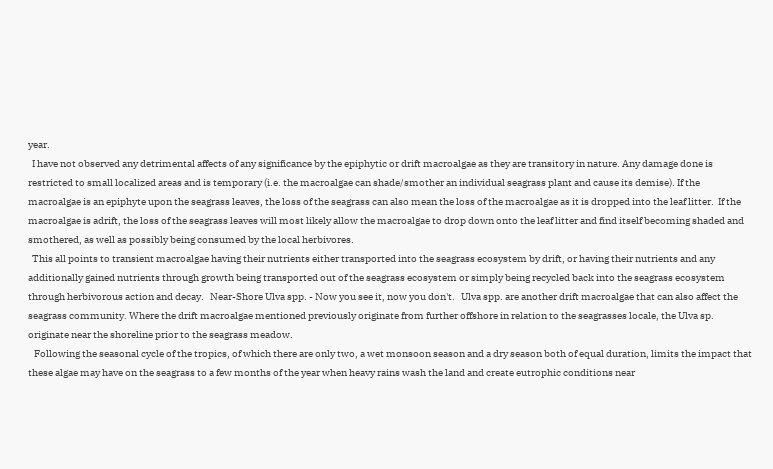year.
  I have not observed any detrimental affects of any significance by the epiphytic or drift macroalgae as they are transitory in nature. Any damage done is restricted to small localized areas and is temporary (i.e. the macroalgae can shade/smother an individual seagrass plant and cause its demise). If the macroalgae is an epiphyte upon the seagrass leaves, the loss of the seagrass can also mean the loss of the macroalgae as it is dropped into the leaf litter.  If the macroalgae is adrift, the loss of the seagrass leaves will most likely allow the macroalgae to drop down onto the leaf litter and find itself becoming shaded and smothered, as well as possibly being consumed by the local herbivores.
  This all points to transient macroalgae having their nutrients either transported into the seagrass ecosystem by drift, or having their nutrients and any additionally gained nutrients through growth being transported out of the seagrass ecosystem or simply being recycled back into the seagrass ecosystem through herbivorous action and decay.   Near-Shore Ulva spp. - Now you see it, now you don't.   Ulva spp. are another drift macroalgae that can also affect the seagrass community. Where the drift macroalgae mentioned previously originate from further offshore in relation to the seagrasses locale, the Ulva sp. originate near the shoreline prior to the seagrass meadow.
   Following the seasonal cycle of the tropics, of which there are only two, a wet monsoon season and a dry season both of equal duration, limits the impact that these algae may have on the seagrass to a few months of the year when heavy rains wash the land and create eutrophic conditions near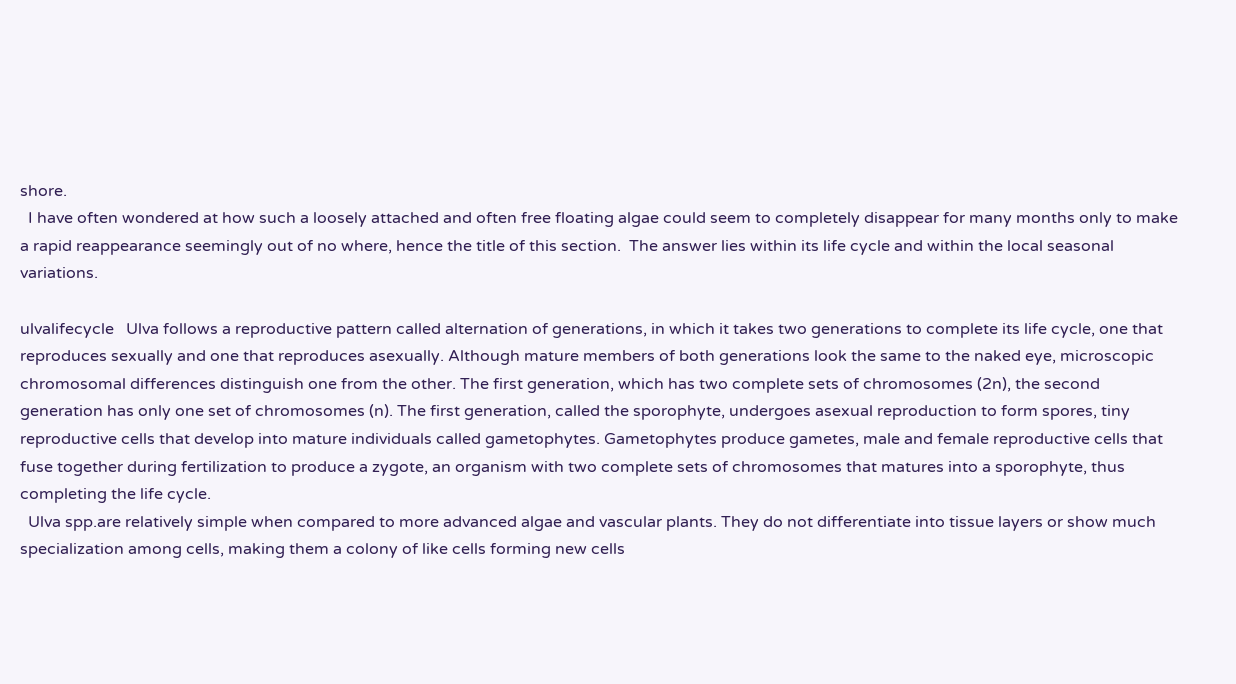shore.
  I have often wondered at how such a loosely attached and often free floating algae could seem to completely disappear for many months only to make a rapid reappearance seemingly out of no where, hence the title of this section.  The answer lies within its life cycle and within the local seasonal variations.

ulvalifecycle   Ulva follows a reproductive pattern called alternation of generations, in which it takes two generations to complete its life cycle, one that reproduces sexually and one that reproduces asexually. Although mature members of both generations look the same to the naked eye, microscopic chromosomal differences distinguish one from the other. The first generation, which has two complete sets of chromosomes (2n), the second generation has only one set of chromosomes (n). The first generation, called the sporophyte, undergoes asexual reproduction to form spores, tiny reproductive cells that develop into mature individuals called gametophytes. Gametophytes produce gametes, male and female reproductive cells that fuse together during fertilization to produce a zygote, an organism with two complete sets of chromosomes that matures into a sporophyte, thus completing the life cycle.
  Ulva spp.are relatively simple when compared to more advanced algae and vascular plants. They do not differentiate into tissue layers or show much specialization among cells, making them a colony of like cells forming new cells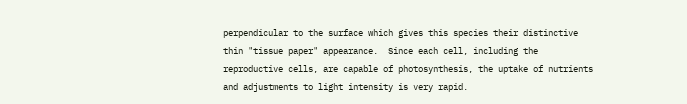perpendicular to the surface which gives this species their distinctive thin "tissue paper" appearance.  Since each cell, including the reproductive cells, are capable of photosynthesis, the uptake of nutrients and adjustments to light intensity is very rapid.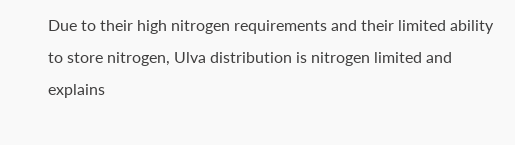Due to their high nitrogen requirements and their limited ability to store nitrogen, Ulva distribution is nitrogen limited and explains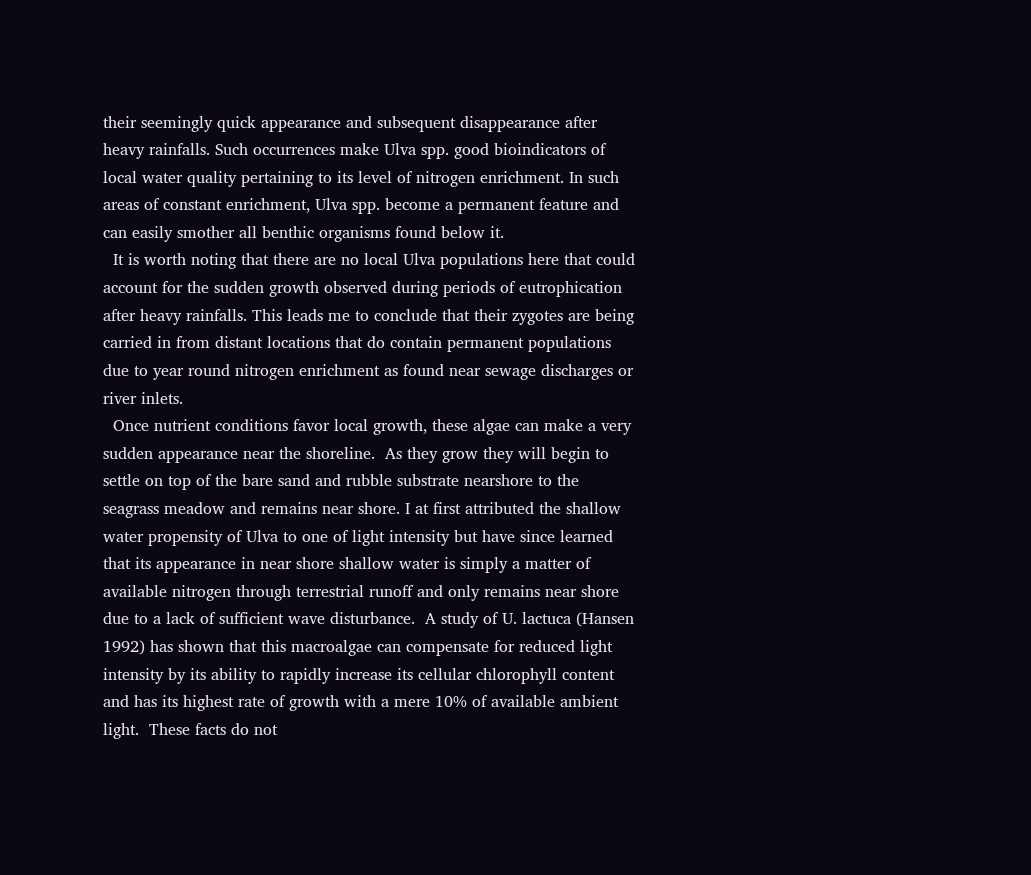their seemingly quick appearance and subsequent disappearance after heavy rainfalls. Such occurrences make Ulva spp. good bioindicators of local water quality pertaining to its level of nitrogen enrichment. In such areas of constant enrichment, Ulva spp. become a permanent feature and can easily smother all benthic organisms found below it.
  It is worth noting that there are no local Ulva populations here that could account for the sudden growth observed during periods of eutrophication after heavy rainfalls. This leads me to conclude that their zygotes are being carried in from distant locations that do contain permanent populations due to year round nitrogen enrichment as found near sewage discharges or river inlets.
  Once nutrient conditions favor local growth, these algae can make a very sudden appearance near the shoreline.  As they grow they will begin to settle on top of the bare sand and rubble substrate nearshore to the seagrass meadow and remains near shore. I at first attributed the shallow water propensity of Ulva to one of light intensity but have since learned that its appearance in near shore shallow water is simply a matter of available nitrogen through terrestrial runoff and only remains near shore due to a lack of sufficient wave disturbance.  A study of U. lactuca (Hansen 1992) has shown that this macroalgae can compensate for reduced light intensity by its ability to rapidly increase its cellular chlorophyll content and has its highest rate of growth with a mere 10% of available ambient light.  These facts do not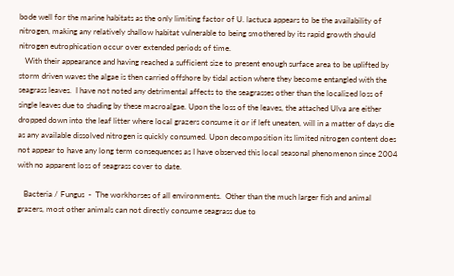bode well for the marine habitats as the only limiting factor of U. lactuca appears to be the availability of nitrogen, making any relatively shallow habitat vulnerable to being smothered by its rapid growth should nitrogen eutrophication occur over extended periods of time.
   With their appearance and having reached a sufficient size to present enough surface area to be uplifted by storm driven waves the algae is then carried offshore by tidal action where they become entangled with the seagrass leaves.  I have not noted any detrimental affects to the seagrasses other than the localized loss of single leaves due to shading by these macroalgae. Upon the loss of the leaves, the attached Ulva are either dropped down into the leaf litter where local grazers consume it or if left uneaten, will in a matter of days die as any available dissolved nitrogen is quickly consumed. Upon decomposition its limited nitrogen content does not appear to have any long term consequences as I have observed this local seasonal phenomenon since 2004 with no apparent loss of seagrass cover to date.

   Bacteria / Fungus  -  The workhorses of all environments.  Other than the much larger fish and animal grazers, most other animals can not directly consume seagrass due to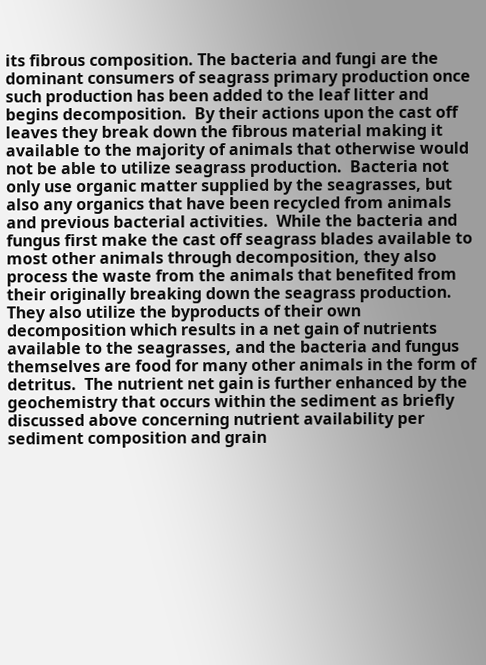its fibrous composition. The bacteria and fungi are the dominant consumers of seagrass primary production once such production has been added to the leaf litter and begins decomposition.  By their actions upon the cast off leaves they break down the fibrous material making it available to the majority of animals that otherwise would not be able to utilize seagrass production.  Bacteria not only use organic matter supplied by the seagrasses, but also any organics that have been recycled from animals and previous bacterial activities.  While the bacteria and fungus first make the cast off seagrass blades available to most other animals through decomposition, they also process the waste from the animals that benefited from their originally breaking down the seagrass production. They also utilize the byproducts of their own decomposition which results in a net gain of nutrients available to the seagrasses, and the bacteria and fungus themselves are food for many other animals in the form of detritus.  The nutrient net gain is further enhanced by the geochemistry that occurs within the sediment as briefly discussed above concerning nutrient availability per sediment composition and grain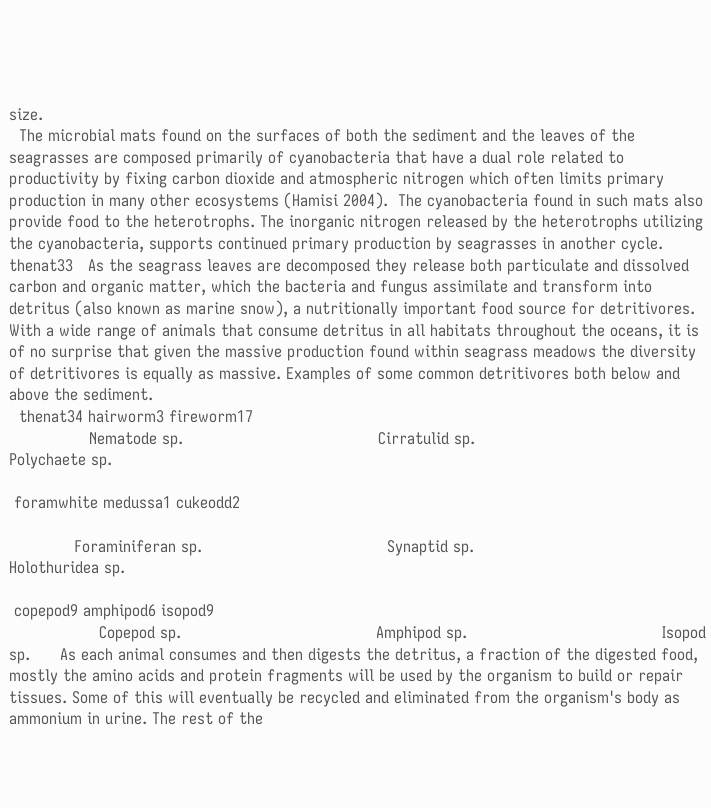size.
  The microbial mats found on the surfaces of both the sediment and the leaves of the seagrasses are composed primarily of cyanobacteria that have a dual role related to productivity by fixing carbon dioxide and atmospheric nitrogen which often limits primary production in many other ecosystems (Hamisi 2004).  The cyanobacteria found in such mats also provide food to the heterotrophs. The inorganic nitrogen released by the heterotrophs utilizing the cyanobacteria, supports continued primary production by seagrasses in another cycle.  thenat33   As the seagrass leaves are decomposed they release both particulate and dissolved carbon and organic matter, which the bacteria and fungus assimilate and transform into detritus (also known as marine snow), a nutritionally important food source for detritivores. With a wide range of animals that consume detritus in all habitats throughout the oceans, it is of no surprise that given the massive production found within seagrass meadows the diversity of detritivores is equally as massive. Examples of some common detritivores both below and above the sediment.
  thenat34 hairworm3 fireworm17
                Nematode sp.                                       Cirratulid sp.                                        Polychaete sp.

 foramwhite medussa1 cukeodd2

             Foraminiferan sp.                                     Synaptid sp.                                     Holothuridea sp.

 copepod9 amphipod6 isopod9
                  Copepod sp.                                       Amphipod sp.                                       Isopod sp.      As each animal consumes and then digests the detritus, a fraction of the digested food, mostly the amino acids and protein fragments will be used by the organism to build or repair tissues. Some of this will eventually be recycled and eliminated from the organism's body as ammonium in urine. The rest of the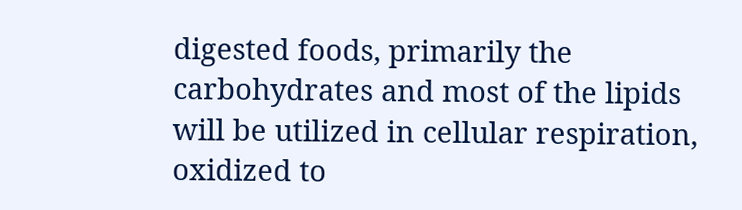digested foods, primarily the carbohydrates and most of the lipids will be utilized in cellular respiration, oxidized to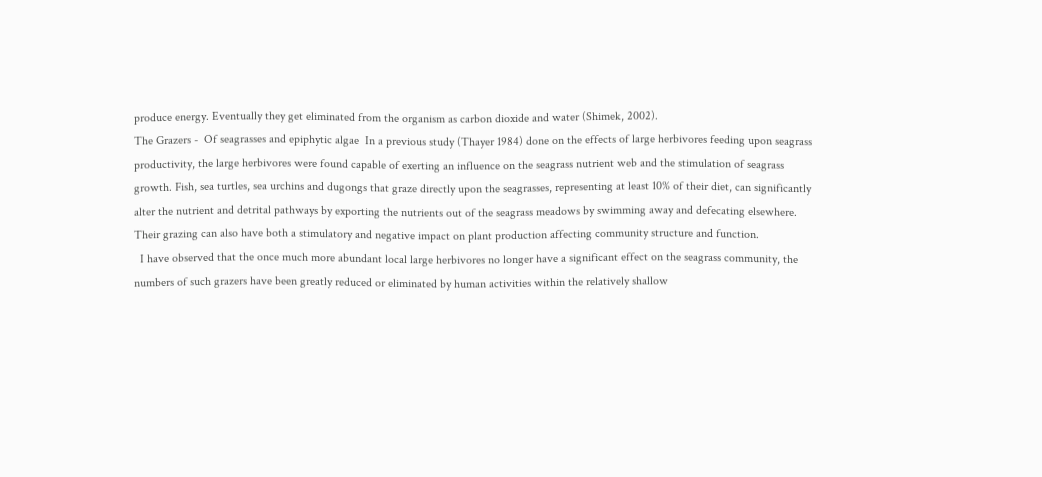produce energy. Eventually they get eliminated from the organism as carbon dioxide and water (Shimek, 2002).
The Grazers -  Of seagrasses and epiphytic algae  In a previous study (Thayer 1984) done on the effects of large herbivores feeding upon seagrass productivity, the large herbivores were found capable of exerting an influence on the seagrass nutrient web and the stimulation of seagrass growth. Fish, sea turtles, sea urchins and dugongs that graze directly upon the seagrasses, representing at least 10% of their diet, can significantly alter the nutrient and detrital pathways by exporting the nutrients out of the seagrass meadows by swimming away and defecating elsewhere. Their grazing can also have both a stimulatory and negative impact on plant production affecting community structure and function.
  I have observed that the once much more abundant local large herbivores no longer have a significant effect on the seagrass community, the numbers of such grazers have been greatly reduced or eliminated by human activities within the relatively shallow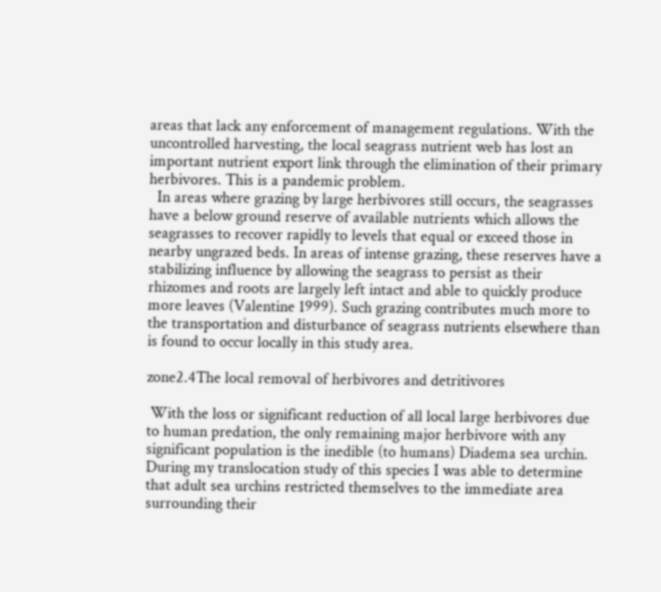areas that lack any enforcement of management regulations. With the uncontrolled harvesting, the local seagrass nutrient web has lost an important nutrient export link through the elimination of their primary herbivores. This is a pandemic problem.
  In areas where grazing by large herbivores still occurs, the seagrasses have a below ground reserve of available nutrients which allows the seagrasses to recover rapidly to levels that equal or exceed those in nearby ungrazed beds. In areas of intense grazing, these reserves have a stabilizing influence by allowing the seagrass to persist as their rhizomes and roots are largely left intact and able to quickly produce more leaves (Valentine 1999). Such grazing contributes much more to the transportation and disturbance of seagrass nutrients elsewhere than is found to occur locally in this study area.

zone2.4The local removal of herbivores and detritivores

 With the loss or significant reduction of all local large herbivores due to human predation, the only remaining major herbivore with any significant population is the inedible (to humans) Diadema sea urchin.  During my translocation study of this species I was able to determine that adult sea urchins restricted themselves to the immediate area surrounding their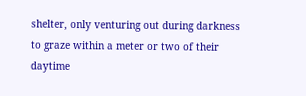shelter, only venturing out during darkness to graze within a meter or two of their daytime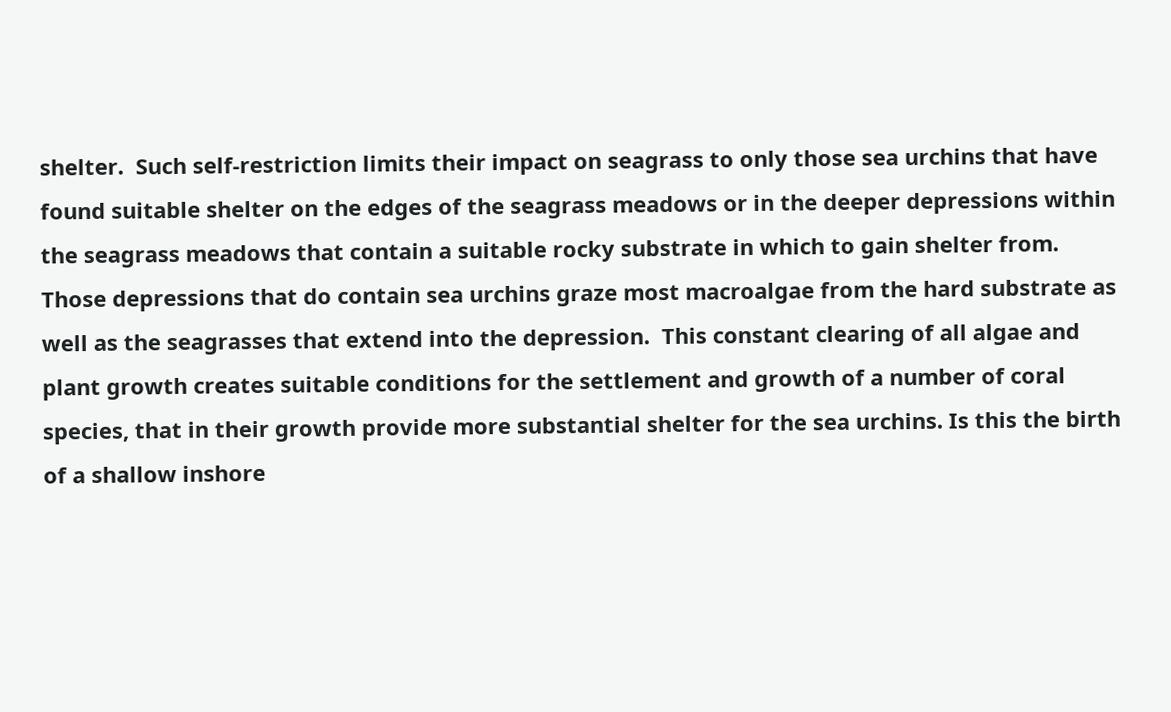shelter.  Such self-restriction limits their impact on seagrass to only those sea urchins that have found suitable shelter on the edges of the seagrass meadows or in the deeper depressions within the seagrass meadows that contain a suitable rocky substrate in which to gain shelter from.  Those depressions that do contain sea urchins graze most macroalgae from the hard substrate as well as the seagrasses that extend into the depression.  This constant clearing of all algae and plant growth creates suitable conditions for the settlement and growth of a number of coral species, that in their growth provide more substantial shelter for the sea urchins. Is this the birth of a shallow inshore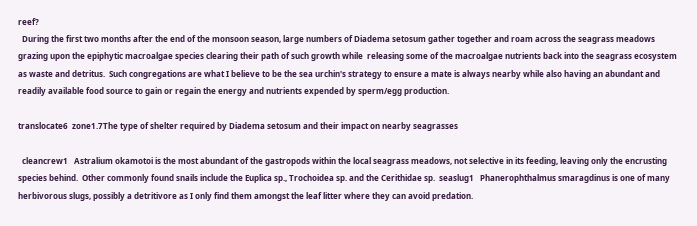reef?
  During the first two months after the end of the monsoon season, large numbers of Diadema setosum gather together and roam across the seagrass meadows grazing upon the epiphytic macroalgae species clearing their path of such growth while  releasing some of the macroalgae nutrients back into the seagrass ecosystem as waste and detritus.  Such congregations are what I believe to be the sea urchin's strategy to ensure a mate is always nearby while also having an abundant and readily available food source to gain or regain the energy and nutrients expended by sperm/egg production.

translocate6  zone1.7The type of shelter required by Diadema setosum and their impact on nearby seagrasses

  cleancrew1   Astralium okamotoi is the most abundant of the gastropods within the local seagrass meadows, not selective in its feeding, leaving only the encrusting species behind.  Other commonly found snails include the Euplica sp., Trochoidea sp. and the Cerithidae sp.  seaslug1   Phanerophthalmus smaragdinus is one of many herbivorous slugs, possibly a detritivore as I only find them amongst the leaf litter where they can avoid predation.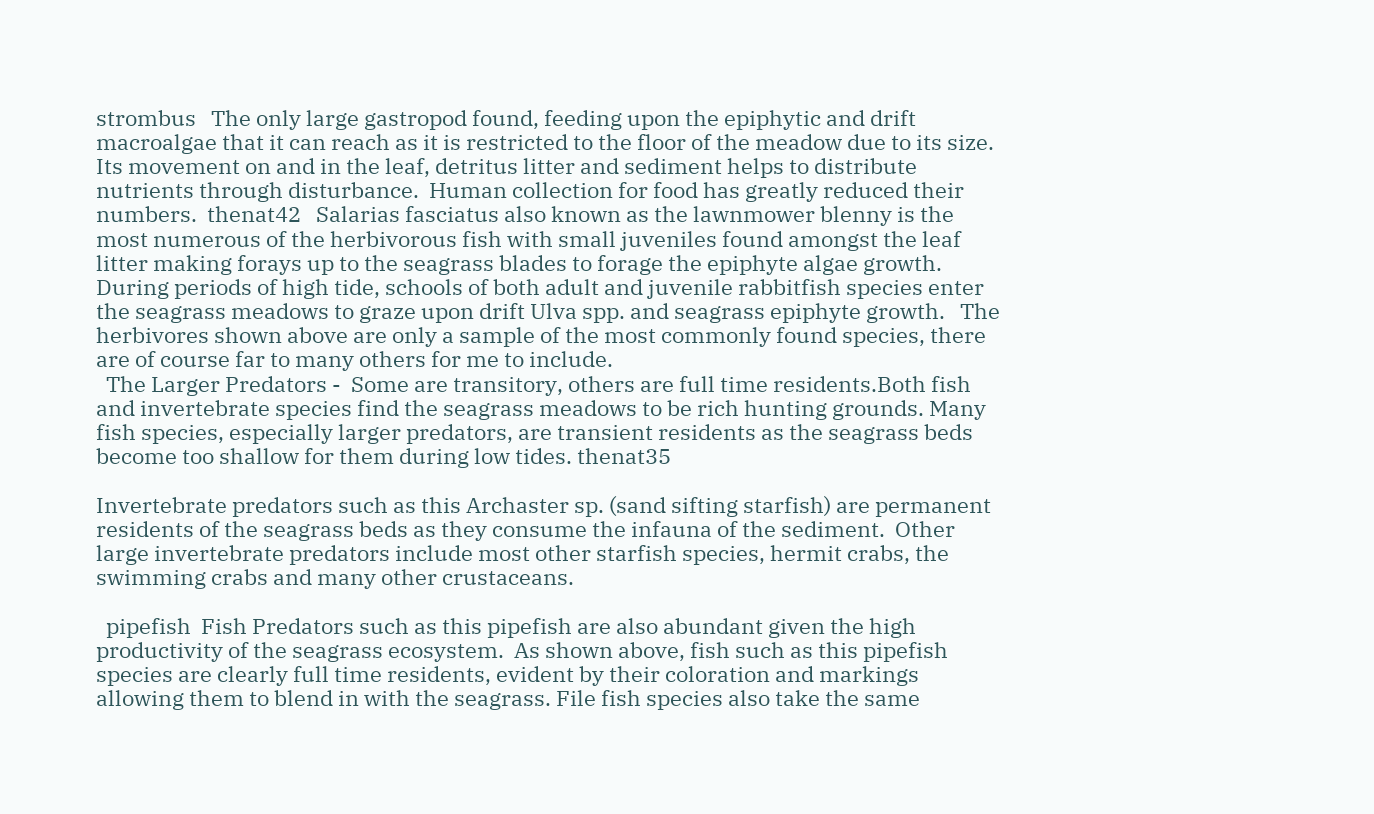strombus   The only large gastropod found, feeding upon the epiphytic and drift macroalgae that it can reach as it is restricted to the floor of the meadow due to its size. Its movement on and in the leaf, detritus litter and sediment helps to distribute nutrients through disturbance.  Human collection for food has greatly reduced their numbers.  thenat42   Salarias fasciatus also known as the lawnmower blenny is the most numerous of the herbivorous fish with small juveniles found amongst the leaf litter making forays up to the seagrass blades to forage the epiphyte algae growth.  During periods of high tide, schools of both adult and juvenile rabbitfish species enter the seagrass meadows to graze upon drift Ulva spp. and seagrass epiphyte growth.   The herbivores shown above are only a sample of the most commonly found species, there are of course far to many others for me to include.
  The Larger Predators -  Some are transitory, others are full time residents.Both fish and invertebrate species find the seagrass meadows to be rich hunting grounds. Many fish species, especially larger predators, are transient residents as the seagrass beds become too shallow for them during low tides. thenat35

Invertebrate predators such as this Archaster sp. (sand sifting starfish) are permanent residents of the seagrass beds as they consume the infauna of the sediment.  Other large invertebrate predators include most other starfish species, hermit crabs, the swimming crabs and many other crustaceans.

  pipefish  Fish Predators such as this pipefish are also abundant given the high productivity of the seagrass ecosystem.  As shown above, fish such as this pipefish species are clearly full time residents, evident by their coloration and markings allowing them to blend in with the seagrass. File fish species also take the same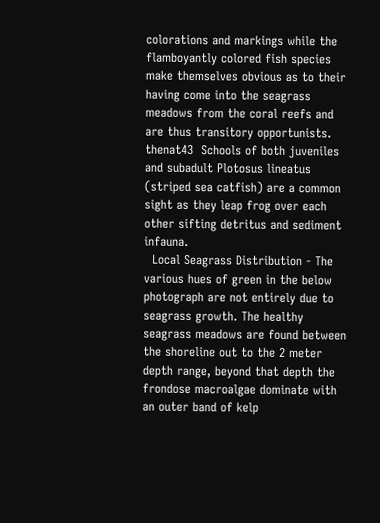colorations and markings while the flamboyantly colored fish species make themselves obvious as to their having come into the seagrass meadows from the coral reefs and are thus transitory opportunists. thenat43  Schools of both juveniles and subadult Plotosus lineatus (striped sea catfish) are a common sight as they leap frog over each other sifting detritus and sediment infauna.
  Local Seagrass Distribution - The various hues of green in the below photograph are not entirely due to seagrass growth. The healthy seagrass meadows are found between the shoreline out to the 2 meter depth range, beyond that depth the frondose macroalgae dominate with an outer band of kelp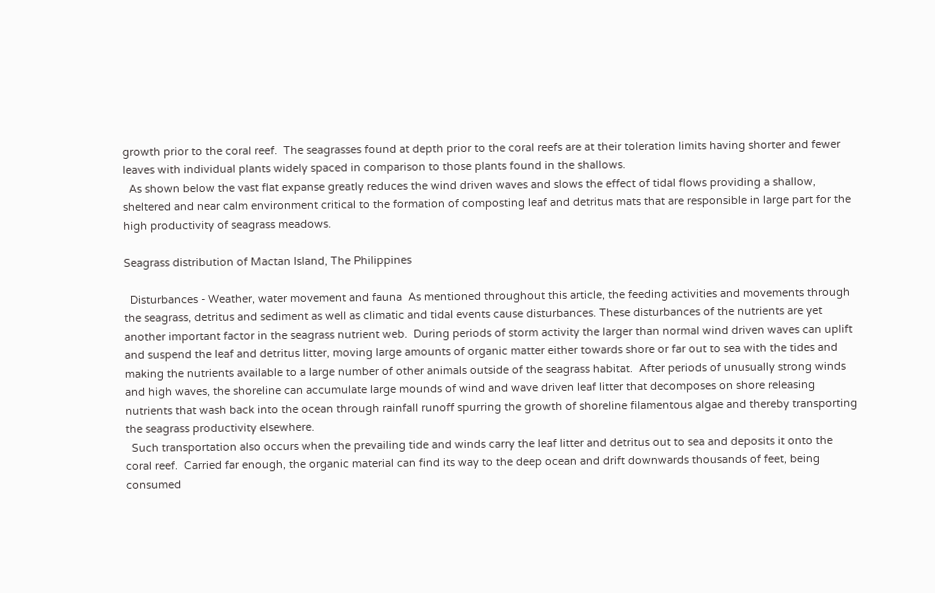growth prior to the coral reef.  The seagrasses found at depth prior to the coral reefs are at their toleration limits having shorter and fewer leaves with individual plants widely spaced in comparison to those plants found in the shallows.
  As shown below the vast flat expanse greatly reduces the wind driven waves and slows the effect of tidal flows providing a shallow, sheltered and near calm environment critical to the formation of composting leaf and detritus mats that are responsible in large part for the high productivity of seagrass meadows.

Seagrass distribution of Mactan Island, The Philippines

  Disturbances - Weather, water movement and fauna  As mentioned throughout this article, the feeding activities and movements through the seagrass, detritus and sediment as well as climatic and tidal events cause disturbances. These disturbances of the nutrients are yet another important factor in the seagrass nutrient web.  During periods of storm activity the larger than normal wind driven waves can uplift and suspend the leaf and detritus litter, moving large amounts of organic matter either towards shore or far out to sea with the tides and making the nutrients available to a large number of other animals outside of the seagrass habitat.  After periods of unusually strong winds and high waves, the shoreline can accumulate large mounds of wind and wave driven leaf litter that decomposes on shore releasing nutrients that wash back into the ocean through rainfall runoff spurring the growth of shoreline filamentous algae and thereby transporting the seagrass productivity elsewhere.
  Such transportation also occurs when the prevailing tide and winds carry the leaf litter and detritus out to sea and deposits it onto the coral reef.  Carried far enough, the organic material can find its way to the deep ocean and drift downwards thousands of feet, being consumed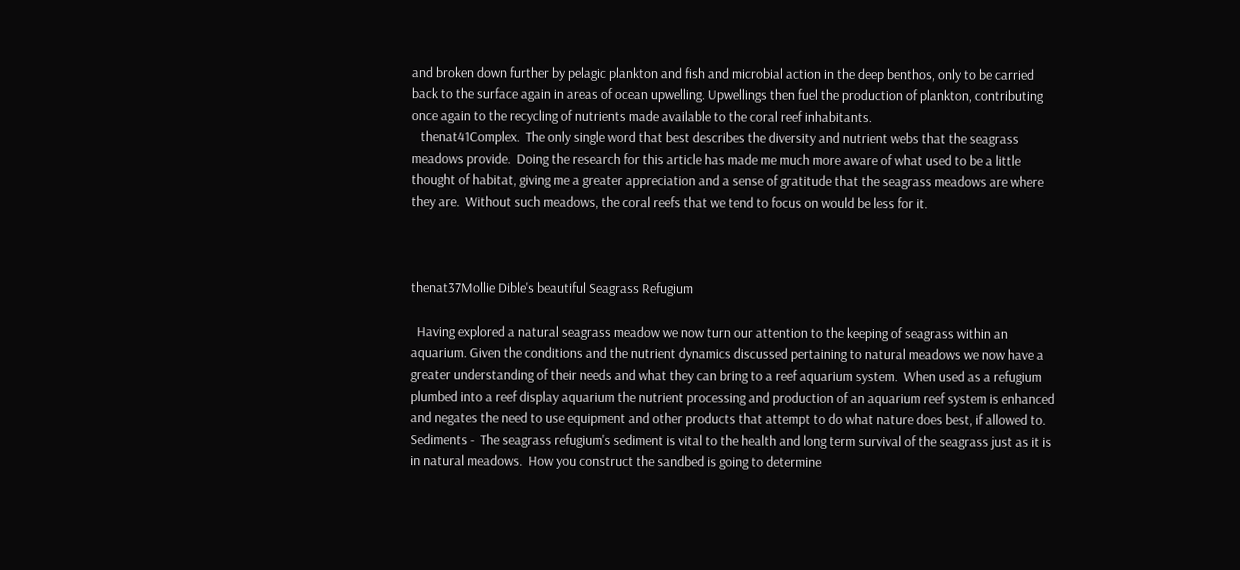and broken down further by pelagic plankton and fish and microbial action in the deep benthos, only to be carried back to the surface again in areas of ocean upwelling. Upwellings then fuel the production of plankton, contributing once again to the recycling of nutrients made available to the coral reef inhabitants.
   thenat41Complex.  The only single word that best describes the diversity and nutrient webs that the seagrass meadows provide.  Doing the research for this article has made me much more aware of what used to be a little thought of habitat, giving me a greater appreciation and a sense of gratitude that the seagrass meadows are where they are.  Without such meadows, the coral reefs that we tend to focus on would be less for it.



thenat37Mollie Dible's beautiful Seagrass Refugium

  Having explored a natural seagrass meadow we now turn our attention to the keeping of seagrass within an aquarium. Given the conditions and the nutrient dynamics discussed pertaining to natural meadows we now have a greater understanding of their needs and what they can bring to a reef aquarium system.  When used as a refugium plumbed into a reef display aquarium the nutrient processing and production of an aquarium reef system is enhanced and negates the need to use equipment and other products that attempt to do what nature does best, if allowed to.     Sediments -  The seagrass refugium's sediment is vital to the health and long term survival of the seagrass just as it is in natural meadows.  How you construct the sandbed is going to determine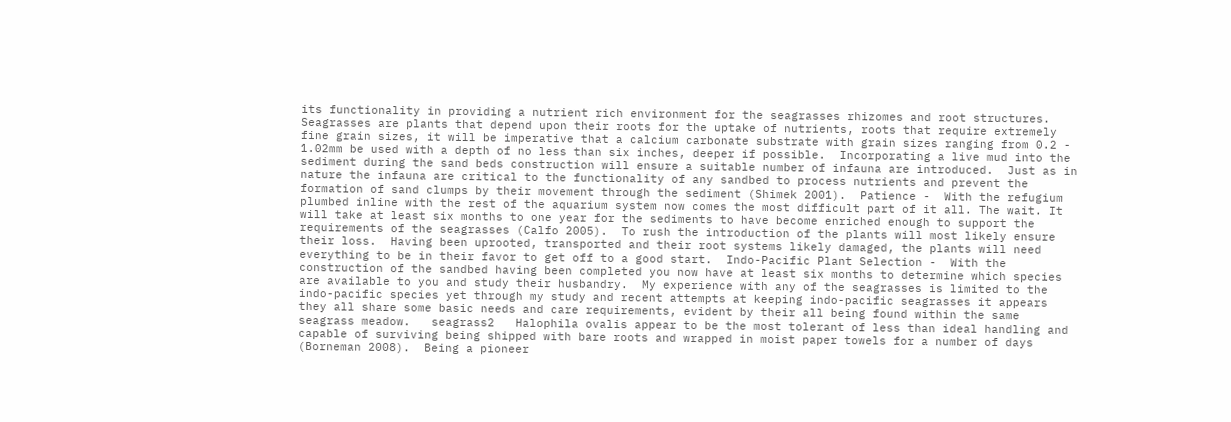its functionality in providing a nutrient rich environment for the seagrasses rhizomes and root structures.  Seagrasses are plants that depend upon their roots for the uptake of nutrients, roots that require extremely fine grain sizes, it will be imperative that a calcium carbonate substrate with grain sizes ranging from 0.2 - 1.02mm be used with a depth of no less than six inches, deeper if possible.  Incorporating a live mud into the sediment during the sand beds construction will ensure a suitable number of infauna are introduced.  Just as in nature the infauna are critical to the functionality of any sandbed to process nutrients and prevent the formation of sand clumps by their movement through the sediment (Shimek 2001).  Patience -  With the refugium plumbed inline with the rest of the aquarium system now comes the most difficult part of it all. The wait. It will take at least six months to one year for the sediments to have become enriched enough to support the requirements of the seagrasses (Calfo 2005).  To rush the introduction of the plants will most likely ensure their loss.  Having been uprooted, transported and their root systems likely damaged, the plants will need everything to be in their favor to get off to a good start.  Indo-Pacific Plant Selection -  With the construction of the sandbed having been completed you now have at least six months to determine which species are available to you and study their husbandry.  My experience with any of the seagrasses is limited to the indo-pacific species yet through my study and recent attempts at keeping indo-pacific seagrasses it appears they all share some basic needs and care requirements, evident by their all being found within the same seagrass meadow.   seagrass2   Halophila ovalis appear to be the most tolerant of less than ideal handling and capable of surviving being shipped with bare roots and wrapped in moist paper towels for a number of days (Borneman 2008).  Being a pioneer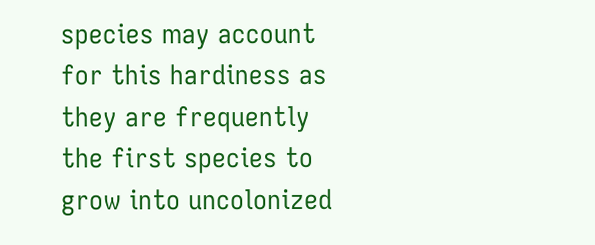species may account for this hardiness as they are frequently the first species to grow into uncolonized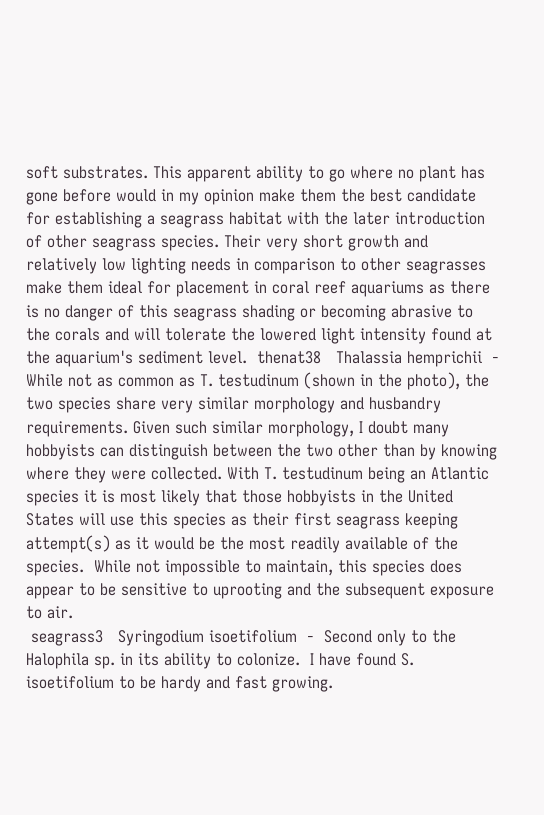soft substrates. This apparent ability to go where no plant has gone before would in my opinion make them the best candidate for establishing a seagrass habitat with the later introduction of other seagrass species. Their very short growth and relatively low lighting needs in comparison to other seagrasses make them ideal for placement in coral reef aquariums as there is no danger of this seagrass shading or becoming abrasive to the corals and will tolerate the lowered light intensity found at the aquarium's sediment level.  thenat38   Thalassia hemprichii  -  While not as common as T. testudinum (shown in the photo), the two species share very similar morphology and husbandry requirements. Given such similar morphology, I doubt many hobbyists can distinguish between the two other than by knowing where they were collected. With T. testudinum being an Atlantic species it is most likely that those hobbyists in the United States will use this species as their first seagrass keeping attempt(s) as it would be the most readily available of the species.  While not impossible to maintain, this species does appear to be sensitive to uprooting and the subsequent exposure to air.
 seagrass3   Syringodium isoetifolium  -  Second only to the Halophila sp. in its ability to colonize.  I have found S. isoetifolium to be hardy and fast growing.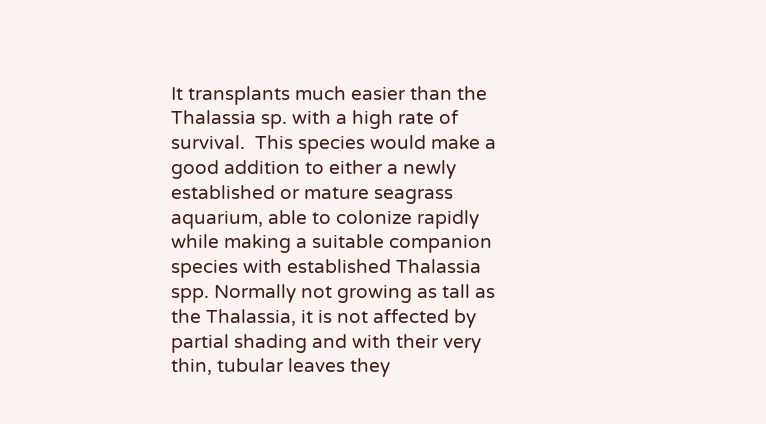It transplants much easier than the Thalassia sp. with a high rate of survival.  This species would make a good addition to either a newly established or mature seagrass aquarium, able to colonize rapidly while making a suitable companion species with established Thalassia spp. Normally not growing as tall as the Thalassia, it is not affected by partial shading and with their very thin, tubular leaves they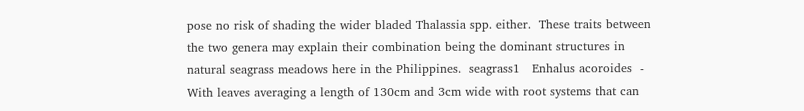pose no risk of shading the wider bladed Thalassia spp. either.  These traits between the two genera may explain their combination being the dominant structures in natural seagrass meadows here in the Philippines.  seagrass1   Enhalus acoroides  -  With leaves averaging a length of 130cm and 3cm wide with root systems that can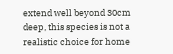extend well beyond 30cm deep, this species is not a realistic choice for home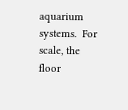aquarium systems.  For scale, the floor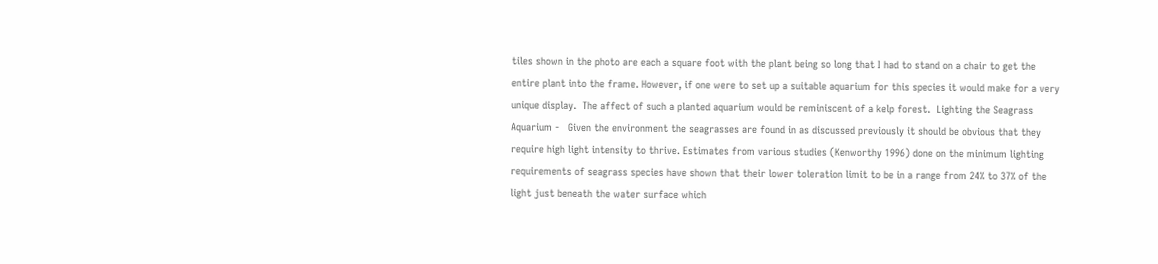tiles shown in the photo are each a square foot with the plant being so long that I had to stand on a chair to get the entire plant into the frame. However, if one were to set up a suitable aquarium for this species it would make for a very unique display.  The affect of such a planted aquarium would be reminiscent of a kelp forest.  Lighting the Seagrass Aquarium -   Given the environment the seagrasses are found in as discussed previously it should be obvious that they require high light intensity to thrive. Estimates from various studies (Kenworthy 1996) done on the minimum lighting requirements of seagrass species have shown that their lower toleration limit to be in a range from 24% to 37% of the light just beneath the water surface which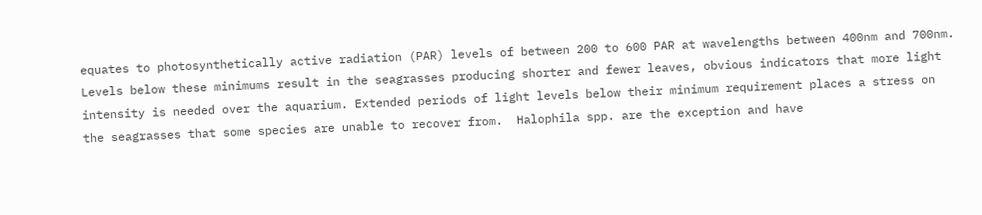equates to photosynthetically active radiation (PAR) levels of between 200 to 600 PAR at wavelengths between 400nm and 700nm.  Levels below these minimums result in the seagrasses producing shorter and fewer leaves, obvious indicators that more light intensity is needed over the aquarium. Extended periods of light levels below their minimum requirement places a stress on the seagrasses that some species are unable to recover from.  Halophila spp. are the exception and have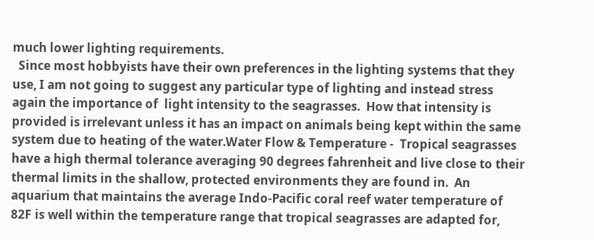much lower lighting requirements.
  Since most hobbyists have their own preferences in the lighting systems that they use, I am not going to suggest any particular type of lighting and instead stress again the importance of  light intensity to the seagrasses.  How that intensity is provided is irrelevant unless it has an impact on animals being kept within the same system due to heating of the water.Water Flow & Temperature -  Tropical seagrasses have a high thermal tolerance averaging 90 degrees fahrenheit and live close to their thermal limits in the shallow, protected environments they are found in.  An aquarium that maintains the average Indo-Pacific coral reef water temperature of 82F is well within the temperature range that tropical seagrasses are adapted for,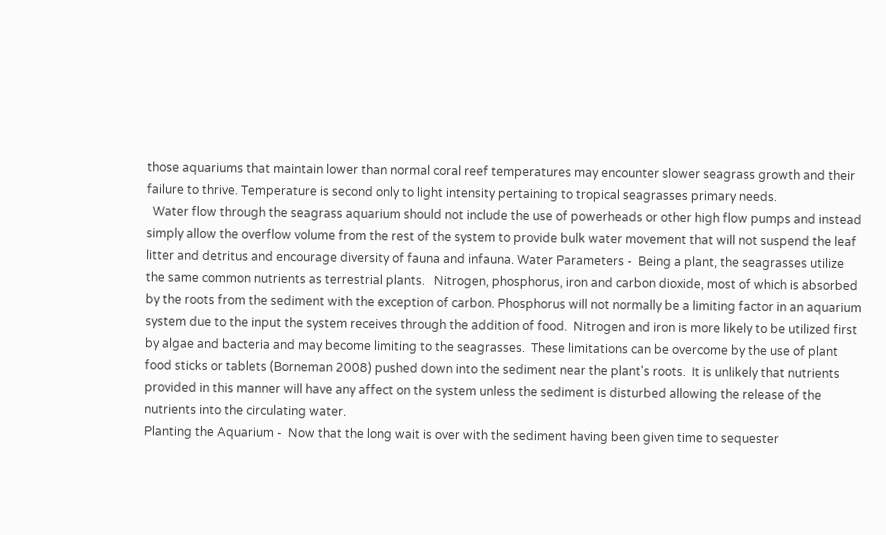those aquariums that maintain lower than normal coral reef temperatures may encounter slower seagrass growth and their failure to thrive. Temperature is second only to light intensity pertaining to tropical seagrasses primary needs.
  Water flow through the seagrass aquarium should not include the use of powerheads or other high flow pumps and instead simply allow the overflow volume from the rest of the system to provide bulk water movement that will not suspend the leaf litter and detritus and encourage diversity of fauna and infauna. Water Parameters -  Being a plant, the seagrasses utilize the same common nutrients as terrestrial plants.   Nitrogen, phosphorus, iron and carbon dioxide, most of which is absorbed by the roots from the sediment with the exception of carbon. Phosphorus will not normally be a limiting factor in an aquarium system due to the input the system receives through the addition of food.  Nitrogen and iron is more likely to be utilized first by algae and bacteria and may become limiting to the seagrasses.  These limitations can be overcome by the use of plant food sticks or tablets (Borneman 2008) pushed down into the sediment near the plant's roots.  It is unlikely that nutrients provided in this manner will have any affect on the system unless the sediment is disturbed allowing the release of the nutrients into the circulating water.
Planting the Aquarium -  Now that the long wait is over with the sediment having been given time to sequester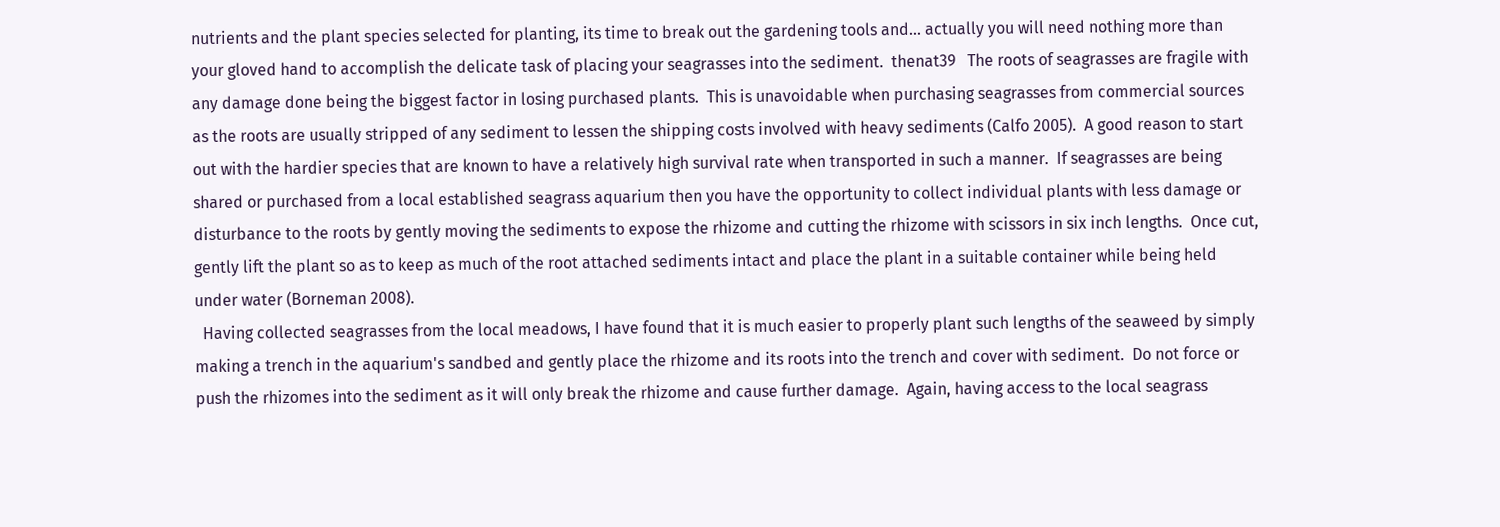nutrients and the plant species selected for planting, its time to break out the gardening tools and... actually you will need nothing more than your gloved hand to accomplish the delicate task of placing your seagrasses into the sediment.  thenat39   The roots of seagrasses are fragile with any damage done being the biggest factor in losing purchased plants.  This is unavoidable when purchasing seagrasses from commercial sources as the roots are usually stripped of any sediment to lessen the shipping costs involved with heavy sediments (Calfo 2005).  A good reason to start out with the hardier species that are known to have a relatively high survival rate when transported in such a manner.  If seagrasses are being shared or purchased from a local established seagrass aquarium then you have the opportunity to collect individual plants with less damage or disturbance to the roots by gently moving the sediments to expose the rhizome and cutting the rhizome with scissors in six inch lengths.  Once cut, gently lift the plant so as to keep as much of the root attached sediments intact and place the plant in a suitable container while being held under water (Borneman 2008).
  Having collected seagrasses from the local meadows, I have found that it is much easier to properly plant such lengths of the seaweed by simply making a trench in the aquarium's sandbed and gently place the rhizome and its roots into the trench and cover with sediment.  Do not force or push the rhizomes into the sediment as it will only break the rhizome and cause further damage.  Again, having access to the local seagrass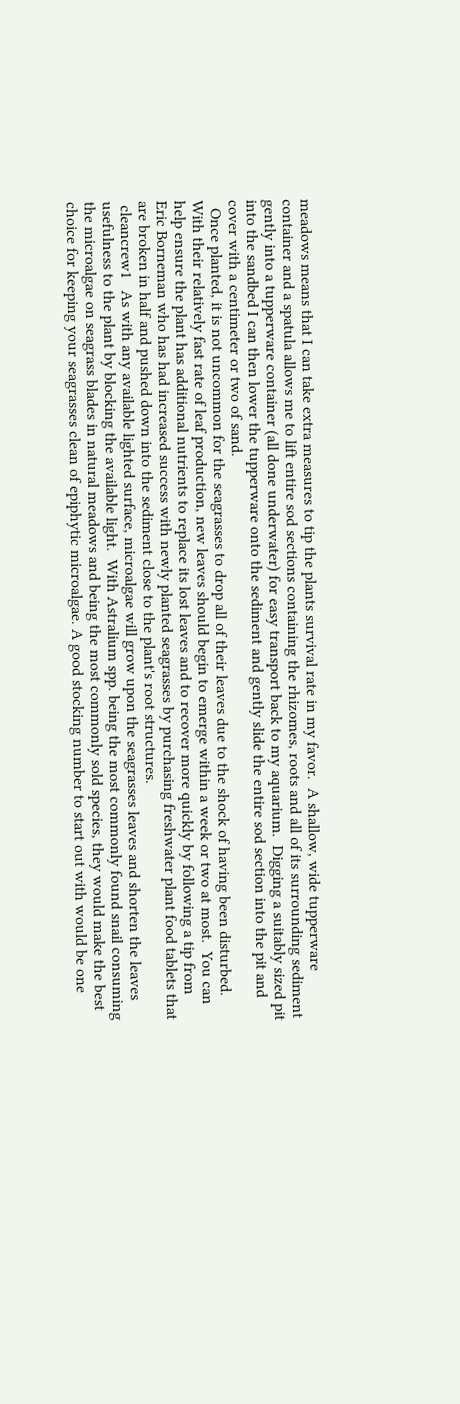meadows means that I can take extra measures to tip the plants survival rate in my favor.  A shallow, wide tupperware container and a spatula allows me to lift entire sod sections containing the rhizomes, roots and all of its surrounding sediment gently into a tupperware container (all done underwater) for easy transport back to my aquarium.  Digging a suitably sized pit into the sandbed I can then lower the tupperware onto the sediment and gently slide the entire sod section into the pit and cover with a centimeter or two of sand.
  Once planted, it is not uncommon for the seagrasses to drop all of their leaves due to the shock of having been disturbed.  With their relatively fast rate of leaf production, new leaves should begin to emerge within a week or two at most.  You can help ensure the plant has additional nutrients to replace its lost leaves and to recover more quickly by following a tip from Eric Borneman who has had increased success with newly planted seagrasses by purchasing freshwater plant food tablets that are broken in half and pushed down into the sediment close to the plant's root structures.
 cleancrew1   As with any available lighted surface, microalgae will grow upon the seagrasses leaves and shorten the leaves usefulness to the plant by blocking the available light.  With Astralium spp. being the most commonly found snail consuming the microalgae on seagrass blades in natural meadows and being the most commonly sold species, they would make the best choice for keeping your seagrasses clean of epiphytic microalgae. A good stocking number to start out with would be one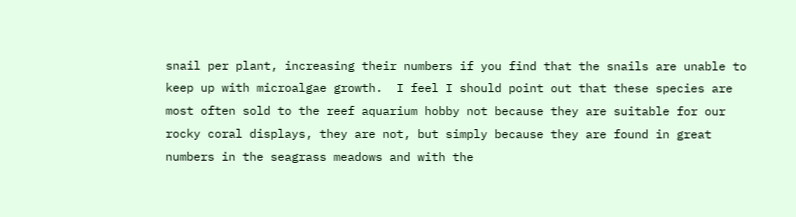snail per plant, increasing their numbers if you find that the snails are unable to keep up with microalgae growth.  I feel I should point out that these species are most often sold to the reef aquarium hobby not because they are suitable for our rocky coral displays, they are not, but simply because they are found in great numbers in the seagrass meadows and with the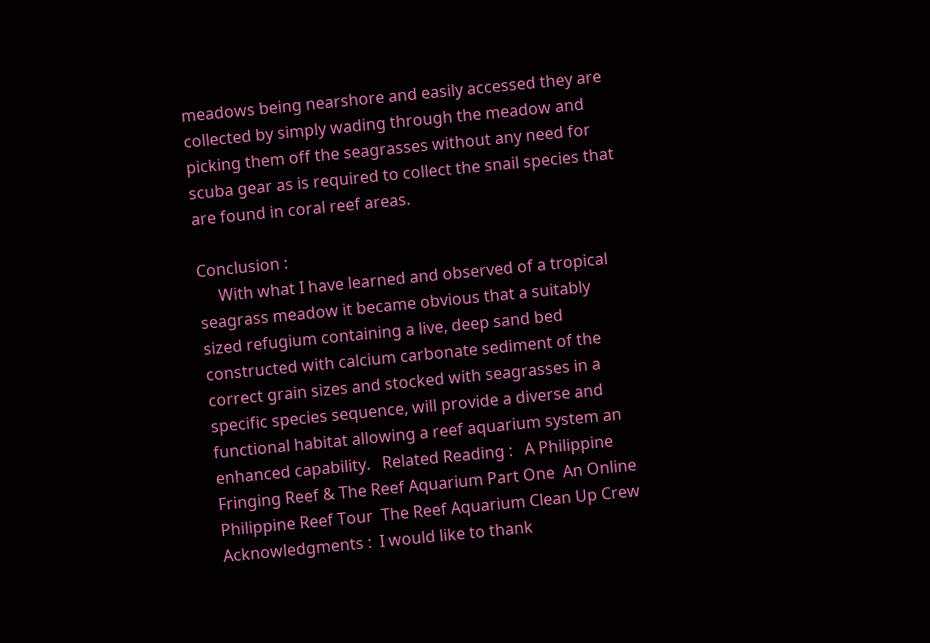meadows being nearshore and easily accessed they are collected by simply wading through the meadow and picking them off the seagrasses without any need for scuba gear as is required to collect the snail species that are found in coral reef areas.

Conclusion :
     With what I have learned and observed of a tropical seagrass meadow it became obvious that a suitably sized refugium containing a live, deep sand bed constructed with calcium carbonate sediment of the correct grain sizes and stocked with seagrasses in a specific species sequence, will provide a diverse and functional habitat allowing a reef aquarium system an enhanced capability.   Related Reading :   A Philippine Fringing Reef & The Reef Aquarium Part One  An Online Philippine Reef Tour  The Reef Aquarium Clean Up Crew Acknowledgments :  I would like to thank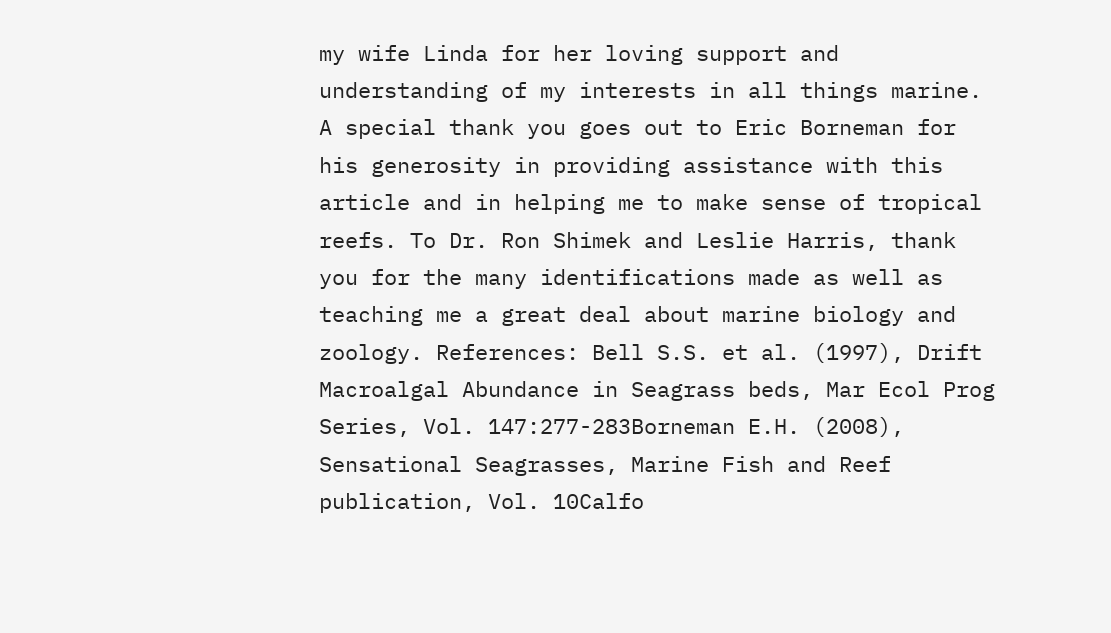my wife Linda for her loving support and understanding of my interests in all things marine. A special thank you goes out to Eric Borneman for his generosity in providing assistance with this article and in helping me to make sense of tropical reefs. To Dr. Ron Shimek and Leslie Harris, thank you for the many identifications made as well as teaching me a great deal about marine biology and zoology. References: Bell S.S. et al. (1997), Drift Macroalgal Abundance in Seagrass beds, Mar Ecol Prog Series, Vol. 147:277-283Borneman E.H. (2008), Sensational Seagrasses, Marine Fish and Reef publication, Vol. 10Calfo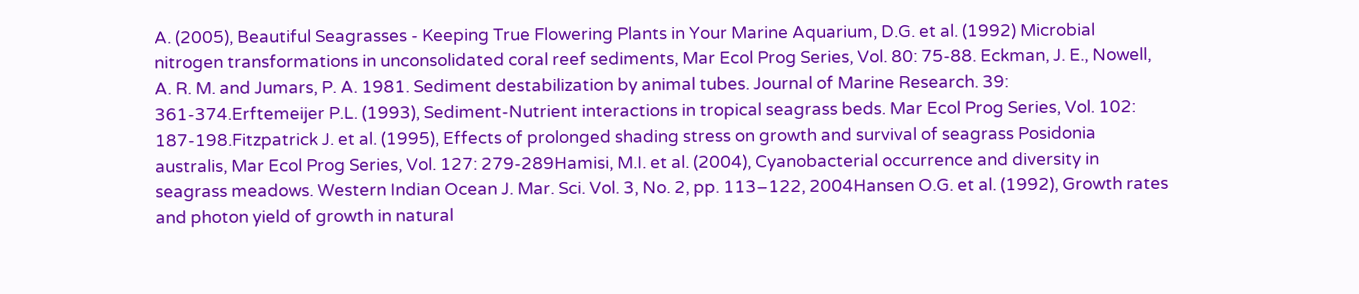A. (2005), Beautiful Seagrasses - Keeping True Flowering Plants in Your Marine Aquarium, D.G. et al. (1992) Microbial nitrogen transformations in unconsolidated coral reef sediments, Mar Ecol Prog Series, Vol. 80: 75-88. Eckman, J. E., Nowell, A. R. M. and Jumars, P. A. 1981. Sediment destabilization by animal tubes. Journal of Marine Research. 39: 361-374.Erftemeijer P.L. (1993), Sediment-Nutrient interactions in tropical seagrass beds. Mar Ecol Prog Series, Vol. 102: 187-198.Fitzpatrick J. et al. (1995), Effects of prolonged shading stress on growth and survival of seagrass Posidonia australis, Mar Ecol Prog Series, Vol. 127: 279-289Hamisi, M.I. et al. (2004), Cyanobacterial occurrence and diversity in seagrass meadows. Western Indian Ocean J. Mar. Sci. Vol. 3, No. 2, pp. 113–122, 2004Hansen O.G. et al. (1992), Growth rates and photon yield of growth in natural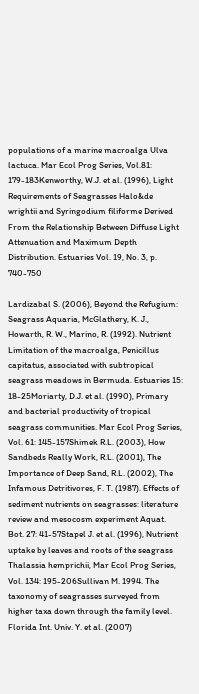populations of a marine macroalga Ulva lactuca. Mar Ecol Prog Series, Vol.81: 179-183Kenworthy, W.J. et al. (1996), Light Requirements of Seagrasses Halo&de wrightii and Syringodium filiforme Derived From the Relationship Between Diffuse Light Attenuation and Maximum Depth Distribution. Estuaries Vol. 19, No. 3, p. 740-750

Lardizabal S. (2006), Beyond the Refugium: Seagrass Aquaria, McGlathery, K. J., Howarth, R. W., Marino, R. (1992). Nutrient Limitation of the macroalga, Penicillus capitatus, associated with subtropical seagrass meadows in Bermuda. Estuaries 15: 18-25Moriarty, D.J. et al. (1990), Primary and bacterial productivity of tropical seagrass communities. Mar Ecol Prog Series, Vol. 61: 145-157Shimek R.L. (2003), How Sandbeds Really Work, R.L. (2001), The Importance of Deep Sand, R.L. (2002), The Infamous Detritivores, F. T. (1987). Effects of sediment nutrients on seagrasses: literature review and mesocosm experiment Aquat. Bot. 27: 41-57Stapel J. et al. (1996), Nutrient uptake by leaves and roots of the seagrass Thalassia hemprichii, Mar Ecol Prog Series, Vol. 134: 195-206Sullivan M. 1994. The taxonomy of seagrasses surveyed from higher taxa down through the family level. Florida Int. Univ. Y. et al. (2007)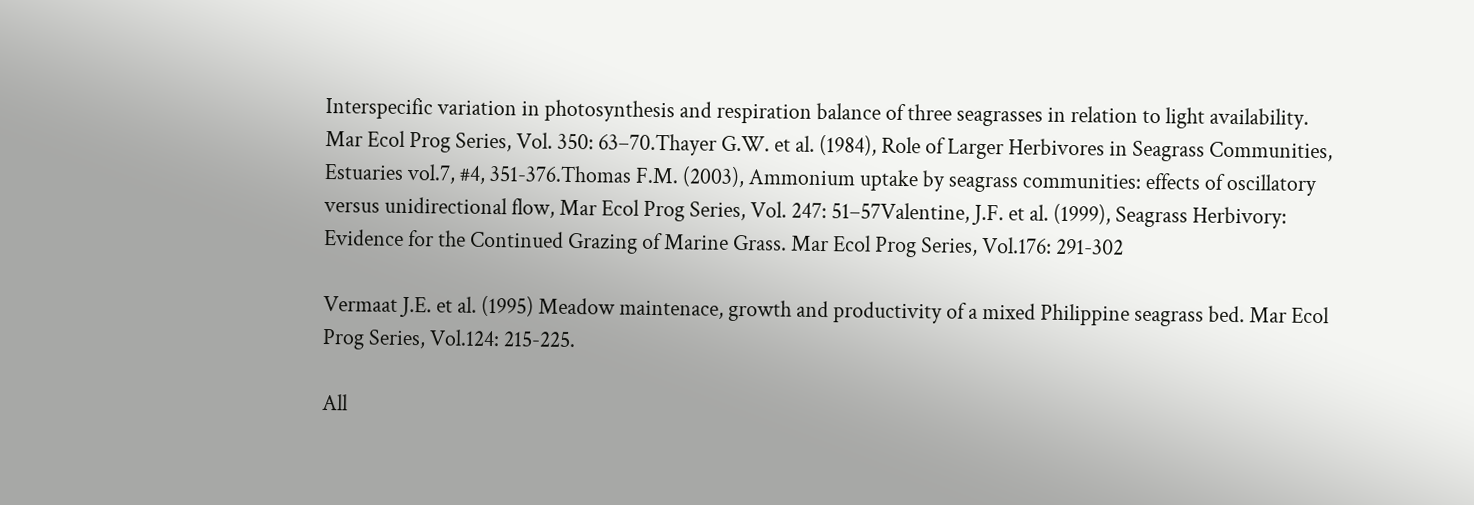Interspecific variation in photosynthesis and respiration balance of three seagrasses in relation to light availability. Mar Ecol Prog Series, Vol. 350: 63–70.Thayer G.W. et al. (1984), Role of Larger Herbivores in Seagrass Communities, Estuaries vol.7, #4, 351-376.Thomas F.M. (2003), Ammonium uptake by seagrass communities: effects of oscillatory versus unidirectional flow, Mar Ecol Prog Series, Vol. 247: 51–57Valentine, J.F. et al. (1999), Seagrass Herbivory: Evidence for the Continued Grazing of Marine Grass. Mar Ecol Prog Series, Vol.176: 291-302

Vermaat J.E. et al. (1995) Meadow maintenace, growth and productivity of a mixed Philippine seagrass bed. Mar Ecol Prog Series, Vol.124: 215-225.

All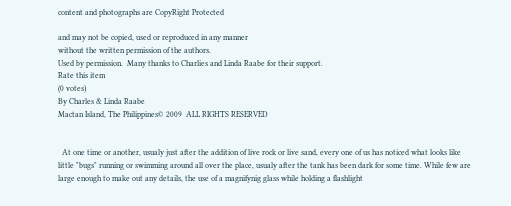content and photographs are CopyRight Protected

and may not be copied, used or reproduced in any manner
without the written permission of the authors.
Used by permission.  Many thanks to Charlies and Linda Raabe for their support.
Rate this item
(0 votes)
By Charles & Linda Raabe
Mactan Island, The Philippines© 2009  ALL RIGHTS RESERVED


  At one time or another, usualy just after the addition of live rock or live sand, every one of us has noticed what looks like little "bugs" running or swimming around all over the place, usualy after the tank has been dark for some time. While few are large enough to make out any details, the use of a magnifynig glass while holding a flashlight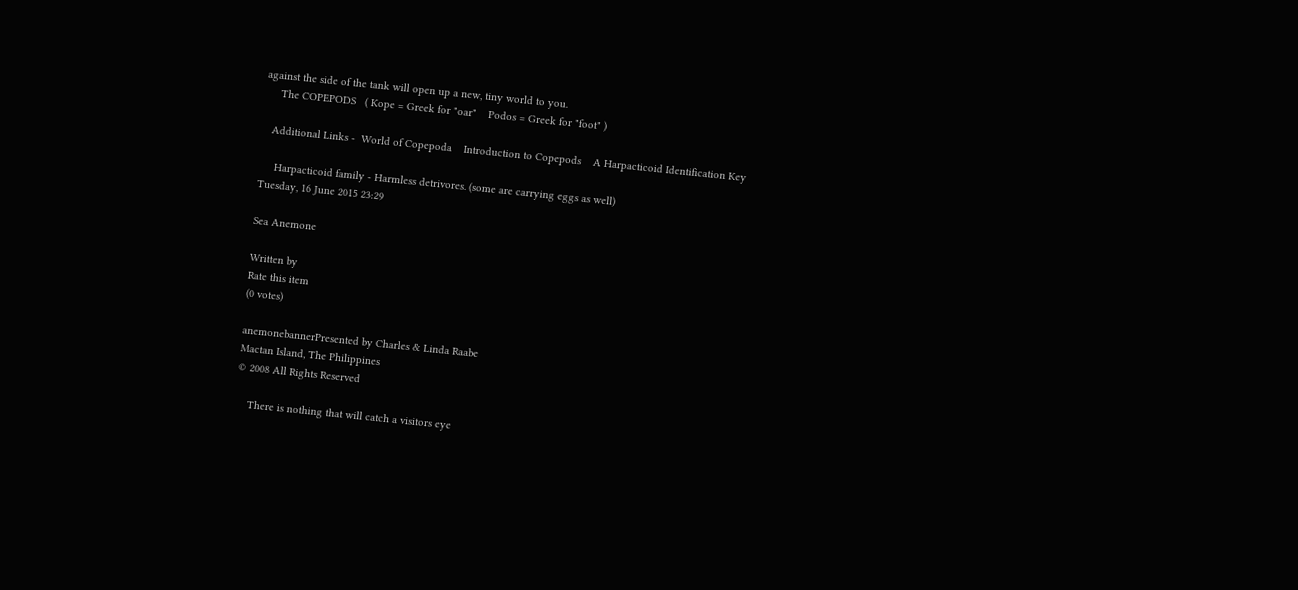against the side of the tank will open up a new, tiny world to you.
     The COPEPODS   ( Kope = Greek for "oar"    Podos = Greek for "foot" )

   Additional Links -  World of Copepoda    Introduction to Copepods    A Harpacticoid Identification Key

     Harpacticoid family - Harmless detrivores. (some are carrying eggs as well)
Tuesday, 16 June 2015 23:29

Sea Anemone

Written by
Rate this item
(0 votes)

anemonebannerPresented by Charles & Linda Raabe
Mactan Island, The Philippines
© 2008 All Rights Reserved

    There is nothing that will catch a visitors eye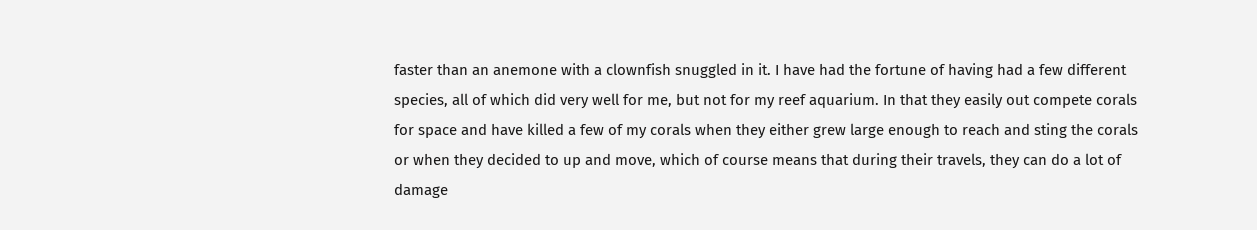faster than an anemone with a clownfish snuggled in it. I have had the fortune of having had a few different species, all of which did very well for me, but not for my reef aquarium. In that they easily out compete corals for space and have killed a few of my corals when they either grew large enough to reach and sting the corals or when they decided to up and move, which of course means that during their travels, they can do a lot of damage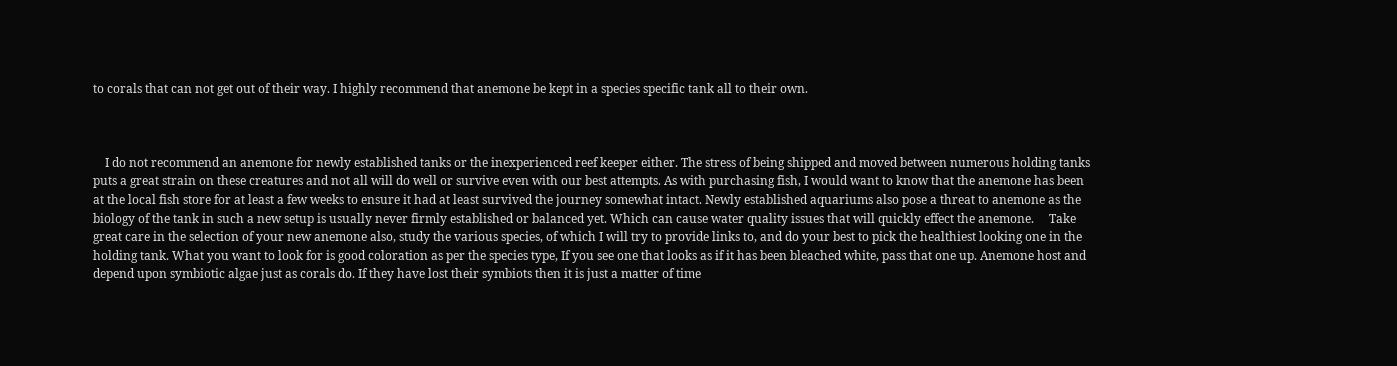to corals that can not get out of their way. I highly recommend that anemone be kept in a species specific tank all to their own.



    I do not recommend an anemone for newly established tanks or the inexperienced reef keeper either. The stress of being shipped and moved between numerous holding tanks puts a great strain on these creatures and not all will do well or survive even with our best attempts. As with purchasing fish, I would want to know that the anemone has been at the local fish store for at least a few weeks to ensure it had at least survived the journey somewhat intact. Newly established aquariums also pose a threat to anemone as the biology of the tank in such a new setup is usually never firmly established or balanced yet. Which can cause water quality issues that will quickly effect the anemone.     Take great care in the selection of your new anemone also, study the various species, of which I will try to provide links to, and do your best to pick the healthiest looking one in the holding tank. What you want to look for is good coloration as per the species type, If you see one that looks as if it has been bleached white, pass that one up. Anemone host and depend upon symbiotic algae just as corals do. If they have lost their symbiots then it is just a matter of time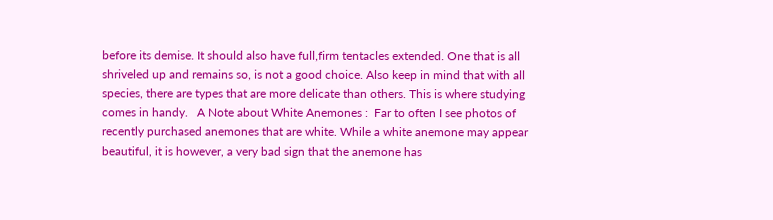before its demise. It should also have full,firm tentacles extended. One that is all shriveled up and remains so, is not a good choice. Also keep in mind that with all species, there are types that are more delicate than others. This is where studying comes in handy.   A Note about White Anemones :  Far to often I see photos of recently purchased anemones that are white. While a white anemone may appear beautiful, it is however, a very bad sign that the anemone has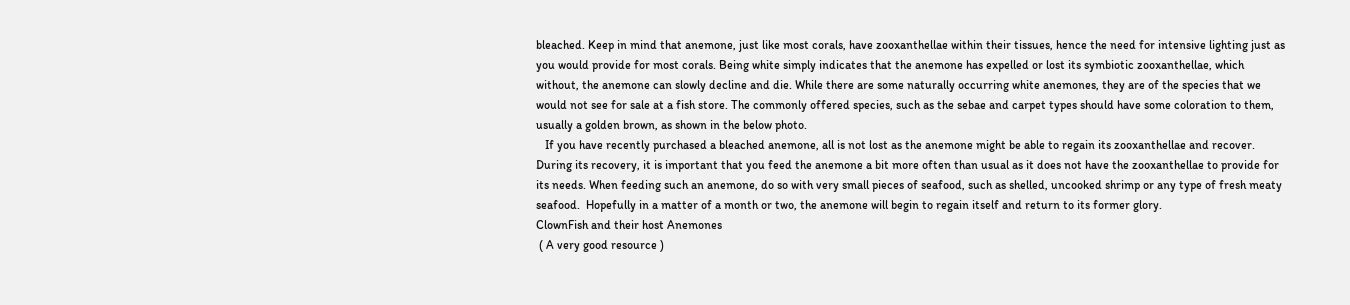bleached. Keep in mind that anemone, just like most corals, have zooxanthellae within their tissues, hence the need for intensive lighting just as you would provide for most corals. Being white simply indicates that the anemone has expelled or lost its symbiotic zooxanthellae, which without, the anemone can slowly decline and die. While there are some naturally occurring white anemones, they are of the species that we would not see for sale at a fish store. The commonly offered species, such as the sebae and carpet types should have some coloration to them, usually a golden brown, as shown in the below photo.
   If you have recently purchased a bleached anemone, all is not lost as the anemone might be able to regain its zooxanthellae and recover. During its recovery, it is important that you feed the anemone a bit more often than usual as it does not have the zooxanthellae to provide for its needs. When feeding such an anemone, do so with very small pieces of seafood, such as shelled, uncooked shrimp or any type of fresh meaty seafood.  Hopefully in a matter of a month or two, the anemone will begin to regain itself and return to its former glory.
ClownFish and their host Anemones
 ( A very good resource )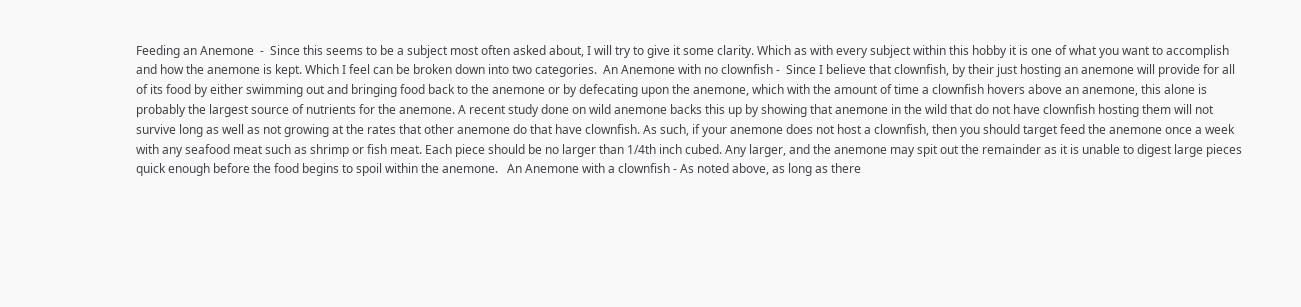Feeding an Anemone  -  Since this seems to be a subject most often asked about, I will try to give it some clarity. Which as with every subject within this hobby it is one of what you want to accomplish and how the anemone is kept. Which I feel can be broken down into two categories.  An Anemone with no clownfish -  Since I believe that clownfish, by their just hosting an anemone will provide for all of its food by either swimming out and bringing food back to the anemone or by defecating upon the anemone, which with the amount of time a clownfish hovers above an anemone, this alone is probably the largest source of nutrients for the anemone. A recent study done on wild anemone backs this up by showing that anemone in the wild that do not have clownfish hosting them will not survive long as well as not growing at the rates that other anemone do that have clownfish. As such, if your anemone does not host a clownfish, then you should target feed the anemone once a week with any seafood meat such as shrimp or fish meat. Each piece should be no larger than 1/4th inch cubed. Any larger, and the anemone may spit out the remainder as it is unable to digest large pieces quick enough before the food begins to spoil within the anemone.   An Anemone with a clownfish - As noted above, as long as there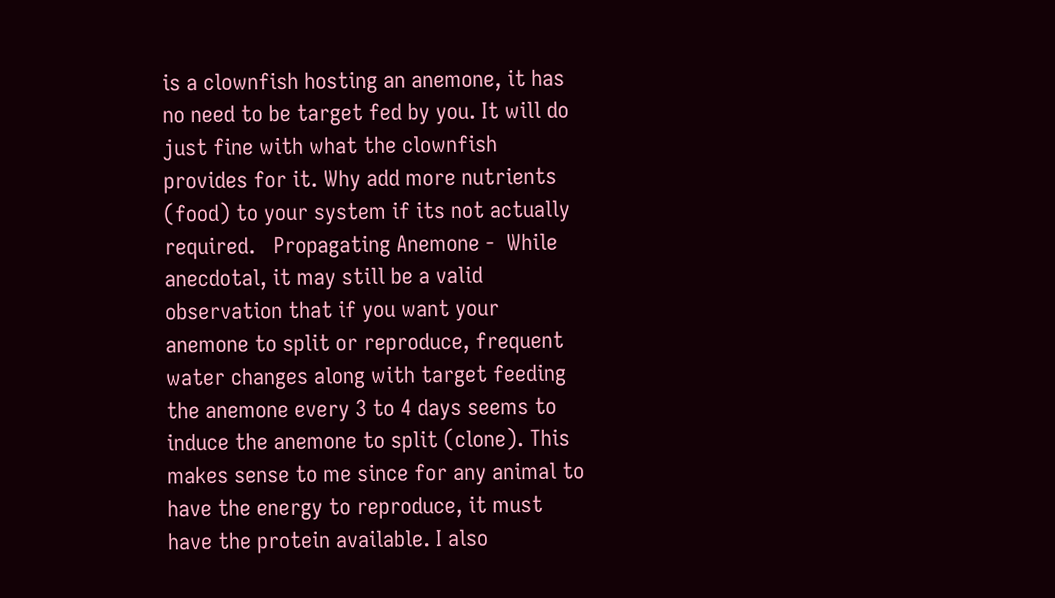is a clownfish hosting an anemone, it has no need to be target fed by you. It will do just fine with what the clownfish provides for it. Why add more nutrients (food) to your system if its not actually required.   Propagating Anemone -  While anecdotal, it may still be a valid observation that if you want your anemone to split or reproduce, frequent water changes along with target feeding the anemone every 3 to 4 days seems to induce the anemone to split (clone). This makes sense to me since for any animal to have the energy to reproduce, it must have the protein available. I also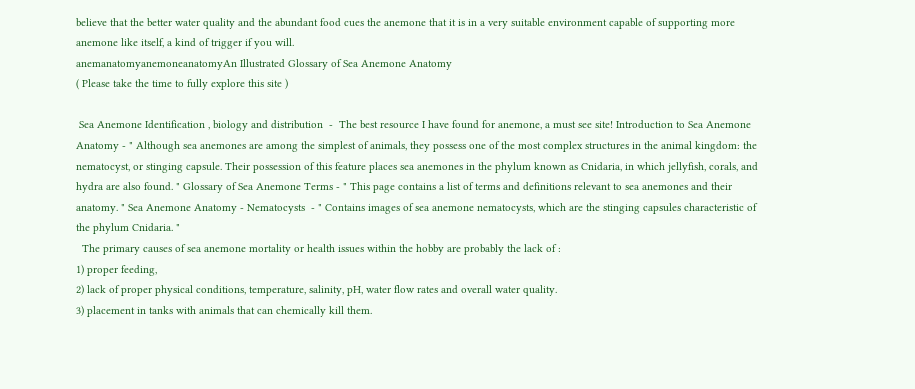believe that the better water quality and the abundant food cues the anemone that it is in a very suitable environment capable of supporting more anemone like itself, a kind of trigger if you will.
anemanatomyanemoneanatomyAn Illustrated Glossary of Sea Anemone Anatomy
( Please take the time to fully explore this site )

 Sea Anemone Identification , biology and distribution  -  The best resource I have found for anemone, a must see site! Introduction to Sea Anemone Anatomy - " Although sea anemones are among the simplest of animals, they possess one of the most complex structures in the animal kingdom: the nematocyst, or stinging capsule. Their possession of this feature places sea anemones in the phylum known as Cnidaria, in which jellyfish, corals, and hydra are also found. " Glossary of Sea Anemone Terms - " This page contains a list of terms and definitions relevant to sea anemones and their anatomy. " Sea Anemone Anatomy - Nematocysts  - " Contains images of sea anemone nematocysts, which are the stinging capsules characteristic of the phylum Cnidaria. "
  The primary causes of sea anemone mortality or health issues within the hobby are probably the lack of :
1) proper feeding,
2) lack of proper physical conditions, temperature, salinity, pH, water flow rates and overall water quality.
3) placement in tanks with animals that can chemically kill them.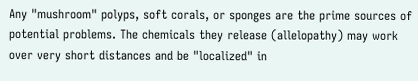Any "mushroom" polyps, soft corals, or sponges are the prime sources of potential problems. The chemicals they release (allelopathy) may work over very short distances and be "localized" in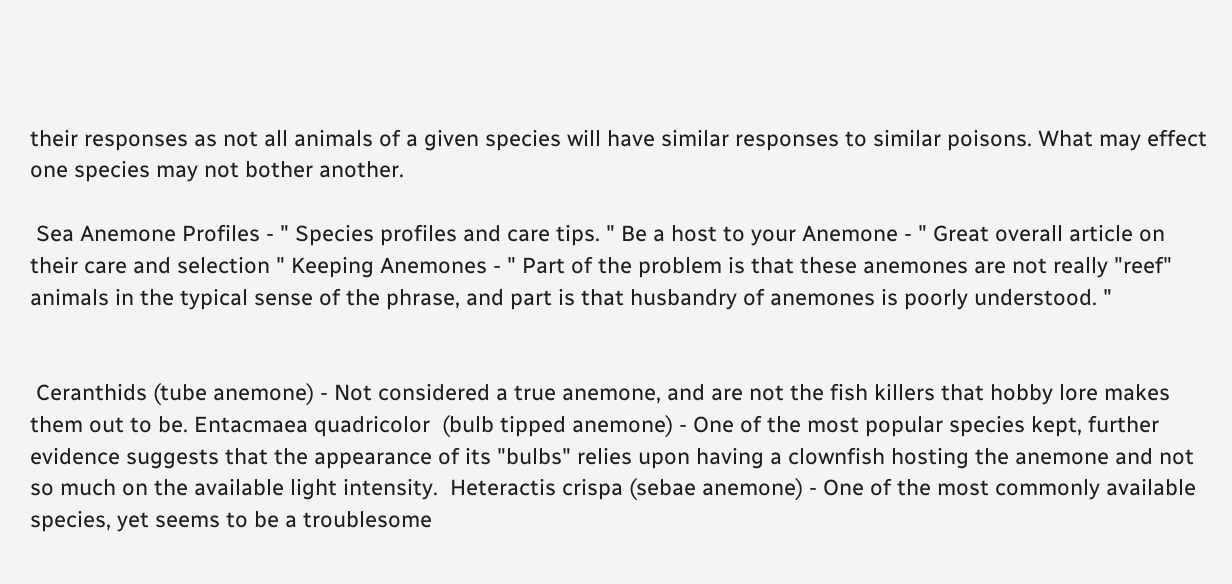their responses as not all animals of a given species will have similar responses to similar poisons. What may effect one species may not bother another.

 Sea Anemone Profiles - " Species profiles and care tips. " Be a host to your Anemone - " Great overall article on their care and selection " Keeping Anemones - " Part of the problem is that these anemones are not really "reef" animals in the typical sense of the phrase, and part is that husbandry of anemones is poorly understood. "


 Ceranthids (tube anemone) - Not considered a true anemone, and are not the fish killers that hobby lore makes them out to be. Entacmaea quadricolor  (bulb tipped anemone) - One of the most popular species kept, further evidence suggests that the appearance of its "bulbs" relies upon having a clownfish hosting the anemone and not so much on the available light intensity.  Heteractis crispa (sebae anemone) - One of the most commonly available species, yet seems to be a troublesome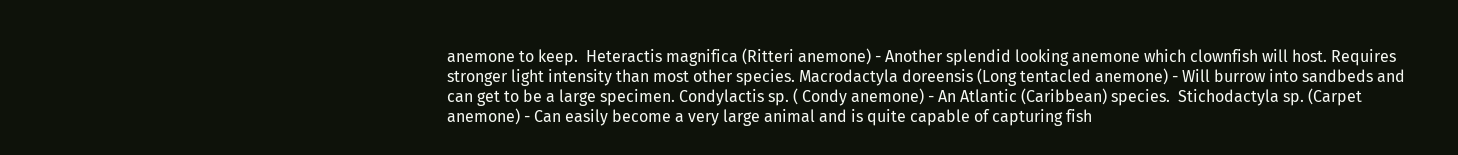anemone to keep.  Heteractis magnifica (Ritteri anemone) - Another splendid looking anemone which clownfish will host. Requires stronger light intensity than most other species. Macrodactyla doreensis (Long tentacled anemone) - Will burrow into sandbeds and can get to be a large specimen. Condylactis sp. ( Condy anemone) - An Atlantic (Caribbean) species.  Stichodactyla sp. (Carpet anemone) - Can easily become a very large animal and is quite capable of capturing fish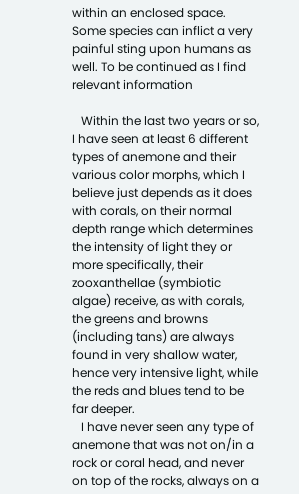within an enclosed space. Some species can inflict a very painful sting upon humans as well. To be continued as I find relevant information

   Within the last two years or so, I have seen at least 6 different types of anemone and their various color morphs, which I believe just depends as it does with corals, on their normal depth range which determines the intensity of light they or more specifically, their zooxanthellae (symbiotic algae) receive, as with corals, the greens and browns (including tans) are always found in very shallow water, hence very intensive light, while the reds and blues tend to be far deeper.
   I have never seen any type of anemone that was not on/in a rock or coral head, and never on top of the rocks, always on a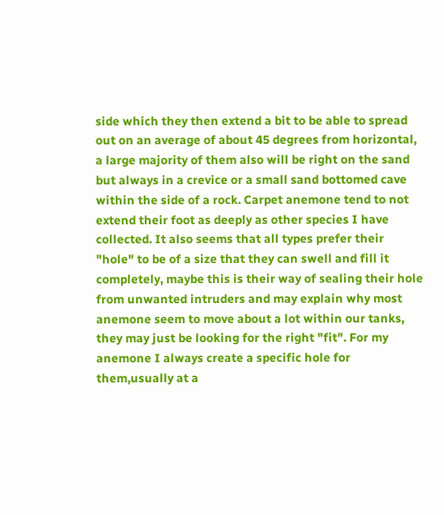side which they then extend a bit to be able to spread out on an average of about 45 degrees from horizontal, a large majority of them also will be right on the sand but always in a crevice or a small sand bottomed cave within the side of a rock. Carpet anemone tend to not extend their foot as deeply as other species I have collected. It also seems that all types prefer their "hole" to be of a size that they can swell and fill it completely, maybe this is their way of sealing their hole from unwanted intruders and may explain why most anemone seem to move about a lot within our tanks, they may just be looking for the right "fit". For my anemone I always create a specific hole for them,usually at a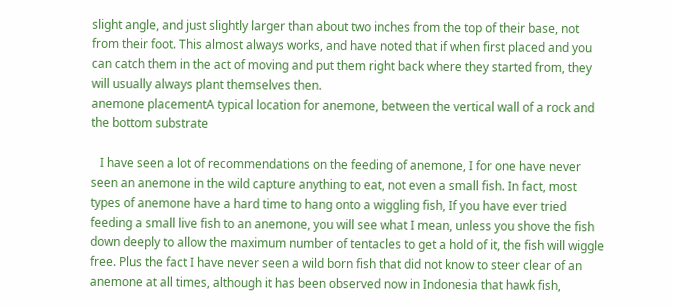slight angle, and just slightly larger than about two inches from the top of their base, not from their foot. This almost always works, and have noted that if when first placed and you can catch them in the act of moving and put them right back where they started from, they will usually always plant themselves then.
anemone placementA typical location for anemone, between the vertical wall of a rock and the bottom substrate

   I have seen a lot of recommendations on the feeding of anemone, I for one have never seen an anemone in the wild capture anything to eat, not even a small fish. In fact, most types of anemone have a hard time to hang onto a wiggling fish, If you have ever tried feeding a small live fish to an anemone, you will see what I mean, unless you shove the fish down deeply to allow the maximum number of tentacles to get a hold of it, the fish will wiggle free. Plus the fact I have never seen a wild born fish that did not know to steer clear of an anemone at all times, although it has been observed now in Indonesia that hawk fish,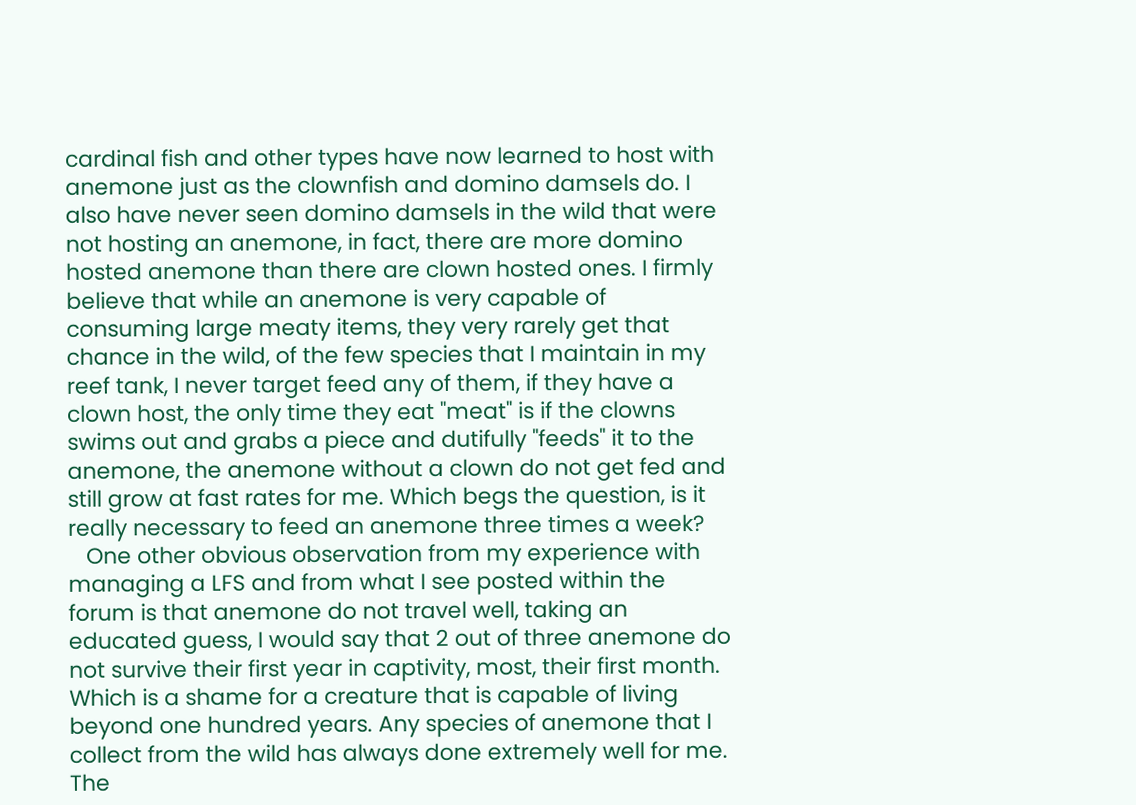cardinal fish and other types have now learned to host with anemone just as the clownfish and domino damsels do. I also have never seen domino damsels in the wild that were not hosting an anemone, in fact, there are more domino hosted anemone than there are clown hosted ones. I firmly believe that while an anemone is very capable of consuming large meaty items, they very rarely get that chance in the wild, of the few species that I maintain in my reef tank, I never target feed any of them, if they have a clown host, the only time they eat "meat" is if the clowns swims out and grabs a piece and dutifully "feeds" it to the anemone, the anemone without a clown do not get fed and still grow at fast rates for me. Which begs the question, is it really necessary to feed an anemone three times a week?
   One other obvious observation from my experience with managing a LFS and from what I see posted within the forum is that anemone do not travel well, taking an educated guess, I would say that 2 out of three anemone do not survive their first year in captivity, most, their first month. Which is a shame for a creature that is capable of living beyond one hundred years. Any species of anemone that I collect from the wild has always done extremely well for me. The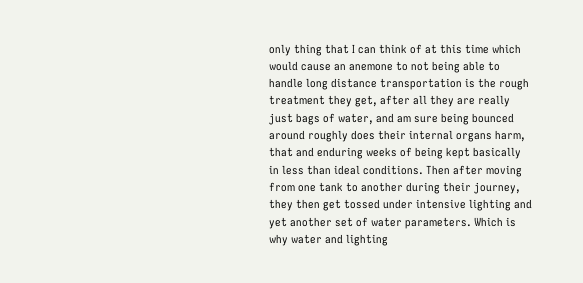only thing that I can think of at this time which would cause an anemone to not being able to handle long distance transportation is the rough treatment they get, after all they are really just bags of water, and am sure being bounced around roughly does their internal organs harm, that and enduring weeks of being kept basically in less than ideal conditions. Then after moving from one tank to another during their journey, they then get tossed under intensive lighting and yet another set of water parameters. Which is why water and lighting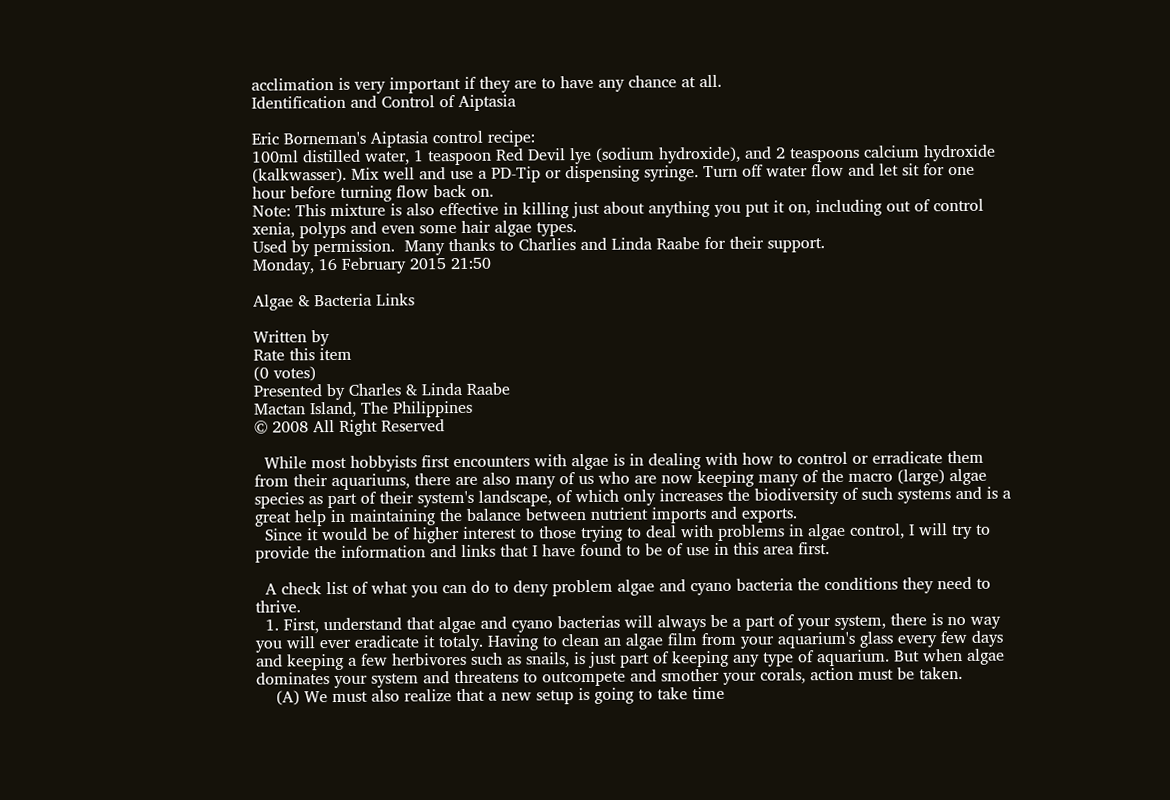acclimation is very important if they are to have any chance at all.
Identification and Control of Aiptasia

Eric Borneman's Aiptasia control recipe:
100ml distilled water, 1 teaspoon Red Devil lye (sodium hydroxide), and 2 teaspoons calcium hydroxide (kalkwasser). Mix well and use a PD-Tip or dispensing syringe. Turn off water flow and let sit for one hour before turning flow back on.
Note: This mixture is also effective in killing just about anything you put it on, including out of control xenia, polyps and even some hair algae types.
Used by permission.  Many thanks to Charlies and Linda Raabe for their support.
Monday, 16 February 2015 21:50

Algae & Bacteria Links

Written by
Rate this item
(0 votes)
Presented by Charles & Linda Raabe
Mactan Island, The Philippines
© 2008 All Right Reserved

  While most hobbyists first encounters with algae is in dealing with how to control or erradicate them from their aquariums, there are also many of us who are now keeping many of the macro (large) algae species as part of their system's landscape, of which only increases the biodiversity of such systems and is a great help in maintaining the balance between nutrient imports and exports.
  Since it would be of higher interest to those trying to deal with problems in algae control, I will try to provide the information and links that I have found to be of use in this area first.

  A check list of what you can do to deny problem algae and cyano bacteria the conditions they need to thrive.
  1. First, understand that algae and cyano bacterias will always be a part of your system, there is no way you will ever eradicate it totaly. Having to clean an algae film from your aquarium's glass every few days and keeping a few herbivores such as snails, is just part of keeping any type of aquarium. But when algae dominates your system and threatens to outcompete and smother your corals, action must be taken.
    (A) We must also realize that a new setup is going to take time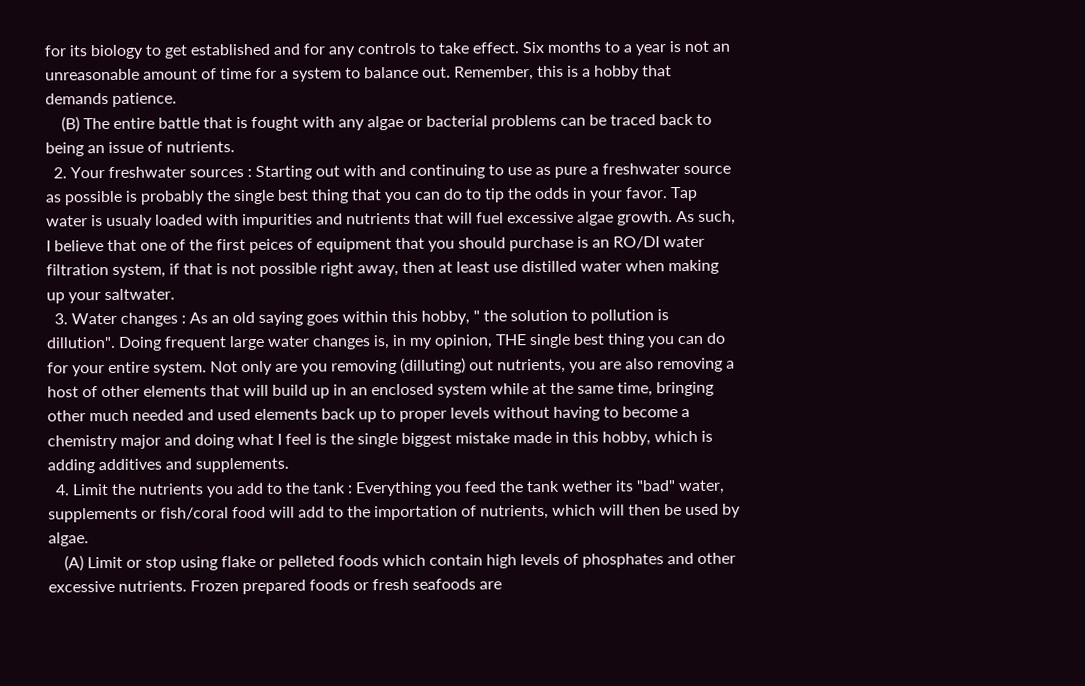for its biology to get established and for any controls to take effect. Six months to a year is not an unreasonable amount of time for a system to balance out. Remember, this is a hobby that demands patience.
    (B) The entire battle that is fought with any algae or bacterial problems can be traced back to being an issue of nutrients.
  2. Your freshwater sources : Starting out with and continuing to use as pure a freshwater source as possible is probably the single best thing that you can do to tip the odds in your favor. Tap water is usualy loaded with impurities and nutrients that will fuel excessive algae growth. As such, I believe that one of the first peices of equipment that you should purchase is an RO/DI water filtration system, if that is not possible right away, then at least use distilled water when making up your saltwater.
  3. Water changes : As an old saying goes within this hobby, " the solution to pollution is dillution". Doing frequent large water changes is, in my opinion, THE single best thing you can do for your entire system. Not only are you removing (dilluting) out nutrients, you are also removing a host of other elements that will build up in an enclosed system while at the same time, bringing other much needed and used elements back up to proper levels without having to become a chemistry major and doing what I feel is the single biggest mistake made in this hobby, which is adding additives and supplements.
  4. Limit the nutrients you add to the tank : Everything you feed the tank wether its "bad" water, supplements or fish/coral food will add to the importation of nutrients, which will then be used by algae.
    (A) Limit or stop using flake or pelleted foods which contain high levels of phosphates and other excessive nutrients. Frozen prepared foods or fresh seafoods are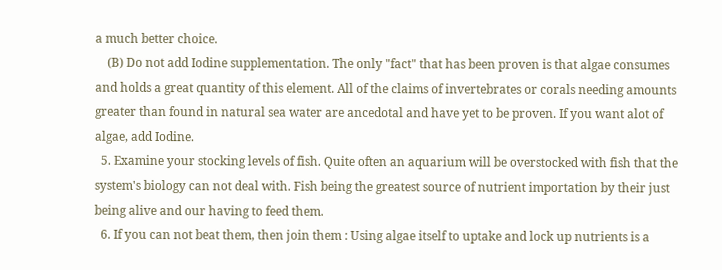a much better choice.
    (B) Do not add Iodine supplementation. The only "fact" that has been proven is that algae consumes and holds a great quantity of this element. All of the claims of invertebrates or corals needing amounts greater than found in natural sea water are ancedotal and have yet to be proven. If you want alot of algae, add Iodine.
  5. Examine your stocking levels of fish. Quite often an aquarium will be overstocked with fish that the system's biology can not deal with. Fish being the greatest source of nutrient importation by their just being alive and our having to feed them.
  6. If you can not beat them, then join them : Using algae itself to uptake and lock up nutrients is a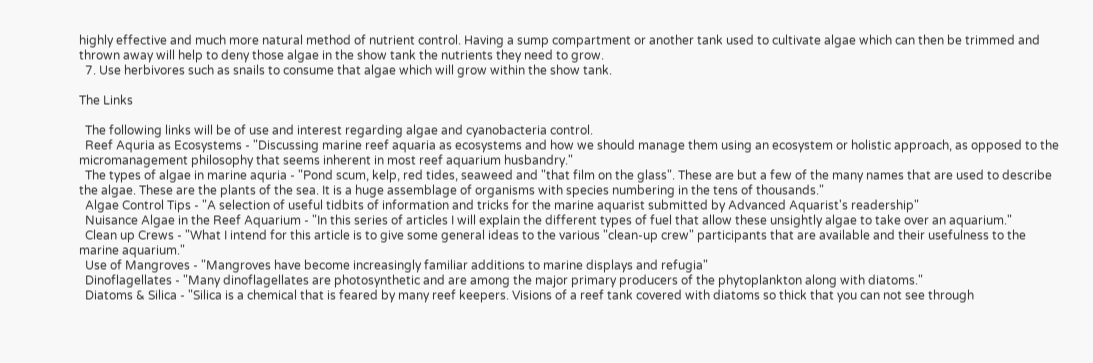highly effective and much more natural method of nutrient control. Having a sump compartment or another tank used to cultivate algae which can then be trimmed and thrown away will help to deny those algae in the show tank the nutrients they need to grow.
  7. Use herbivores such as snails to consume that algae which will grow within the show tank.

The Links

  The following links will be of use and interest regarding algae and cyanobacteria control.
  Reef Aquria as Ecosystems - "Discussing marine reef aquaria as ecosystems and how we should manage them using an ecosystem or holistic approach, as opposed to the micromanagement philosophy that seems inherent in most reef aquarium husbandry."
  The types of algae in marine aquria - "Pond scum, kelp, red tides, seaweed and "that film on the glass". These are but a few of the many names that are used to describe the algae. These are the plants of the sea. It is a huge assemblage of organisms with species numbering in the tens of thousands."
  Algae Control Tips - "A selection of useful tidbits of information and tricks for the marine aquarist submitted by Advanced Aquarist's readership"
  Nuisance Algae in the Reef Aquarium - "In this series of articles I will explain the different types of fuel that allow these unsightly algae to take over an aquarium."
  Clean up Crews - "What I intend for this article is to give some general ideas to the various "clean-up crew" participants that are available and their usefulness to the marine aquarium."
  Use of Mangroves - "Mangroves have become increasingly familiar additions to marine displays and refugia"
  Dinoflagellates - "Many dinoflagellates are photosynthetic and are among the major primary producers of the phytoplankton along with diatoms."
  Diatoms & Silica - "Silica is a chemical that is feared by many reef keepers. Visions of a reef tank covered with diatoms so thick that you can not see through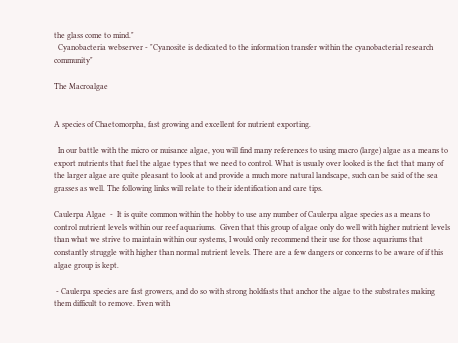the glass come to mind."
  Cyanobacteria webserver - "Cyanosite is dedicated to the information transfer within the cyanobacterial research community"

The Macroalgae


A species of Chaetomorpha, fast growing and excellent for nutrient exporting.

  In our battle with the micro or nuisance algae, you will find many references to using macro (large) algae as a means to export nutrients that fuel the algae types that we need to control. What is usualy over looked is the fact that many of the larger algae are quite pleasant to look at and provide a much more natural landscape, such can be said of the sea grasses as well. The following links will relate to their identification and care tips.

Caulerpa Algae  -  It is quite common within the hobby to use any number of Caulerpa algae species as a means to control nutrient levels within our reef aquariums.  Given that this group of algae only do well with higher nutrient levels than what we strive to maintain within our systems, I would only recommend their use for those aquariums that constantly struggle with higher than normal nutrient levels. There are a few dangers or concerns to be aware of if this algae group is kept.

 - Caulerpa species are fast growers, and do so with strong holdfasts that anchor the algae to the substrates making them difficult to remove. Even with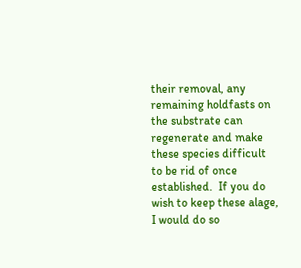their removal, any remaining holdfasts on the substrate can regenerate and make these species difficult to be rid of once established.  If you do wish to keep these alage, I would do so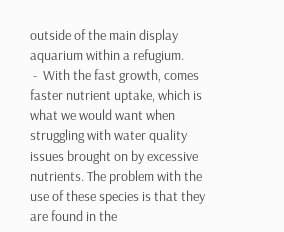outside of the main display aquarium within a refugium.
 -  With the fast growth, comes faster nutrient uptake, which is what we would want when struggling with water quality issues brought on by excessive nutrients. The problem with the use of these species is that they are found in the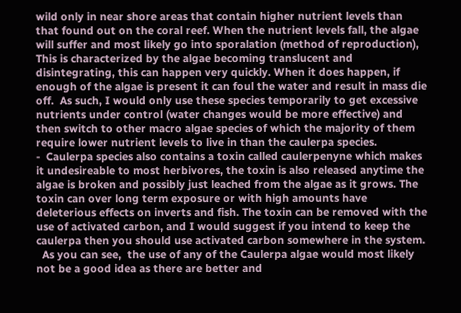wild only in near shore areas that contain higher nutrient levels than that found out on the coral reef. When the nutrient levels fall, the algae will suffer and most likely go into sporalation (method of reproduction), This is characterized by the algae becoming translucent and disintegrating, this can happen very quickly. When it does happen, if enough of the algae is present it can foul the water and result in mass die off.  As such, I would only use these species temporarily to get excessive nutrients under control (water changes would be more effective) and then switch to other macro algae species of which the majority of them require lower nutrient levels to live in than the caulerpa species.
-  Caulerpa species also contains a toxin called caulerpenyne which makes it undesireable to most herbivores, the toxin is also released anytime the algae is broken and possibly just leached from the algae as it grows. The toxin can over long term exposure or with high amounts have deleterious effects on inverts and fish. The toxin can be removed with the use of activated carbon, and I would suggest if you intend to keep the caulerpa then you should use activated carbon somewhere in the system.
  As you can see,  the use of any of the Caulerpa algae would most likely not be a good idea as there are better and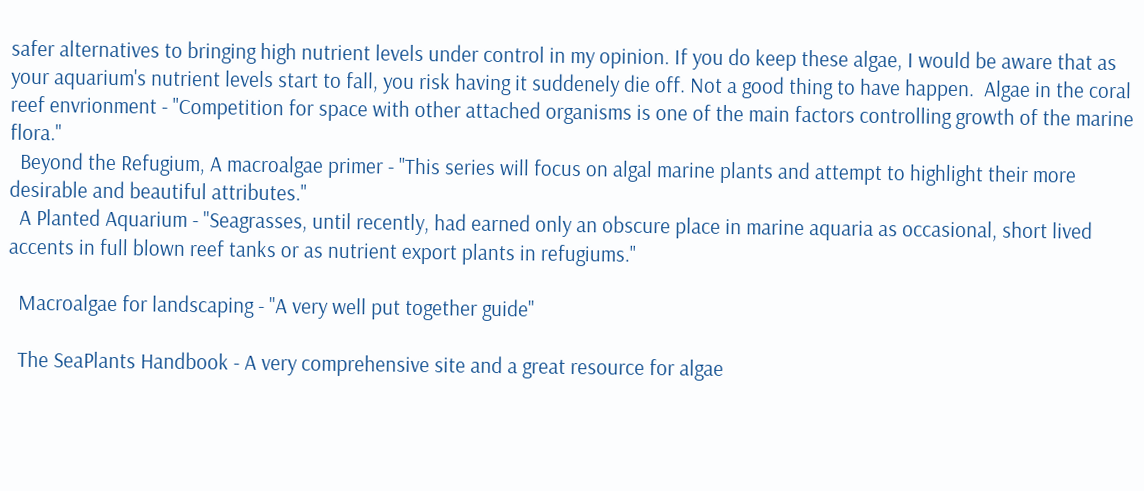safer alternatives to bringing high nutrient levels under control in my opinion. If you do keep these algae, I would be aware that as your aquarium's nutrient levels start to fall, you risk having it suddenely die off. Not a good thing to have happen.  Algae in the coral reef envrionment - "Competition for space with other attached organisms is one of the main factors controlling growth of the marine flora."
  Beyond the Refugium, A macroalgae primer - "This series will focus on algal marine plants and attempt to highlight their more desirable and beautiful attributes."
  A Planted Aquarium - "Seagrasses, until recently, had earned only an obscure place in marine aquaria as occasional, short lived accents in full blown reef tanks or as nutrient export plants in refugiums."

  Macroalgae for landscaping - "A very well put together guide"

  The SeaPlants Handbook - A very comprehensive site and a great resource for algae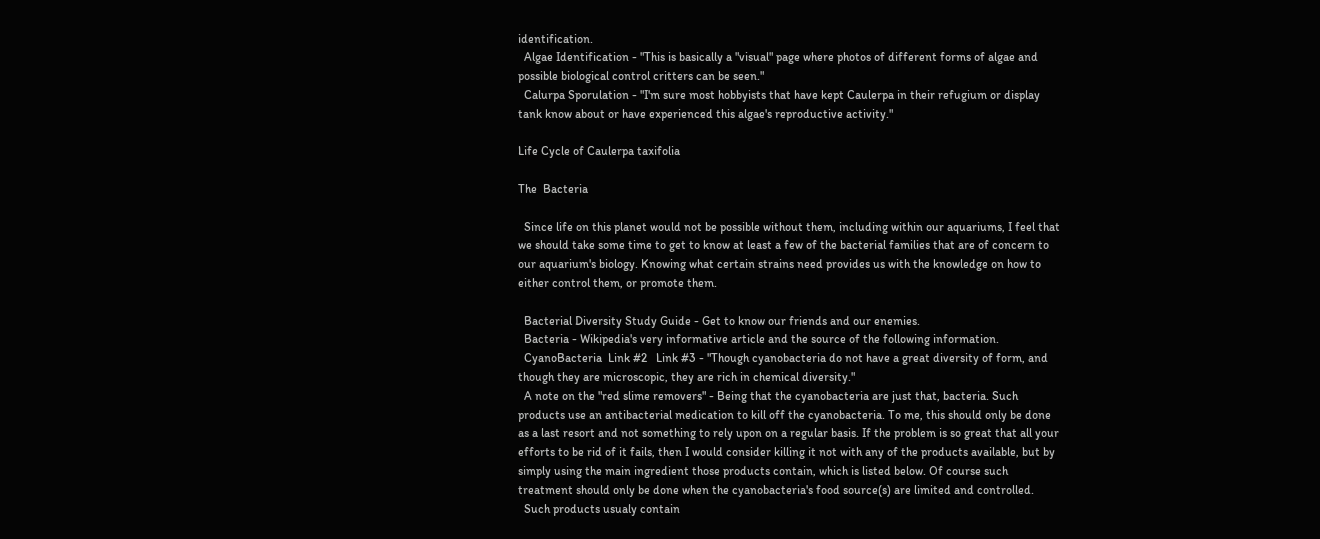identification.
  Algae Identification - "This is basically a "visual" page where photos of different forms of algae and possible biological control critters can be seen."
  Calurpa Sporulation - "I'm sure most hobbyists that have kept Caulerpa in their refugium or display tank know about or have experienced this algae's reproductive activity."

Life Cycle of Caulerpa taxifolia

The  Bacteria

  Since life on this planet would not be possible without them, including within our aquariums, I feel that we should take some time to get to know at least a few of the bacterial families that are of concern to our aquarium's biology. Knowing what certain strains need provides us with the knowledge on how to either control them, or promote them.

  Bacterial Diversity Study Guide - Get to know our friends and our enemies.
  Bacteria - Wikipedia's very informative article and the source of the following information.
  CyanoBacteria  Link #2   Link #3 - "Though cyanobacteria do not have a great diversity of form, and though they are microscopic, they are rich in chemical diversity."
  A note on the "red slime removers" - Being that the cyanobacteria are just that, bacteria. Such products use an antibacterial medication to kill off the cyanobacteria. To me, this should only be done as a last resort and not something to rely upon on a regular basis. If the problem is so great that all your efforts to be rid of it fails, then I would consider killing it not with any of the products available, but by simply using the main ingredient those products contain, which is listed below. Of course such treatment should only be done when the cyanobacteria's food source(s) are limited and controlled.
  Such products usualy contain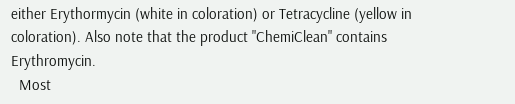either Erythormycin (white in coloration) or Tetracycline (yellow in coloration). Also note that the product "ChemiClean" contains Erythromycin.
  Most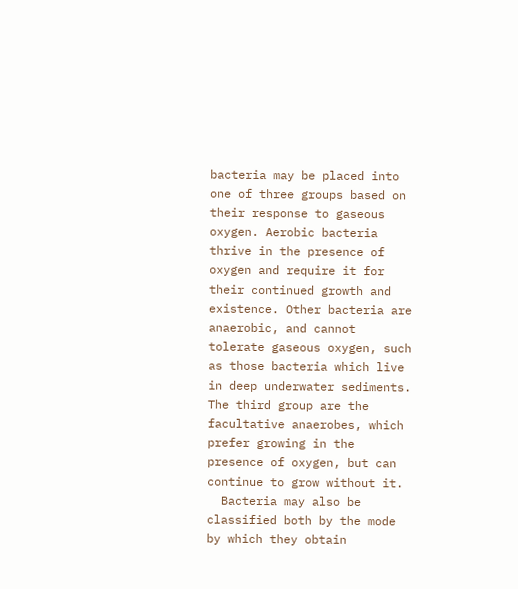bacteria may be placed into one of three groups based on their response to gaseous oxygen. Aerobic bacteria thrive in the presence of oxygen and require it for their continued growth and existence. Other bacteria are anaerobic, and cannot tolerate gaseous oxygen, such as those bacteria which live in deep underwater sediments. The third group are the facultative anaerobes, which prefer growing in the presence of oxygen, but can continue to grow without it.
  Bacteria may also be classified both by the mode by which they obtain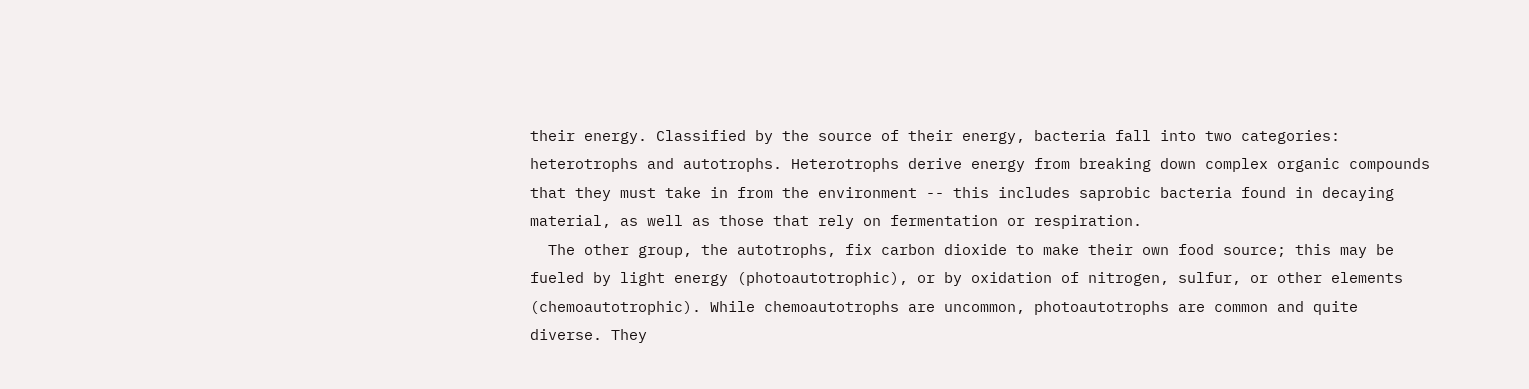their energy. Classified by the source of their energy, bacteria fall into two categories: heterotrophs and autotrophs. Heterotrophs derive energy from breaking down complex organic compounds that they must take in from the environment -- this includes saprobic bacteria found in decaying material, as well as those that rely on fermentation or respiration.
  The other group, the autotrophs, fix carbon dioxide to make their own food source; this may be fueled by light energy (photoautotrophic), or by oxidation of nitrogen, sulfur, or other elements (chemoautotrophic). While chemoautotrophs are uncommon, photoautotrophs are common and quite diverse. They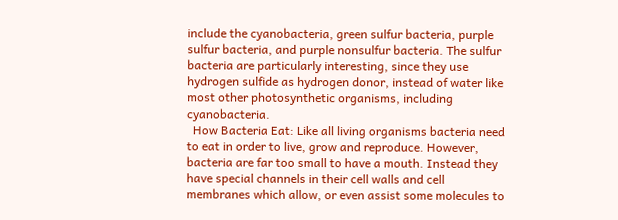include the cyanobacteria, green sulfur bacteria, purple sulfur bacteria, and purple nonsulfur bacteria. The sulfur bacteria are particularly interesting, since they use hydrogen sulfide as hydrogen donor, instead of water like most other photosynthetic organisms, including cyanobacteria.
  How Bacteria Eat: Like all living organisms bacteria need to eat in order to live, grow and reproduce. However, bacteria are far too small to have a mouth. Instead they have special channels in their cell walls and cell membranes which allow, or even assist some molecules to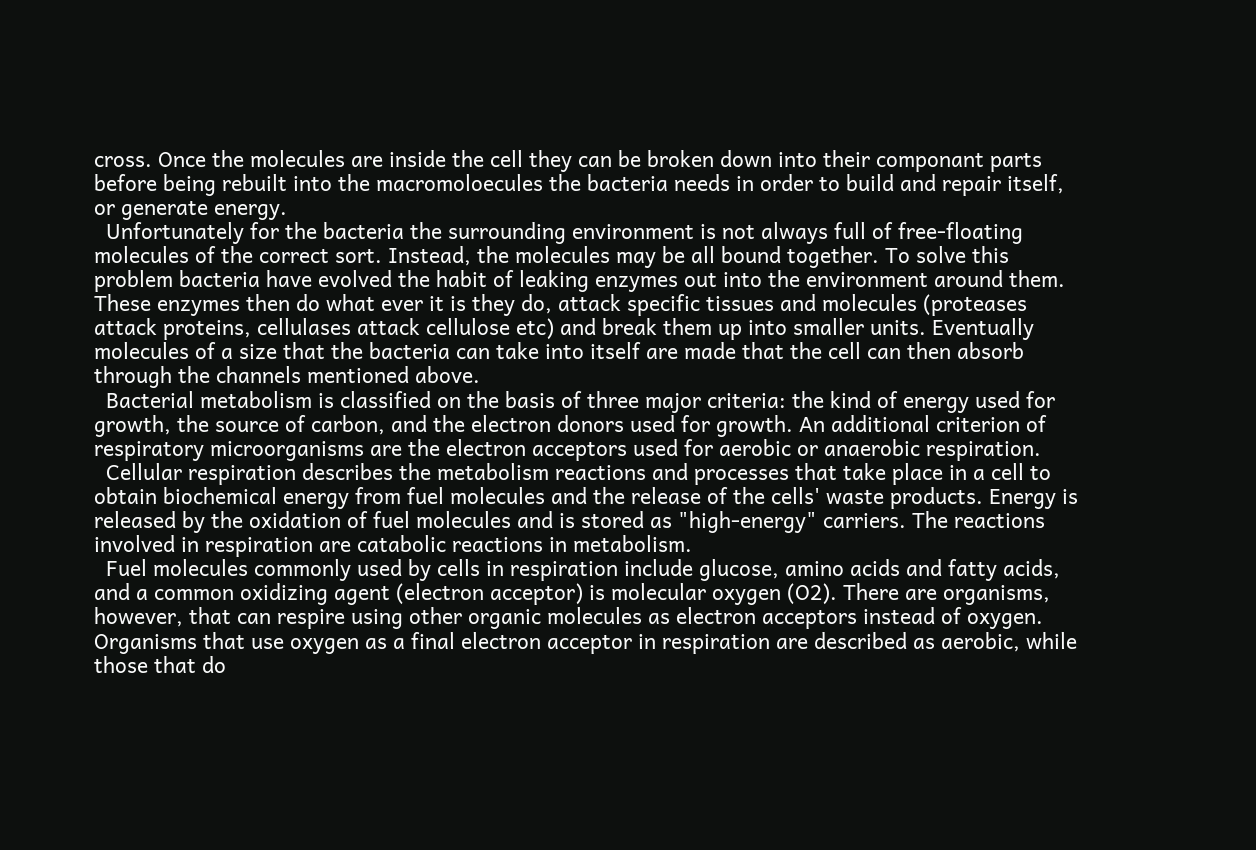cross. Once the molecules are inside the cell they can be broken down into their componant parts before being rebuilt into the macromoloecules the bacteria needs in order to build and repair itself, or generate energy.
  Unfortunately for the bacteria the surrounding environment is not always full of free-floating molecules of the correct sort. Instead, the molecules may be all bound together. To solve this problem bacteria have evolved the habit of leaking enzymes out into the environment around them. These enzymes then do what ever it is they do, attack specific tissues and molecules (proteases attack proteins, cellulases attack cellulose etc) and break them up into smaller units. Eventually molecules of a size that the bacteria can take into itself are made that the cell can then absorb through the channels mentioned above.
  Bacterial metabolism is classified on the basis of three major criteria: the kind of energy used for growth, the source of carbon, and the electron donors used for growth. An additional criterion of respiratory microorganisms are the electron acceptors used for aerobic or anaerobic respiration.
  Cellular respiration describes the metabolism reactions and processes that take place in a cell to obtain biochemical energy from fuel molecules and the release of the cells' waste products. Energy is released by the oxidation of fuel molecules and is stored as "high-energy" carriers. The reactions involved in respiration are catabolic reactions in metabolism.
  Fuel molecules commonly used by cells in respiration include glucose, amino acids and fatty acids, and a common oxidizing agent (electron acceptor) is molecular oxygen (O2). There are organisms, however, that can respire using other organic molecules as electron acceptors instead of oxygen. Organisms that use oxygen as a final electron acceptor in respiration are described as aerobic, while those that do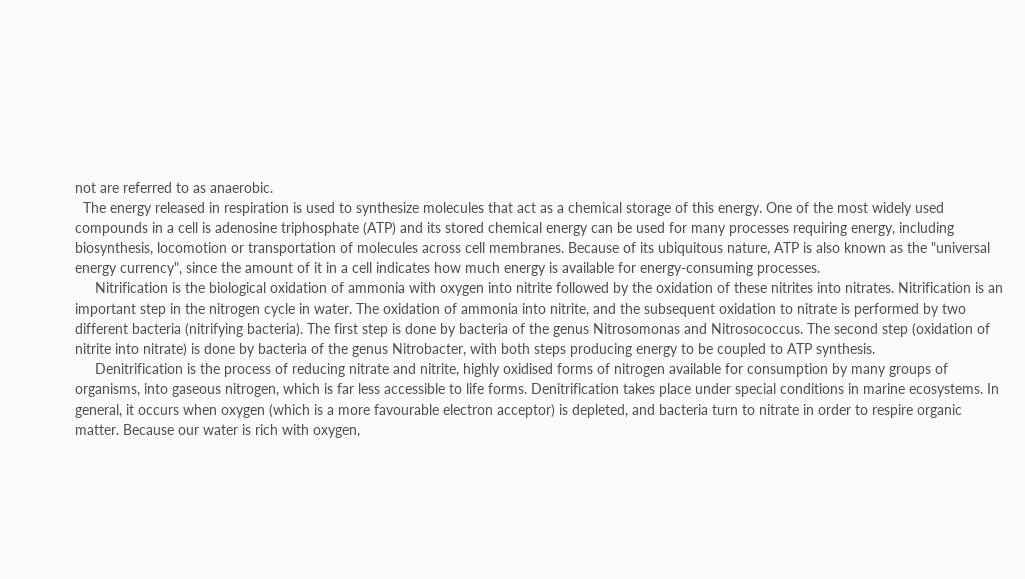not are referred to as anaerobic.
  The energy released in respiration is used to synthesize molecules that act as a chemical storage of this energy. One of the most widely used compounds in a cell is adenosine triphosphate (ATP) and its stored chemical energy can be used for many processes requiring energy, including biosynthesis, locomotion or transportation of molecules across cell membranes. Because of its ubiquitous nature, ATP is also known as the "universal energy currency", since the amount of it in a cell indicates how much energy is available for energy-consuming processes.
     Nitrification is the biological oxidation of ammonia with oxygen into nitrite followed by the oxidation of these nitrites into nitrates. Nitrification is an important step in the nitrogen cycle in water. The oxidation of ammonia into nitrite, and the subsequent oxidation to nitrate is performed by two different bacteria (nitrifying bacteria). The first step is done by bacteria of the genus Nitrosomonas and Nitrosococcus. The second step (oxidation of nitrite into nitrate) is done by bacteria of the genus Nitrobacter, with both steps producing energy to be coupled to ATP synthesis.
     Denitrification is the process of reducing nitrate and nitrite, highly oxidised forms of nitrogen available for consumption by many groups of organisms, into gaseous nitrogen, which is far less accessible to life forms. Denitrification takes place under special conditions in marine ecosystems. In general, it occurs when oxygen (which is a more favourable electron acceptor) is depleted, and bacteria turn to nitrate in order to respire organic matter. Because our water is rich with oxygen,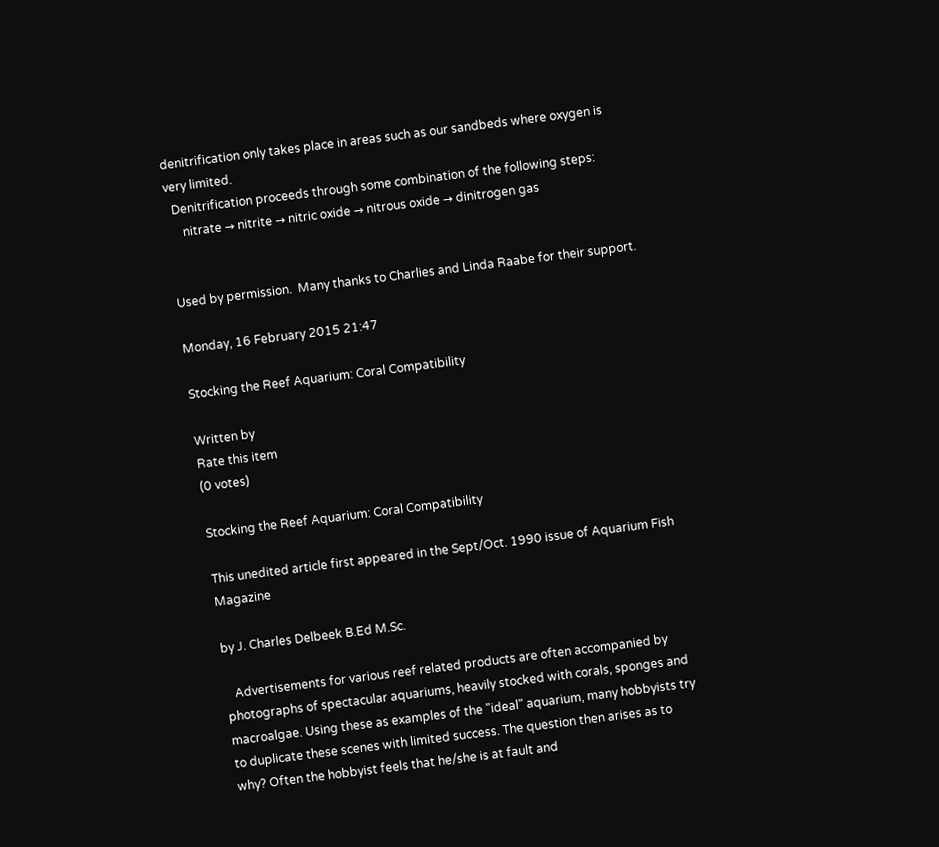denitrification only takes place in areas such as our sandbeds where oxygen is very limited.
  Denitrification proceeds through some combination of the following steps:
     nitrate → nitrite → nitric oxide → nitrous oxide → dinitrogen gas


Used by permission.  Many thanks to Charlies and Linda Raabe for their support.

Monday, 16 February 2015 21:47

Stocking the Reef Aquarium: Coral Compatibility

Written by
Rate this item
(0 votes)

Stocking the Reef Aquarium: Coral Compatibility

This unedited article first appeared in the Sept/Oct. 1990 issue of Aquarium Fish Magazine

by J. Charles Delbeek B.Ed M.Sc.

   Advertisements for various reef related products are often accompanied by photographs of spectacular aquariums, heavily stocked with corals, sponges and macroalgae. Using these as examples of the "ideal" aquarium, many hobbyists try to duplicate these scenes with limited success. The question then arises as to why? Often the hobbyist feels that he/she is at fault and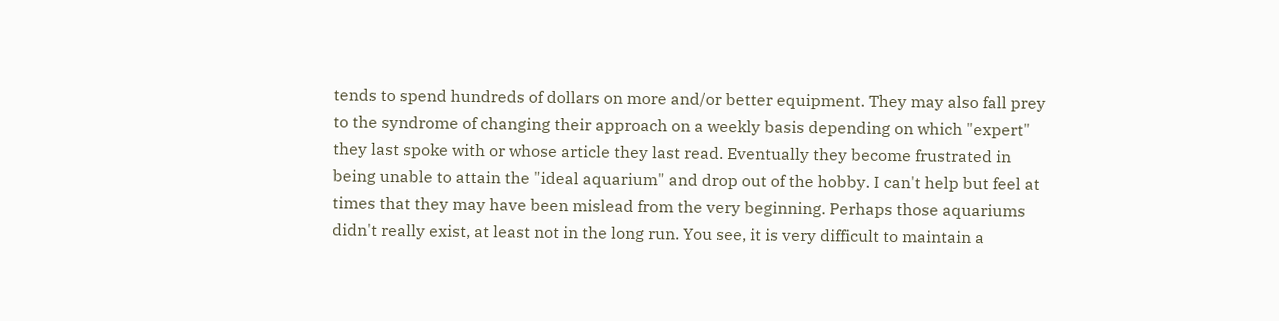tends to spend hundreds of dollars on more and/or better equipment. They may also fall prey to the syndrome of changing their approach on a weekly basis depending on which "expert" they last spoke with or whose article they last read. Eventually they become frustrated in being unable to attain the "ideal aquarium" and drop out of the hobby. I can't help but feel at times that they may have been mislead from the very beginning. Perhaps those aquariums didn't really exist, at least not in the long run. You see, it is very difficult to maintain a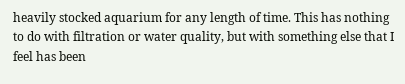heavily stocked aquarium for any length of time. This has nothing to do with filtration or water quality, but with something else that I feel has been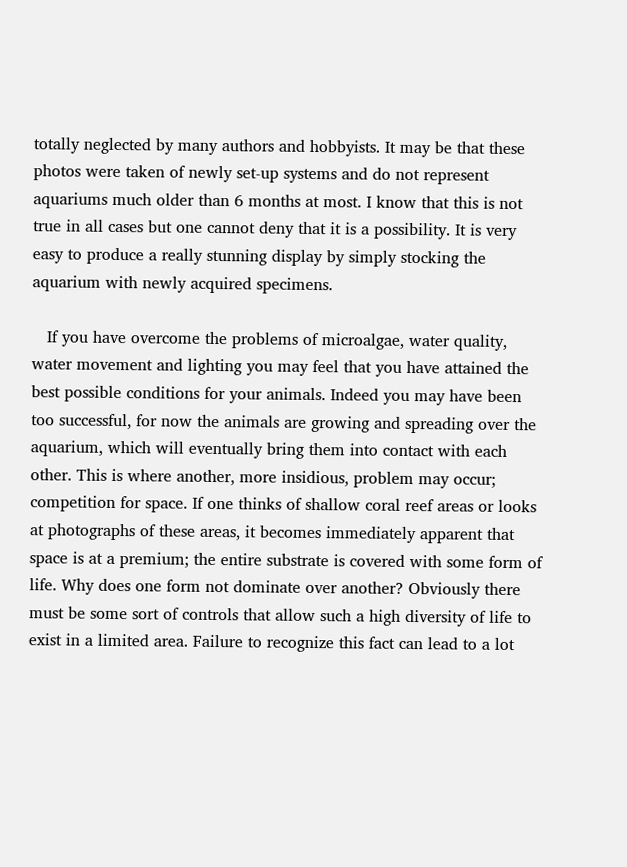totally neglected by many authors and hobbyists. It may be that these photos were taken of newly set-up systems and do not represent aquariums much older than 6 months at most. I know that this is not true in all cases but one cannot deny that it is a possibility. It is very easy to produce a really stunning display by simply stocking the aquarium with newly acquired specimens.

   If you have overcome the problems of microalgae, water quality, water movement and lighting you may feel that you have attained the best possible conditions for your animals. Indeed you may have been too successful, for now the animals are growing and spreading over the aquarium, which will eventually bring them into contact with each other. This is where another, more insidious, problem may occur; competition for space. If one thinks of shallow coral reef areas or looks at photographs of these areas, it becomes immediately apparent that space is at a premium; the entire substrate is covered with some form of life. Why does one form not dominate over another? Obviously there must be some sort of controls that allow such a high diversity of life to exist in a limited area. Failure to recognize this fact can lead to a lot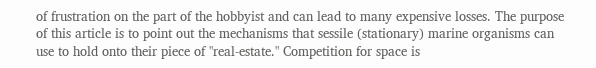of frustration on the part of the hobbyist and can lead to many expensive losses. The purpose of this article is to point out the mechanisms that sessile (stationary) marine organisms can use to hold onto their piece of "real-estate." Competition for space is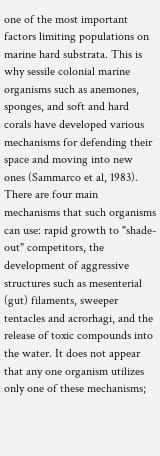one of the most important factors limiting populations on marine hard substrata. This is why sessile colonial marine organisms such as anemones, sponges, and soft and hard corals have developed various mechanisms for defending their space and moving into new ones (Sammarco et al, 1983). There are four main mechanisms that such organisms can use: rapid growth to "shade-out" competitors, the development of aggressive structures such as mesenterial (gut) filaments, sweeper tentacles and acrorhagi, and the release of toxic compounds into the water. It does not appear that any one organism utilizes only one of these mechanisms;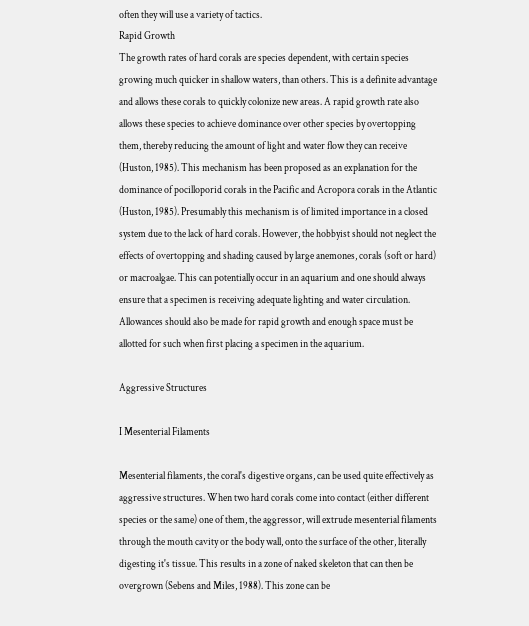often they will use a variety of tactics.
Rapid Growth
The growth rates of hard corals are species dependent, with certain species growing much quicker in shallow waters, than others. This is a definite advantage and allows these corals to quickly colonize new areas. A rapid growth rate also allows these species to achieve dominance over other species by overtopping them, thereby reducing the amount of light and water flow they can receive (Huston, 1985). This mechanism has been proposed as an explanation for the dominance of pocilloporid corals in the Pacific and Acropora corals in the Atlantic (Huston, 1985). Presumably this mechanism is of limited importance in a closed system due to the lack of hard corals. However, the hobbyist should not neglect the effects of overtopping and shading caused by large anemones, corals (soft or hard) or macroalgae. This can potentially occur in an aquarium and one should always ensure that a specimen is receiving adequate lighting and water circulation. Allowances should also be made for rapid growth and enough space must be allotted for such when first placing a specimen in the aquarium.

Aggressive Structures

I Mesenterial Filaments

Mesenterial filaments, the coral's digestive organs, can be used quite effectively as aggressive structures. When two hard corals come into contact (either different species or the same) one of them, the aggressor, will extrude mesenterial filaments through the mouth cavity or the body wall, onto the surface of the other, literally digesting it's tissue. This results in a zone of naked skeleton that can then be overgrown (Sebens and Miles, 1988). This zone can be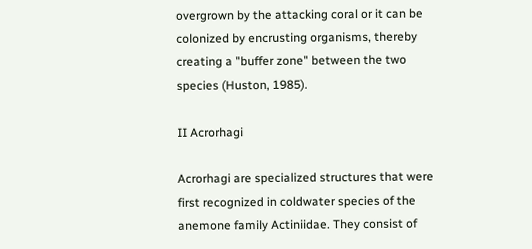overgrown by the attacking coral or it can be colonized by encrusting organisms, thereby creating a "buffer zone" between the two species (Huston, 1985).

II Acrorhagi

Acrorhagi are specialized structures that were first recognized in coldwater species of the anemone family Actiniidae. They consist of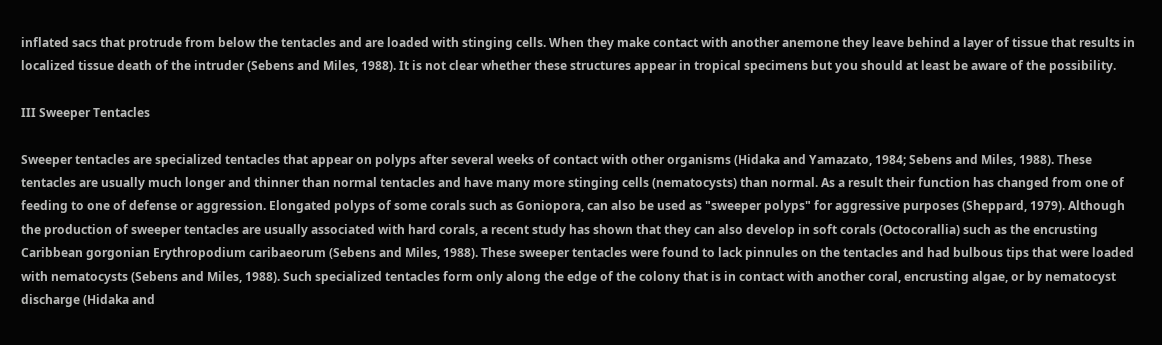inflated sacs that protrude from below the tentacles and are loaded with stinging cells. When they make contact with another anemone they leave behind a layer of tissue that results in localized tissue death of the intruder (Sebens and Miles, 1988). It is not clear whether these structures appear in tropical specimens but you should at least be aware of the possibility.

III Sweeper Tentacles

Sweeper tentacles are specialized tentacles that appear on polyps after several weeks of contact with other organisms (Hidaka and Yamazato, 1984; Sebens and Miles, 1988). These tentacles are usually much longer and thinner than normal tentacles and have many more stinging cells (nematocysts) than normal. As a result their function has changed from one of feeding to one of defense or aggression. Elongated polyps of some corals such as Goniopora, can also be used as "sweeper polyps" for aggressive purposes (Sheppard, 1979). Although the production of sweeper tentacles are usually associated with hard corals, a recent study has shown that they can also develop in soft corals (Octocorallia) such as the encrusting Caribbean gorgonian Erythropodium caribaeorum (Sebens and Miles, 1988). These sweeper tentacles were found to lack pinnules on the tentacles and had bulbous tips that were loaded with nematocysts (Sebens and Miles, 1988). Such specialized tentacles form only along the edge of the colony that is in contact with another coral, encrusting algae, or by nematocyst discharge (Hidaka and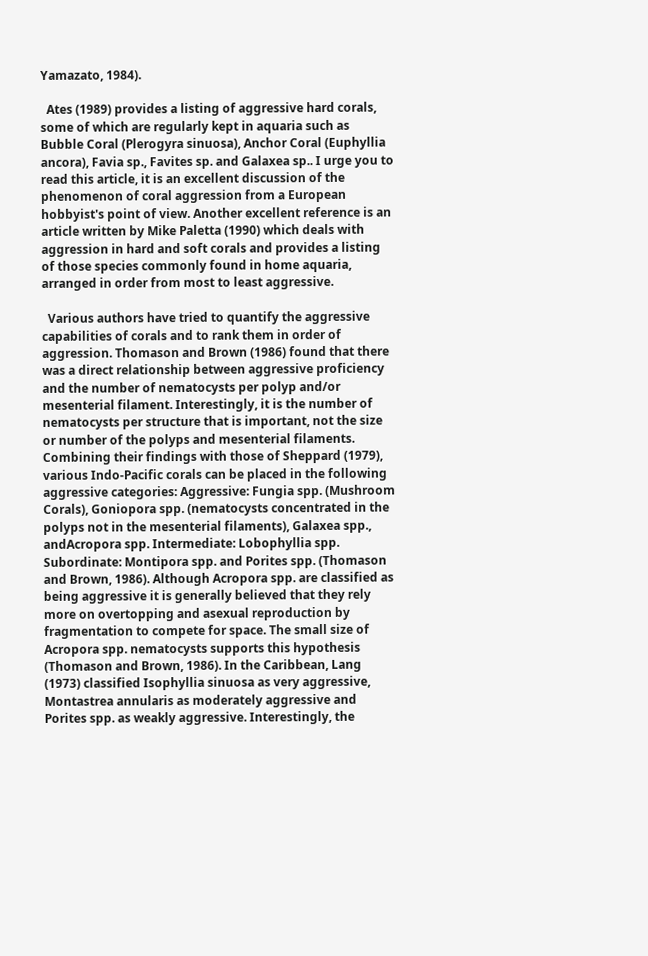Yamazato, 1984).

  Ates (1989) provides a listing of aggressive hard corals, some of which are regularly kept in aquaria such as Bubble Coral (Plerogyra sinuosa), Anchor Coral (Euphyllia ancora), Favia sp., Favites sp. and Galaxea sp.. I urge you to read this article, it is an excellent discussion of the phenomenon of coral aggression from a European hobbyist's point of view. Another excellent reference is an article written by Mike Paletta (1990) which deals with aggression in hard and soft corals and provides a listing of those species commonly found in home aquaria, arranged in order from most to least aggressive.

  Various authors have tried to quantify the aggressive capabilities of corals and to rank them in order of aggression. Thomason and Brown (1986) found that there was a direct relationship between aggressive proficiency and the number of nematocysts per polyp and/or mesenterial filament. Interestingly, it is the number of nematocysts per structure that is important, not the size or number of the polyps and mesenterial filaments. Combining their findings with those of Sheppard (1979), various Indo-Pacific corals can be placed in the following aggressive categories: Aggressive: Fungia spp. (Mushroom Corals), Goniopora spp. (nematocysts concentrated in the polyps not in the mesenterial filaments), Galaxea spp., andAcropora spp. Intermediate: Lobophyllia spp. Subordinate: Montipora spp. and Porites spp. (Thomason and Brown, 1986). Although Acropora spp. are classified as being aggressive it is generally believed that they rely more on overtopping and asexual reproduction by fragmentation to compete for space. The small size of Acropora spp. nematocysts supports this hypothesis (Thomason and Brown, 1986). In the Caribbean, Lang (1973) classified Isophyllia sinuosa as very aggressive, Montastrea annularis as moderately aggressive and Porites spp. as weakly aggressive. Interestingly, the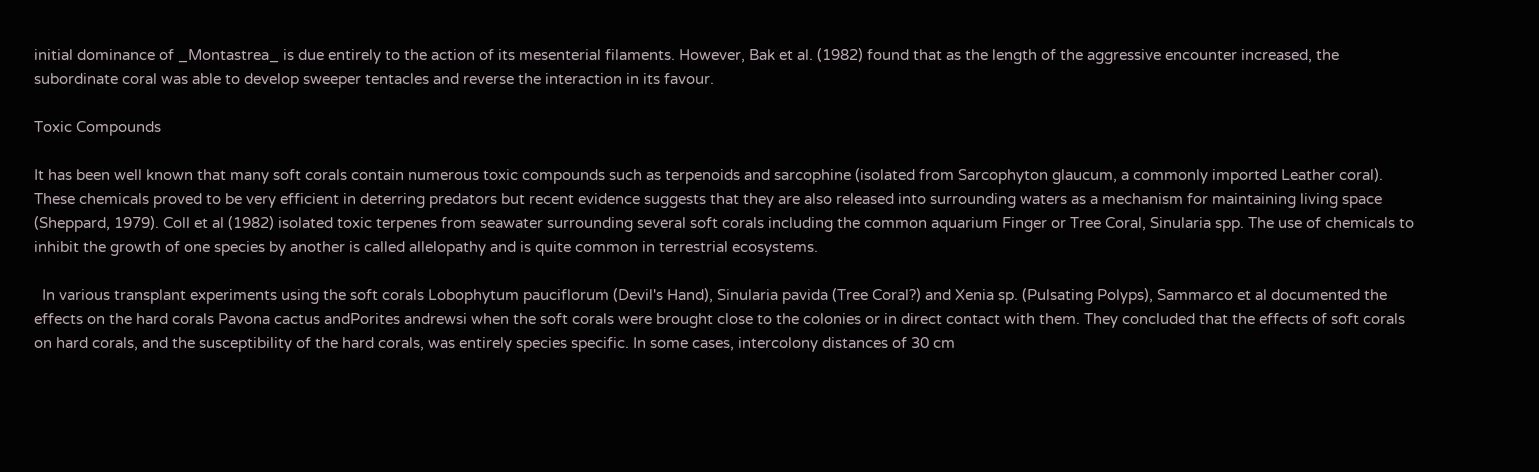initial dominance of _Montastrea_ is due entirely to the action of its mesenterial filaments. However, Bak et al. (1982) found that as the length of the aggressive encounter increased, the subordinate coral was able to develop sweeper tentacles and reverse the interaction in its favour.

Toxic Compounds

It has been well known that many soft corals contain numerous toxic compounds such as terpenoids and sarcophine (isolated from Sarcophyton glaucum, a commonly imported Leather coral). These chemicals proved to be very efficient in deterring predators but recent evidence suggests that they are also released into surrounding waters as a mechanism for maintaining living space (Sheppard, 1979). Coll et al (1982) isolated toxic terpenes from seawater surrounding several soft corals including the common aquarium Finger or Tree Coral, Sinularia spp. The use of chemicals to inhibit the growth of one species by another is called allelopathy and is quite common in terrestrial ecosystems.

  In various transplant experiments using the soft corals Lobophytum pauciflorum (Devil's Hand), Sinularia pavida (Tree Coral?) and Xenia sp. (Pulsating Polyps), Sammarco et al documented the effects on the hard corals Pavona cactus andPorites andrewsi when the soft corals were brought close to the colonies or in direct contact with them. They concluded that the effects of soft corals on hard corals, and the susceptibility of the hard corals, was entirely species specific. In some cases, intercolony distances of 30 cm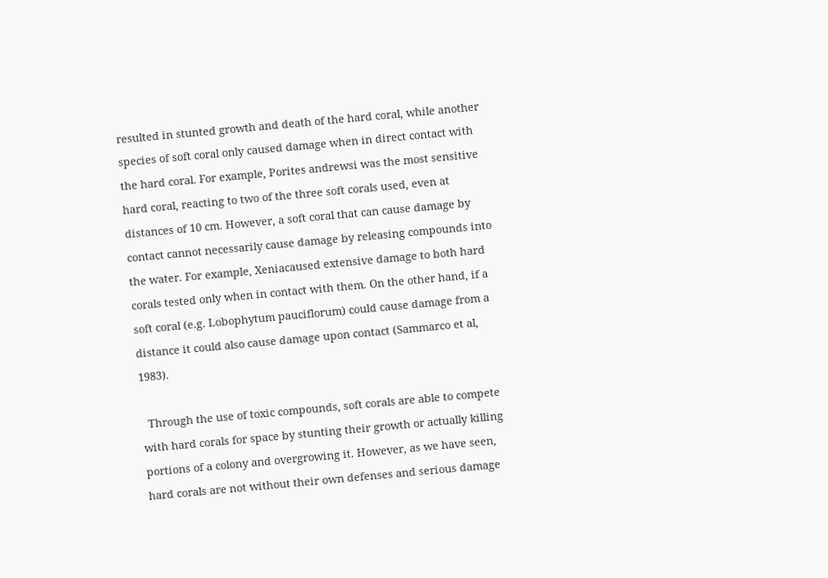resulted in stunted growth and death of the hard coral, while another species of soft coral only caused damage when in direct contact with the hard coral. For example, Porites andrewsi was the most sensitive hard coral, reacting to two of the three soft corals used, even at distances of 10 cm. However, a soft coral that can cause damage by contact cannot necessarily cause damage by releasing compounds into the water. For example, Xeniacaused extensive damage to both hard corals tested only when in contact with them. On the other hand, if a soft coral (e.g. Lobophytum pauciflorum) could cause damage from a distance it could also cause damage upon contact (Sammarco et al, 1983).

  Through the use of toxic compounds, soft corals are able to compete with hard corals for space by stunting their growth or actually killing portions of a colony and overgrowing it. However, as we have seen, hard corals are not without their own defenses and serious damage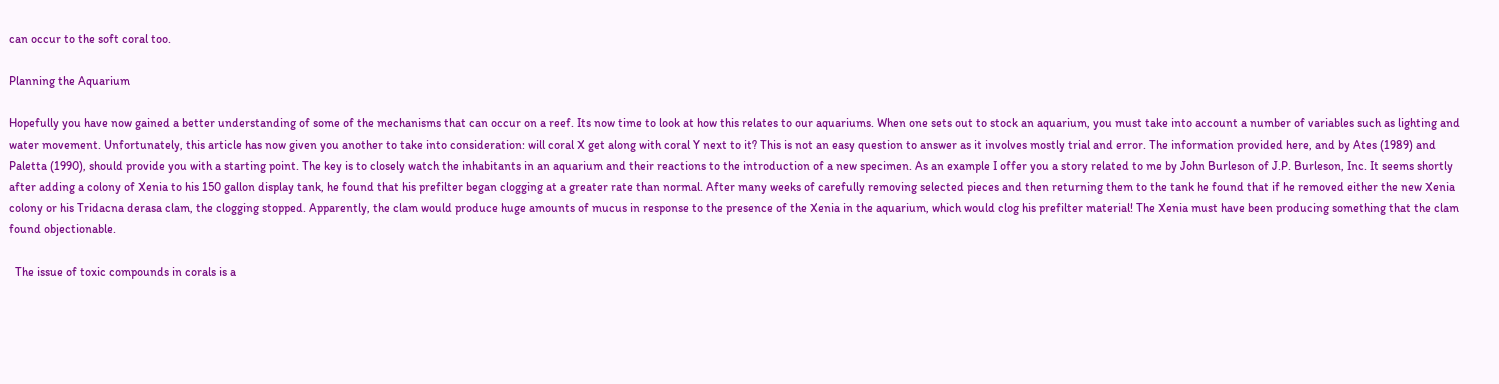can occur to the soft coral too.

Planning the Aquarium

Hopefully you have now gained a better understanding of some of the mechanisms that can occur on a reef. Its now time to look at how this relates to our aquariums. When one sets out to stock an aquarium, you must take into account a number of variables such as lighting and water movement. Unfortunately, this article has now given you another to take into consideration: will coral X get along with coral Y next to it? This is not an easy question to answer as it involves mostly trial and error. The information provided here, and by Ates (1989) and Paletta (1990), should provide you with a starting point. The key is to closely watch the inhabitants in an aquarium and their reactions to the introduction of a new specimen. As an example I offer you a story related to me by John Burleson of J.P. Burleson, Inc. It seems shortly after adding a colony of Xenia to his 150 gallon display tank, he found that his prefilter began clogging at a greater rate than normal. After many weeks of carefully removing selected pieces and then returning them to the tank he found that if he removed either the new Xenia colony or his Tridacna derasa clam, the clogging stopped. Apparently, the clam would produce huge amounts of mucus in response to the presence of the Xenia in the aquarium, which would clog his prefilter material! The Xenia must have been producing something that the clam found objectionable.

  The issue of toxic compounds in corals is a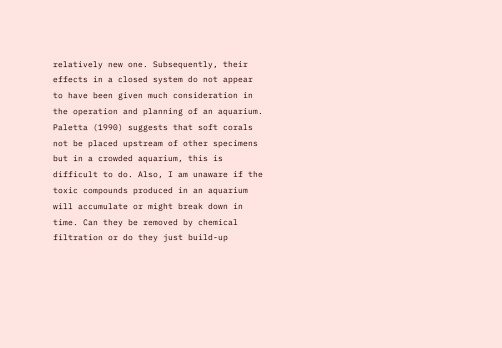relatively new one. Subsequently, their effects in a closed system do not appear to have been given much consideration in the operation and planning of an aquarium. Paletta (1990) suggests that soft corals not be placed upstream of other specimens but in a crowded aquarium, this is difficult to do. Also, I am unaware if the toxic compounds produced in an aquarium will accumulate or might break down in time. Can they be removed by chemical filtration or do they just build-up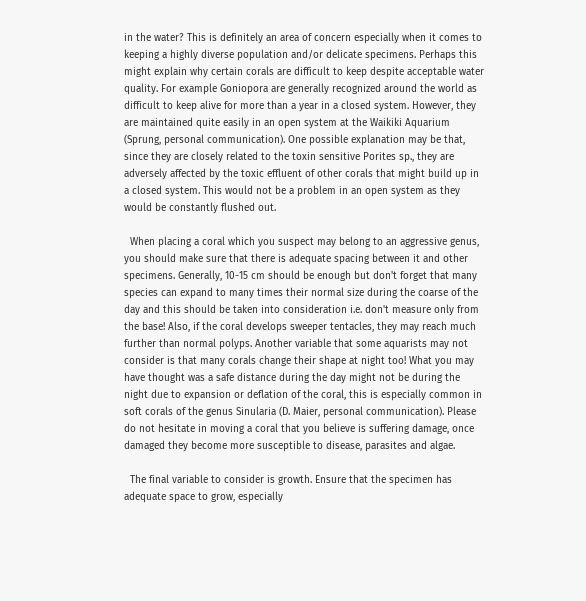in the water? This is definitely an area of concern especially when it comes to keeping a highly diverse population and/or delicate specimens. Perhaps this might explain why certain corals are difficult to keep despite acceptable water quality. For example Goniopora are generally recognized around the world as difficult to keep alive for more than a year in a closed system. However, they are maintained quite easily in an open system at the Waikiki Aquarium (Sprung, personal communication). One possible explanation may be that, since they are closely related to the toxin sensitive Porites sp., they are adversely affected by the toxic effluent of other corals that might build up in a closed system. This would not be a problem in an open system as they would be constantly flushed out.

  When placing a coral which you suspect may belong to an aggressive genus, you should make sure that there is adequate spacing between it and other specimens. Generally, 10-15 cm should be enough but don't forget that many species can expand to many times their normal size during the coarse of the day and this should be taken into consideration i.e. don't measure only from the base! Also, if the coral develops sweeper tentacles, they may reach much further than normal polyps. Another variable that some aquarists may not consider is that many corals change their shape at night too! What you may have thought was a safe distance during the day might not be during the night due to expansion or deflation of the coral, this is especially common in soft corals of the genus Sinularia (D. Maier, personal communication). Please do not hesitate in moving a coral that you believe is suffering damage, once damaged they become more susceptible to disease, parasites and algae.

  The final variable to consider is growth. Ensure that the specimen has adequate space to grow, especially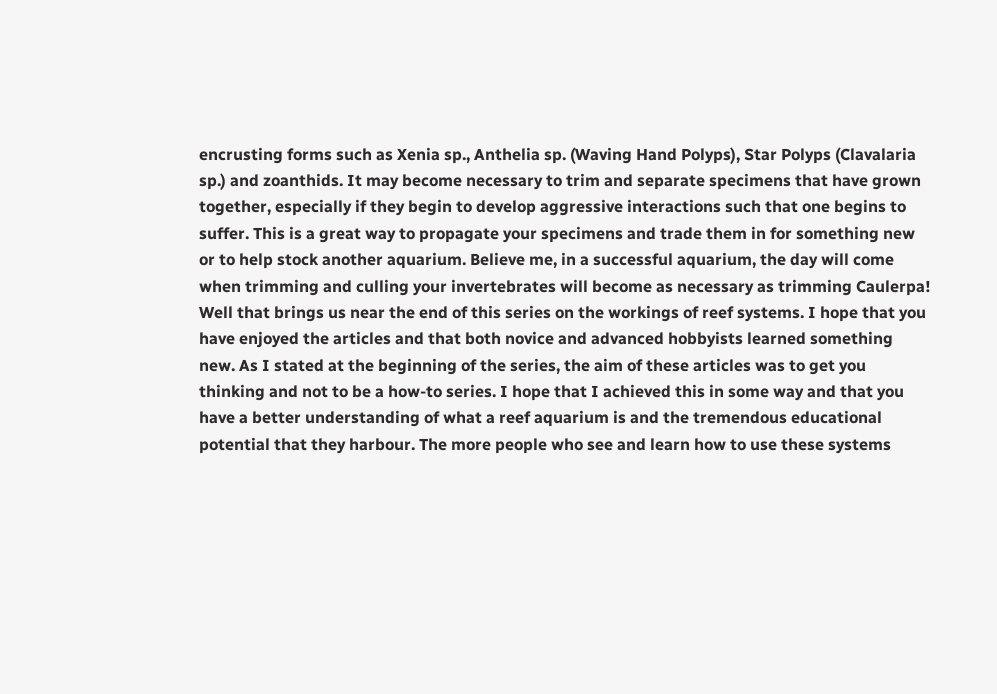encrusting forms such as Xenia sp., Anthelia sp. (Waving Hand Polyps), Star Polyps (Clavalaria sp.) and zoanthids. It may become necessary to trim and separate specimens that have grown together, especially if they begin to develop aggressive interactions such that one begins to suffer. This is a great way to propagate your specimens and trade them in for something new or to help stock another aquarium. Believe me, in a successful aquarium, the day will come when trimming and culling your invertebrates will become as necessary as trimming Caulerpa! Well that brings us near the end of this series on the workings of reef systems. I hope that you have enjoyed the articles and that both novice and advanced hobbyists learned something new. As I stated at the beginning of the series, the aim of these articles was to get you thinking and not to be a how-to series. I hope that I achieved this in some way and that you have a better understanding of what a reef aquarium is and the tremendous educational potential that they harbour. The more people who see and learn how to use these systems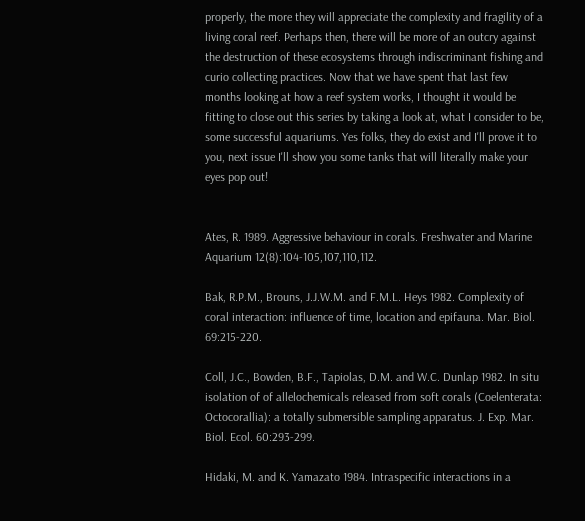properly, the more they will appreciate the complexity and fragility of a living coral reef. Perhaps then, there will be more of an outcry against the destruction of these ecosystems through indiscriminant fishing and curio collecting practices. Now that we have spent that last few months looking at how a reef system works, I thought it would be fitting to close out this series by taking a look at, what I consider to be, some successful aquariums. Yes folks, they do exist and I'll prove it to you, next issue I'll show you some tanks that will literally make your eyes pop out!


Ates, R. 1989. Aggressive behaviour in corals. Freshwater and Marine Aquarium 12(8):104-105,107,110,112.

Bak, R.P.M., Brouns, J.J.W.M. and F.M.L. Heys 1982. Complexity of coral interaction: influence of time, location and epifauna. Mar. Biol. 69:215-220.

Coll, J.C., Bowden, B.F., Tapiolas, D.M. and W.C. Dunlap 1982. In situ isolation of of allelochemicals released from soft corals (Coelenterata: Octocorallia): a totally submersible sampling apparatus. J. Exp. Mar. Biol. Ecol. 60:293-299.

Hidaki, M. and K. Yamazato 1984. Intraspecific interactions in a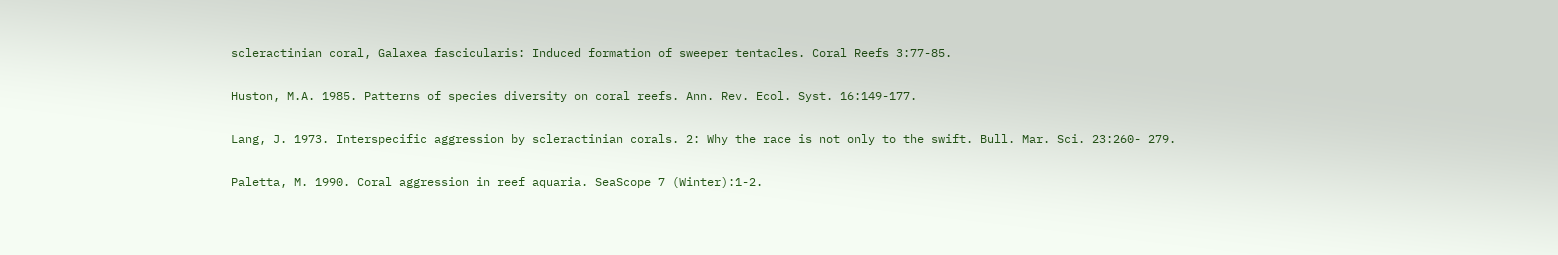scleractinian coral, Galaxea fascicularis: Induced formation of sweeper tentacles. Coral Reefs 3:77-85.

Huston, M.A. 1985. Patterns of species diversity on coral reefs. Ann. Rev. Ecol. Syst. 16:149-177.

Lang, J. 1973. Interspecific aggression by scleractinian corals. 2: Why the race is not only to the swift. Bull. Mar. Sci. 23:260- 279.

Paletta, M. 1990. Coral aggression in reef aquaria. SeaScope 7 (Winter):1-2.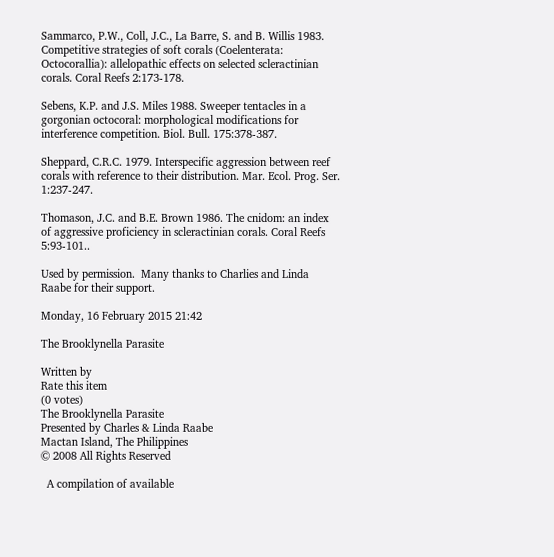Sammarco, P.W., Coll, J.C., La Barre, S. and B. Willis 1983. Competitive strategies of soft corals (Coelenterata: Octocorallia): allelopathic effects on selected scleractinian corals. Coral Reefs 2:173-178.

Sebens, K.P. and J.S. Miles 1988. Sweeper tentacles in a gorgonian octocoral: morphological modifications for interference competition. Biol. Bull. 175:378-387.

Sheppard, C.R.C. 1979. Interspecific aggression between reef corals with reference to their distribution. Mar. Ecol. Prog. Ser. 1:237-247.

Thomason, J.C. and B.E. Brown 1986. The cnidom: an index of aggressive proficiency in scleractinian corals. Coral Reefs 5:93-101..

Used by permission.  Many thanks to Charlies and Linda Raabe for their support.

Monday, 16 February 2015 21:42

The Brooklynella Parasite

Written by
Rate this item
(0 votes)
The Brooklynella Parasite
Presented by Charles & Linda Raabe
Mactan Island, The Philippines
© 2008 All Rights Reserved

  A compilation of available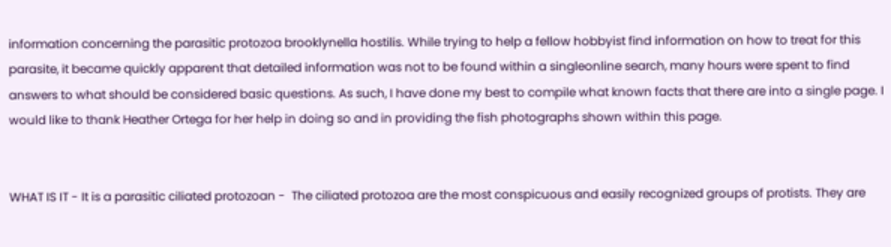information concerning the parasitic protozoa brooklynella hostilis. While trying to help a fellow hobbyist find information on how to treat for this parasite, it became quickly apparent that detailed information was not to be found within a singleonline search, many hours were spent to find answers to what should be considered basic questions. As such, I have done my best to compile what known facts that there are into a single page. I would like to thank Heather Ortega for her help in doing so and in providing the fish photographs shown within this page.


WHAT IS IT - It is a parasitic ciliated protozoan -  The ciliated protozoa are the most conspicuous and easily recognized groups of protists. They are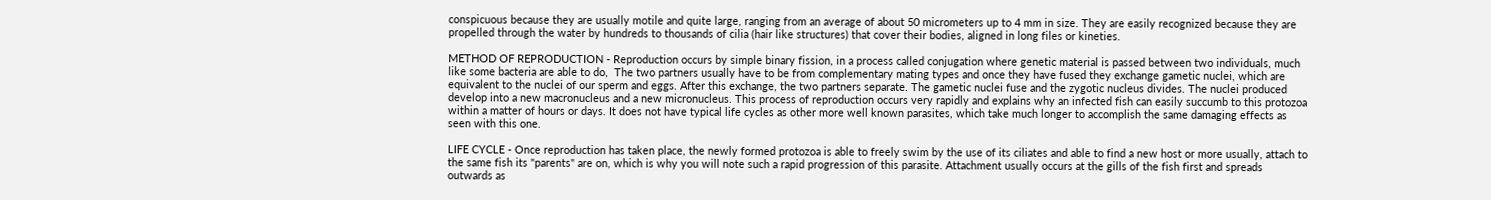conspicuous because they are usually motile and quite large, ranging from an average of about 50 micrometers up to 4 mm in size. They are easily recognized because they are propelled through the water by hundreds to thousands of cilia (hair like structures) that cover their bodies, aligned in long files or kineties.

METHOD OF REPRODUCTION - Reproduction occurs by simple binary fission, in a process called conjugation where genetic material is passed between two individuals, much like some bacteria are able to do,  The two partners usually have to be from complementary mating types and once they have fused they exchange gametic nuclei, which are equivalent to the nuclei of our sperm and eggs. After this exchange, the two partners separate. The gametic nuclei fuse and the zygotic nucleus divides. The nuclei produced develop into a new macronucleus and a new micronucleus. This process of reproduction occurs very rapidly and explains why an infected fish can easily succumb to this protozoa within a matter of hours or days. It does not have typical life cycles as other more well known parasites, which take much longer to accomplish the same damaging effects as seen with this one.

LIFE CYCLE - Once reproduction has taken place, the newly formed protozoa is able to freely swim by the use of its ciliates and able to find a new host or more usually, attach to the same fish its "parents" are on, which is why you will note such a rapid progression of this parasite. Attachment usually occurs at the gills of the fish first and spreads outwards as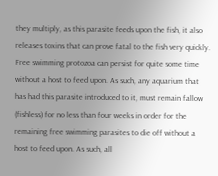they multiply, as this parasite feeds upon the fish, it also releases toxins that can prove fatal to the fish very quickly. Free swimming protozoa can persist for quite some time without a host to feed upon. As such, any aquarium that has had this parasite introduced to it, must remain fallow (fishless) for no less than four weeks in order for the remaining free swimming parasites to die off without a host to feed upon. As such, all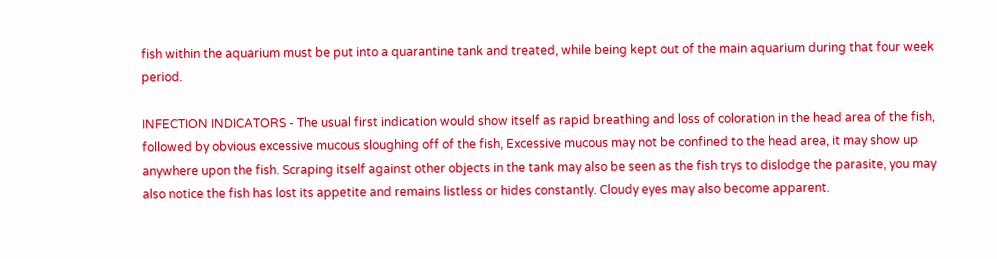fish within the aquarium must be put into a quarantine tank and treated, while being kept out of the main aquarium during that four week period.

INFECTION INDICATORS - The usual first indication would show itself as rapid breathing and loss of coloration in the head area of the fish, followed by obvious excessive mucous sloughing off of the fish, Excessive mucous may not be confined to the head area, it may show up anywhere upon the fish. Scraping itself against other objects in the tank may also be seen as the fish trys to dislodge the parasite, you may also notice the fish has lost its appetite and remains listless or hides constantly. Cloudy eyes may also become apparent.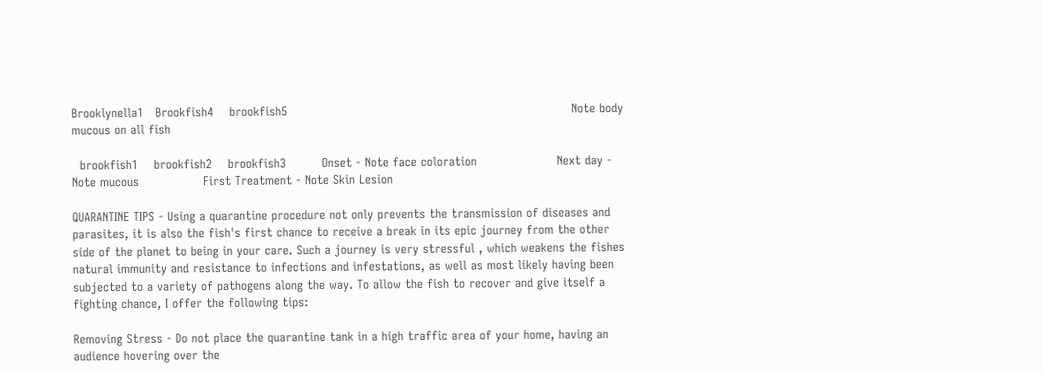Brooklynella1   Brookfish4    brookfish5                                                                       Note body mucous on all fish

  brookfish1    brookfish2    brookfish3         Onset - Note face coloration                    Next day - Note mucous                First Treatment - Note Skin Lesion

QUARANTINE TIPS - Using a quarantine procedure not only prevents the transmission of diseases and parasites, it is also the fish's first chance to receive a break in its epic journey from the other side of the planet to being in your care. Such a journey is very stressful , which weakens the fishes natural immunity and resistance to infections and infestations, as well as most likely having been subjected to a variety of pathogens along the way. To allow the fish to recover and give itself a fighting chance, I offer the following tips:

Removing Stress - Do not place the quarantine tank in a high traffic area of your home, having an audience hovering over the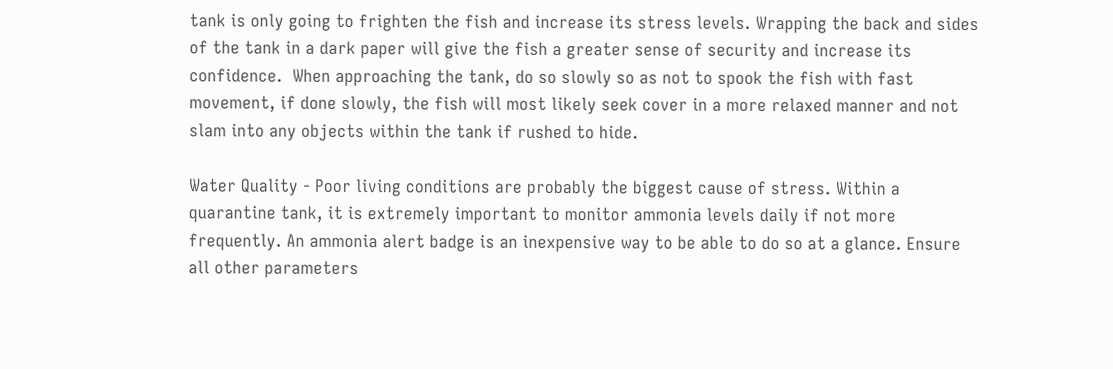tank is only going to frighten the fish and increase its stress levels. Wrapping the back and sides of the tank in a dark paper will give the fish a greater sense of security and increase its confidence.  When approaching the tank, do so slowly so as not to spook the fish with fast movement, if done slowly, the fish will most likely seek cover in a more relaxed manner and not slam into any objects within the tank if rushed to hide.

Water Quality - Poor living conditions are probably the biggest cause of stress. Within a quarantine tank, it is extremely important to monitor ammonia levels daily if not more frequently. An ammonia alert badge is an inexpensive way to be able to do so at a glance. Ensure all other parameters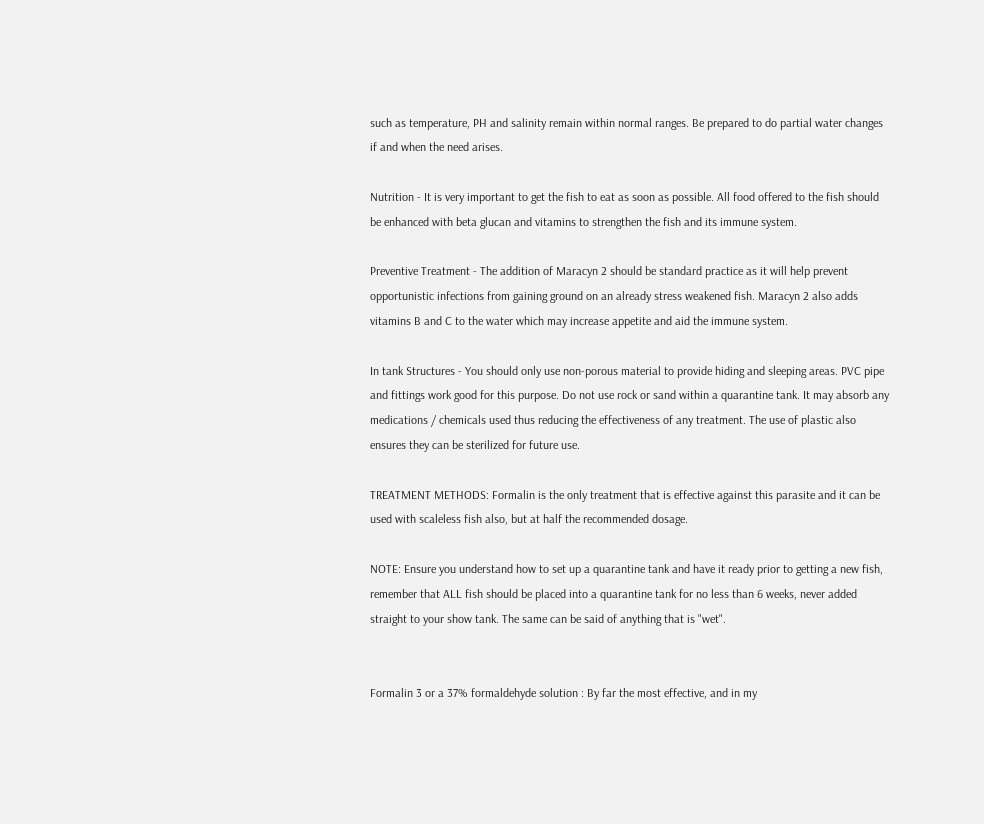such as temperature, PH and salinity remain within normal ranges. Be prepared to do partial water changes if and when the need arises.

Nutrition - It is very important to get the fish to eat as soon as possible. All food offered to the fish should be enhanced with beta glucan and vitamins to strengthen the fish and its immune system.

Preventive Treatment - The addition of Maracyn 2 should be standard practice as it will help prevent opportunistic infections from gaining ground on an already stress weakened fish. Maracyn 2 also adds vitamins B and C to the water which may increase appetite and aid the immune system.

In tank Structures - You should only use non-porous material to provide hiding and sleeping areas. PVC pipe and fittings work good for this purpose. Do not use rock or sand within a quarantine tank. It may absorb any medications / chemicals used thus reducing the effectiveness of any treatment. The use of plastic also ensures they can be sterilized for future use.

TREATMENT METHODS: Formalin is the only treatment that is effective against this parasite and it can be used with scaleless fish also, but at half the recommended dosage.

NOTE: Ensure you understand how to set up a quarantine tank and have it ready prior to getting a new fish, remember that ALL fish should be placed into a quarantine tank for no less than 6 weeks, never added straight to your show tank. The same can be said of anything that is "wet".


Formalin 3 or a 37% formaldehyde solution : By far the most effective, and in my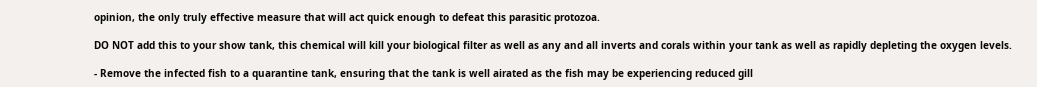opinion, the only truly effective measure that will act quick enough to defeat this parasitic protozoa.

DO NOT add this to your show tank, this chemical will kill your biological filter as well as any and all inverts and corals within your tank as well as rapidly depleting the oxygen levels.

- Remove the infected fish to a quarantine tank, ensuring that the tank is well airated as the fish may be experiencing reduced gill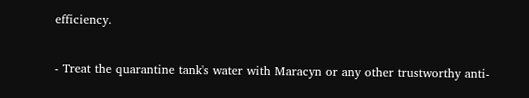efficiency.

- Treat the quarantine tank's water with Maracyn or any other trustworthy anti-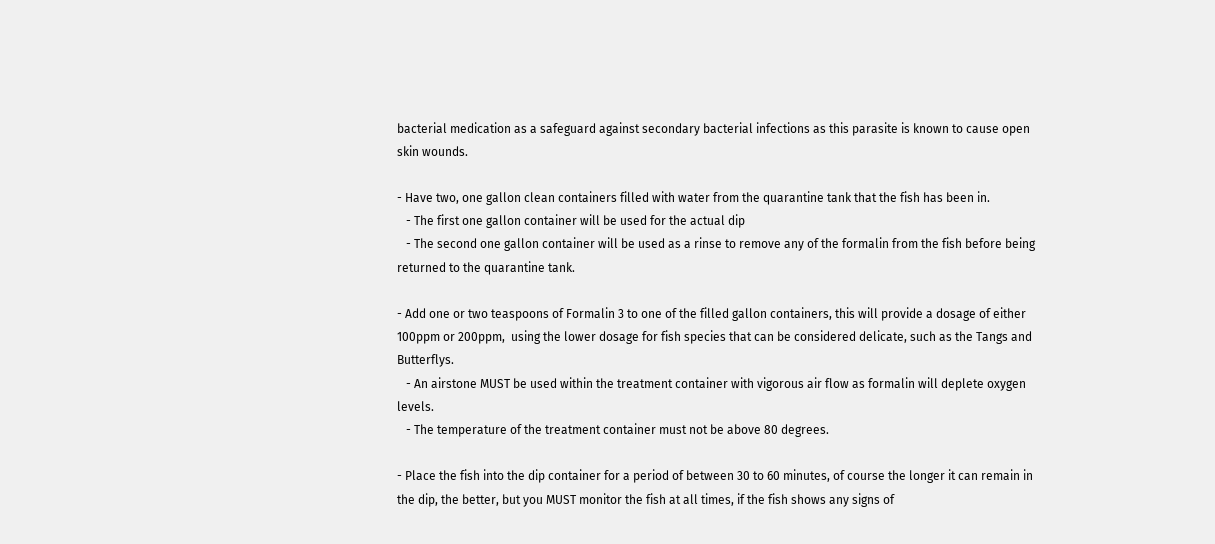bacterial medication as a safeguard against secondary bacterial infections as this parasite is known to cause open skin wounds.

- Have two, one gallon clean containers filled with water from the quarantine tank that the fish has been in.
   - The first one gallon container will be used for the actual dip
   - The second one gallon container will be used as a rinse to remove any of the formalin from the fish before being returned to the quarantine tank.

- Add one or two teaspoons of Formalin 3 to one of the filled gallon containers, this will provide a dosage of either 100ppm or 200ppm,  using the lower dosage for fish species that can be considered delicate, such as the Tangs and Butterflys.
   - An airstone MUST be used within the treatment container with vigorous air flow as formalin will deplete oxygen levels.
   - The temperature of the treatment container must not be above 80 degrees.

- Place the fish into the dip container for a period of between 30 to 60 minutes, of course the longer it can remain in the dip, the better, but you MUST monitor the fish at all times, if the fish shows any signs of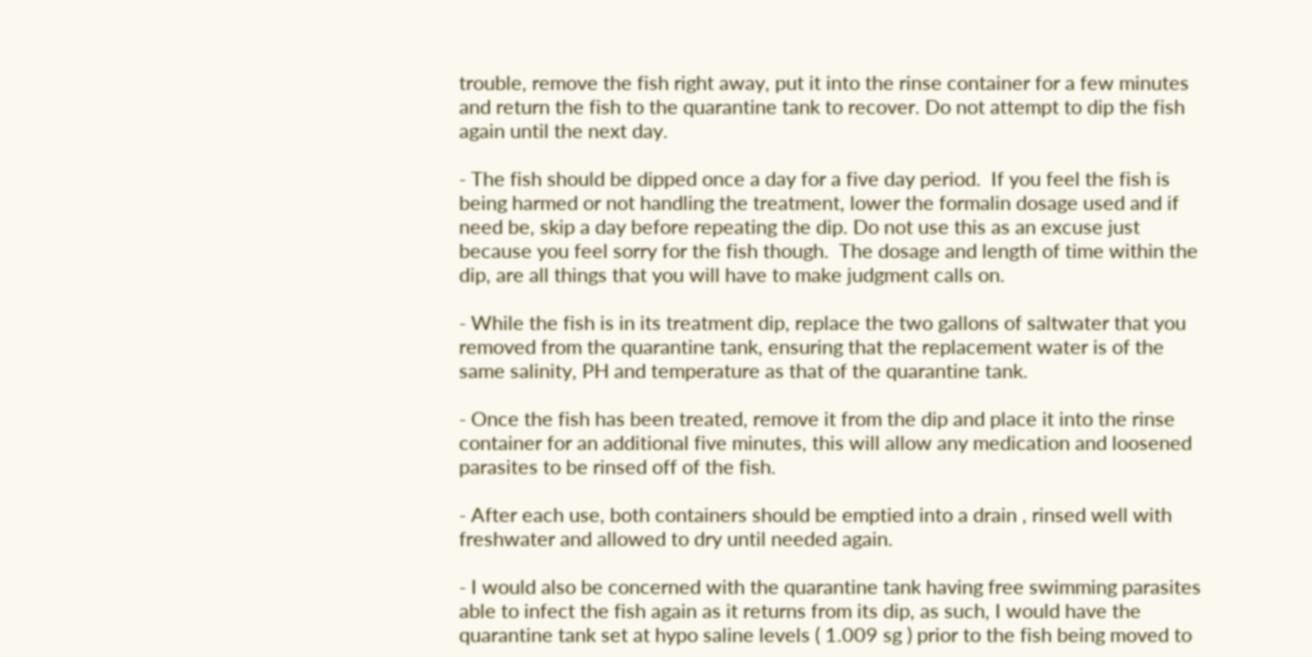trouble, remove the fish right away, put it into the rinse container for a few minutes and return the fish to the quarantine tank to recover. Do not attempt to dip the fish again until the next day.

- The fish should be dipped once a day for a five day period.  If you feel the fish is being harmed or not handling the treatment, lower the formalin dosage used and if need be, skip a day before repeating the dip. Do not use this as an excuse just because you feel sorry for the fish though.  The dosage and length of time within the dip, are all things that you will have to make judgment calls on.

- While the fish is in its treatment dip, replace the two gallons of saltwater that you removed from the quarantine tank, ensuring that the replacement water is of the same salinity, PH and temperature as that of the quarantine tank.

- Once the fish has been treated, remove it from the dip and place it into the rinse container for an additional five minutes, this will allow any medication and loosened parasites to be rinsed off of the fish.

- After each use, both containers should be emptied into a drain , rinsed well with freshwater and allowed to dry until needed again.

- I would also be concerned with the quarantine tank having free swimming parasites able to infect the fish again as it returns from its dip, as such, I would have the quarantine tank set at hypo saline levels ( 1.009 sg ) prior to the fish being moved to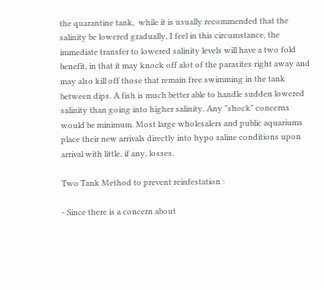the quarantine tank,  while it is usually recommended that the salinity be lowered gradually, I feel in this circumstance, the immediate transfer to lowered salinity levels will have a two fold benefit, in that it may knock off alot of the parasites right away and may also kill off those that remain free swimming in the tank between dips. A fish is much better able to handle sudden lowered salinity than going into higher salinity. Any "shock" concerns would be minimum. Most large wholesalers and public aquariums place their new arrivals directly into hypo saline conditions upon arrival with little, if any, losses.

Two Tank Method to prevent reinfestation :

- Since there is a concern about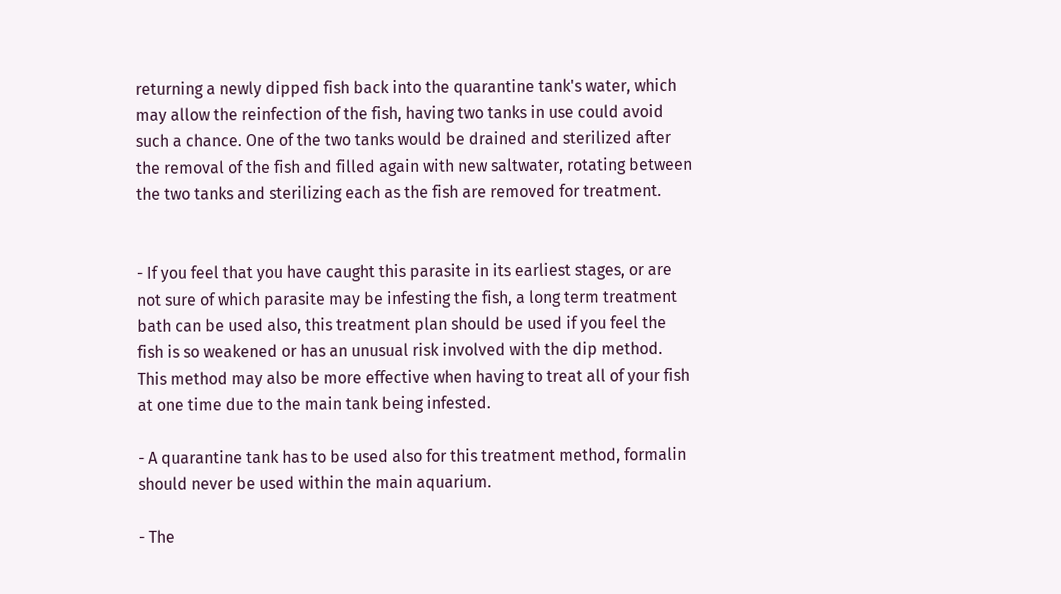returning a newly dipped fish back into the quarantine tank's water, which may allow the reinfection of the fish, having two tanks in use could avoid such a chance. One of the two tanks would be drained and sterilized after the removal of the fish and filled again with new saltwater, rotating between the two tanks and sterilizing each as the fish are removed for treatment.


- If you feel that you have caught this parasite in its earliest stages, or are not sure of which parasite may be infesting the fish, a long term treatment bath can be used also, this treatment plan should be used if you feel the fish is so weakened or has an unusual risk involved with the dip method. This method may also be more effective when having to treat all of your fish at one time due to the main tank being infested.

- A quarantine tank has to be used also for this treatment method, formalin should never be used within the main aquarium.

- The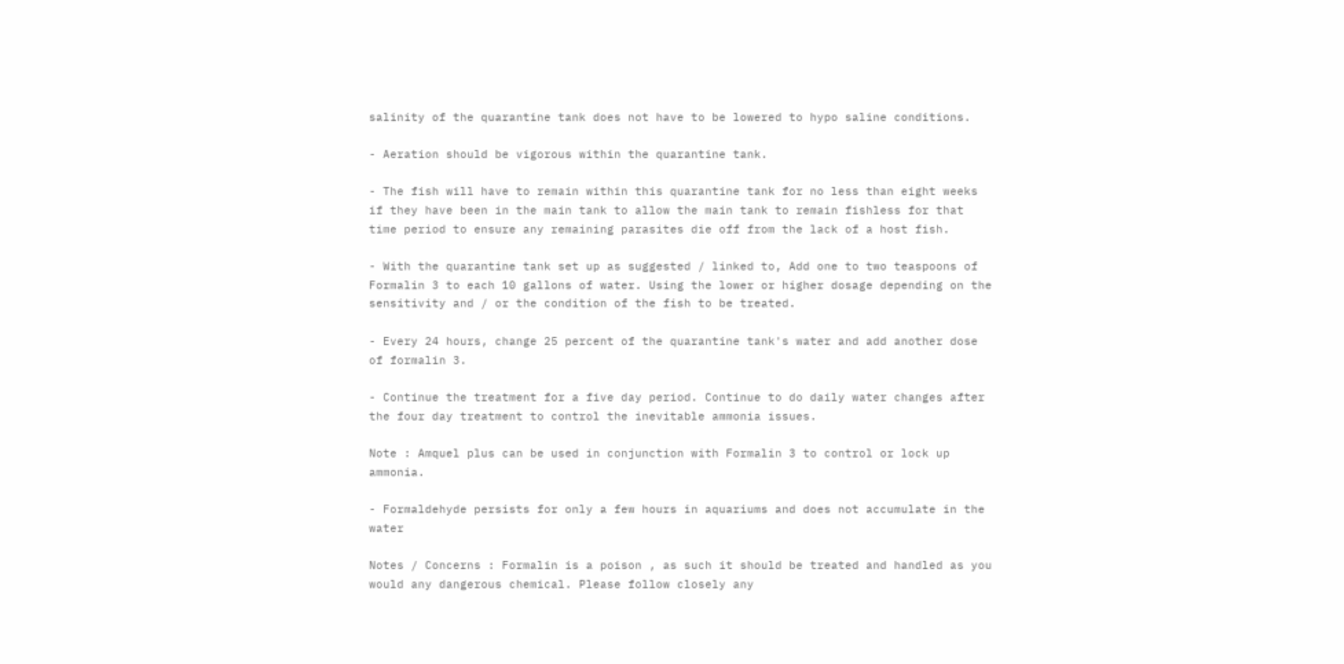salinity of the quarantine tank does not have to be lowered to hypo saline conditions.

- Aeration should be vigorous within the quarantine tank.

- The fish will have to remain within this quarantine tank for no less than eight weeks if they have been in the main tank to allow the main tank to remain fishless for that time period to ensure any remaining parasites die off from the lack of a host fish.

- With the quarantine tank set up as suggested / linked to, Add one to two teaspoons of Formalin 3 to each 10 gallons of water. Using the lower or higher dosage depending on the sensitivity and / or the condition of the fish to be treated.

- Every 24 hours, change 25 percent of the quarantine tank's water and add another dose of formalin 3.

- Continue the treatment for a five day period. Continue to do daily water changes after the four day treatment to control the inevitable ammonia issues.

Note : Amquel plus can be used in conjunction with Formalin 3 to control or lock up ammonia.

- Formaldehyde persists for only a few hours in aquariums and does not accumulate in the water

Notes / Concerns : Formalin is a poison , as such it should be treated and handled as you would any dangerous chemical. Please follow closely any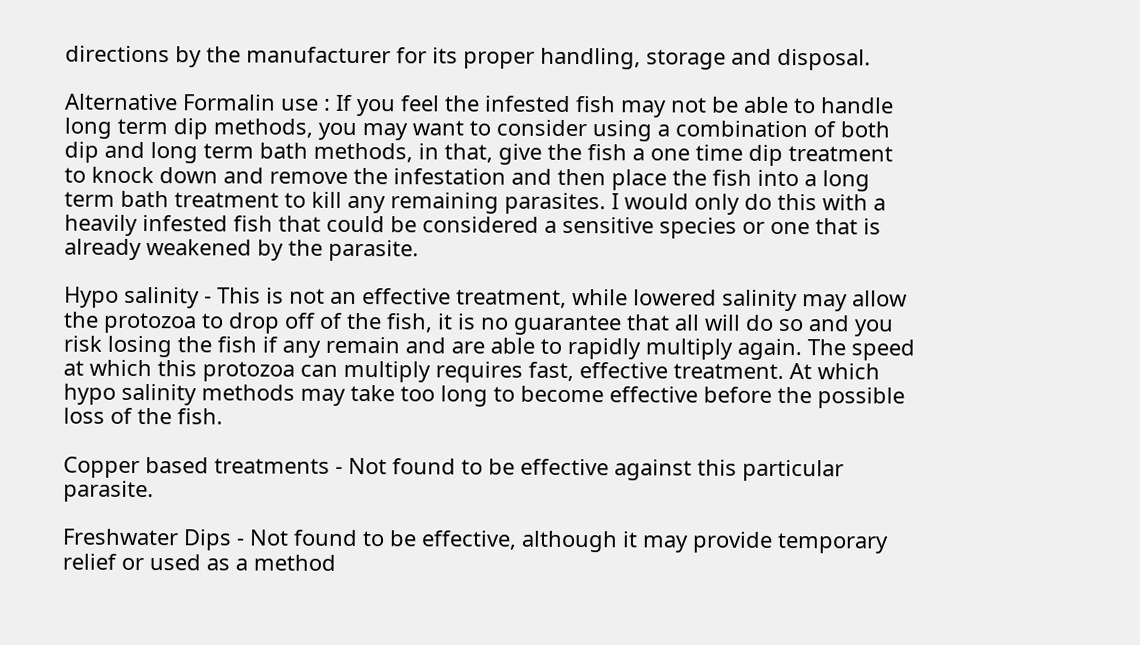directions by the manufacturer for its proper handling, storage and disposal.

Alternative Formalin use : If you feel the infested fish may not be able to handle long term dip methods, you may want to consider using a combination of both dip and long term bath methods, in that, give the fish a one time dip treatment to knock down and remove the infestation and then place the fish into a long term bath treatment to kill any remaining parasites. I would only do this with a heavily infested fish that could be considered a sensitive species or one that is already weakened by the parasite.

Hypo salinity - This is not an effective treatment, while lowered salinity may allow the protozoa to drop off of the fish, it is no guarantee that all will do so and you risk losing the fish if any remain and are able to rapidly multiply again. The speed at which this protozoa can multiply requires fast, effective treatment. At which hypo salinity methods may take too long to become effective before the possible loss of the fish.

Copper based treatments - Not found to be effective against this particular parasite.

Freshwater Dips - Not found to be effective, although it may provide temporary relief or used as a method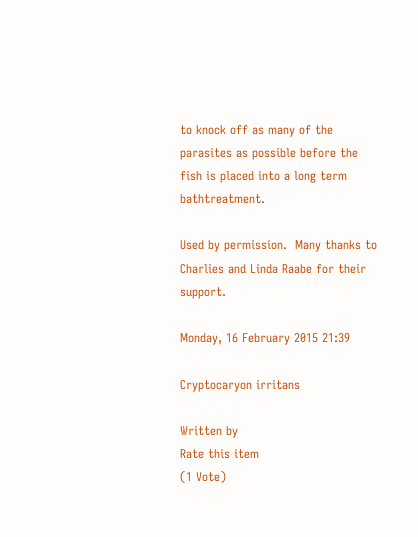to knock off as many of the parasites as possible before the fish is placed into a long term bathtreatment.

Used by permission.  Many thanks to Charlies and Linda Raabe for their support.

Monday, 16 February 2015 21:39

Cryptocaryon irritans

Written by
Rate this item
(1 Vote)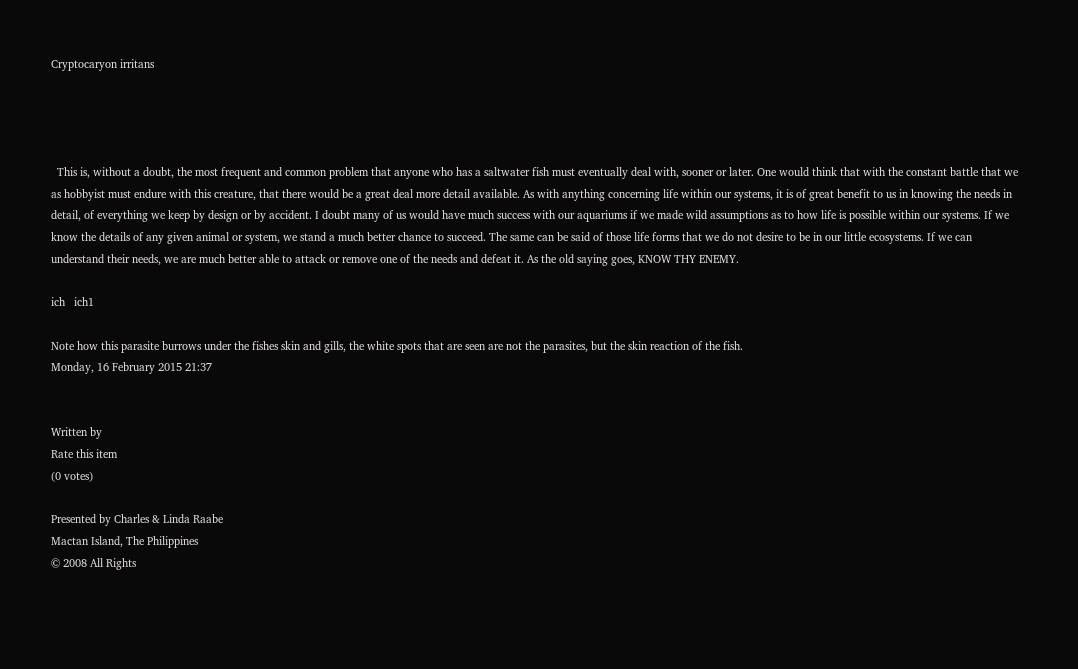Cryptocaryon irritans




  This is, without a doubt, the most frequent and common problem that anyone who has a saltwater fish must eventually deal with, sooner or later. One would think that with the constant battle that we as hobbyist must endure with this creature, that there would be a great deal more detail available. As with anything concerning life within our systems, it is of great benefit to us in knowing the needs in detail, of everything we keep by design or by accident. I doubt many of us would have much success with our aquariums if we made wild assumptions as to how life is possible within our systems. If we know the details of any given animal or system, we stand a much better chance to succeed. The same can be said of those life forms that we do not desire to be in our little ecosystems. If we can understand their needs, we are much better able to attack or remove one of the needs and defeat it. As the old saying goes, KNOW THY ENEMY.

ich   ich1

Note how this parasite burrows under the fishes skin and gills, the white spots that are seen are not the parasites, but the skin reaction of the fish.
Monday, 16 February 2015 21:37


Written by
Rate this item
(0 votes)

Presented by Charles & Linda Raabe
Mactan Island, The Philippines
© 2008 All Rights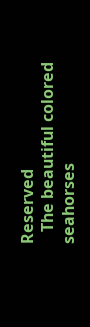Reserved
   The beautiful colored seahorses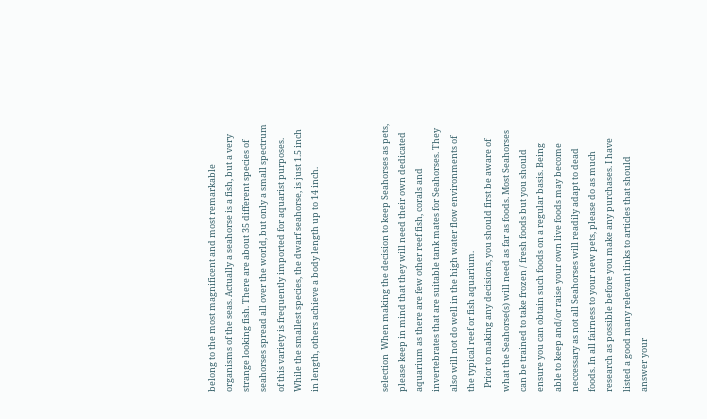belong to the most magnificent and most remarkable organisms of the seas. Actually a seahorse is a fish, but a very strange looking fish. There are about 35 different species of seahorses spread all over the world, but only a small spectrum of this variety is frequently imported for aquarist purposes. While the smallest species, the dwarf seahorse, is just 1.5 inch in length, others achieve a body length up to 14 inch.



selection  When making the decision to keep Seahorses as pets, please keep in mind that they will need their own dedicated aquarium as there are few other reef fish, corals and invertebrates that are suitable tank mates for Seahorses. They also will not do well in the high water flow environments of the typical reef or fish aquarium.
  Prior to making any decisions, you should first be aware of what the Seahorse(s) will need as far as foods. Most Seahorses can be trained to take frozen / fresh foods but you should ensure you can obtain such foods on a regular basis. Being able to keep and/or raise your own live foods may become neccessary as not all Seahorses will readily adapt to dead foods. In all fairness to your new pets, please do as much research as possible before you make any purchases. I have listed a good many relevant links to articles that should answer your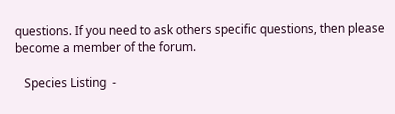questions. If you need to ask others specific questions, then please become a member of the forum.

   Species Listing  -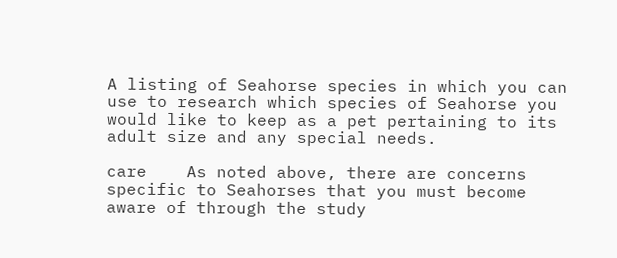A listing of Seahorse species in which you can use to research which species of Seahorse you would like to keep as a pet pertaining to its adult size and any special needs.

care    As noted above, there are concerns specific to Seahorses that you must become aware of through the study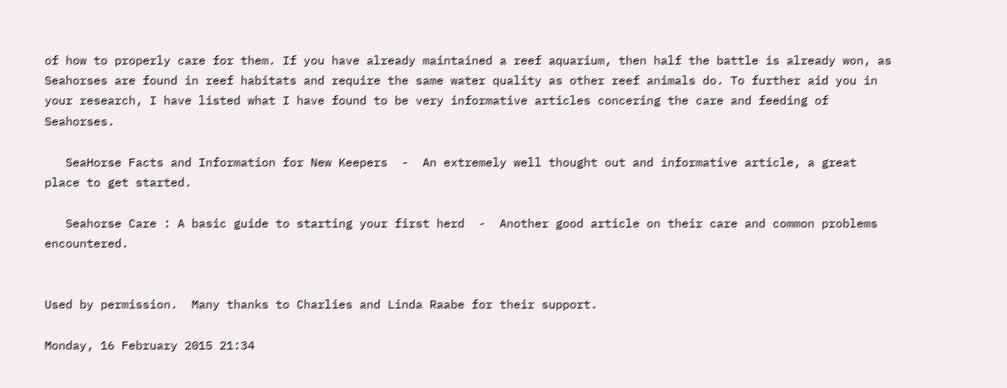of how to properly care for them. If you have already maintained a reef aquarium, then half the battle is already won, as Seahorses are found in reef habitats and require the same water quality as other reef animals do. To further aid you in your research, I have listed what I have found to be very informative articles concering the care and feeding of Seahorses.

   SeaHorse Facts and Information for New Keepers  -  An extremely well thought out and informative article, a great place to get started.

   Seahorse Care : A basic guide to starting your first herd  -  Another good article on their care and common problems encountered.


Used by permission.  Many thanks to Charlies and Linda Raabe for their support.

Monday, 16 February 2015 21:34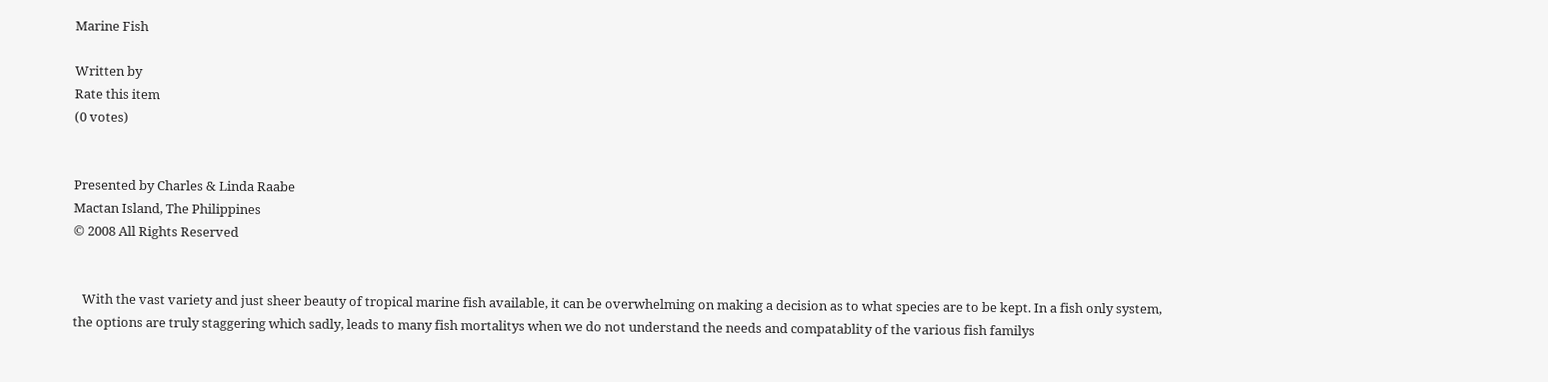Marine Fish

Written by
Rate this item
(0 votes)


Presented by Charles & Linda Raabe
Mactan Island, The Philippines
© 2008 All Rights Reserved


   With the vast variety and just sheer beauty of tropical marine fish available, it can be overwhelming on making a decision as to what species are to be kept. In a fish only system, the options are truly staggering which sadly, leads to many fish mortalitys when we do not understand the needs and compatablity of the various fish familys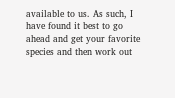available to us. As such, I have found it best to go ahead and get your favorite species and then work out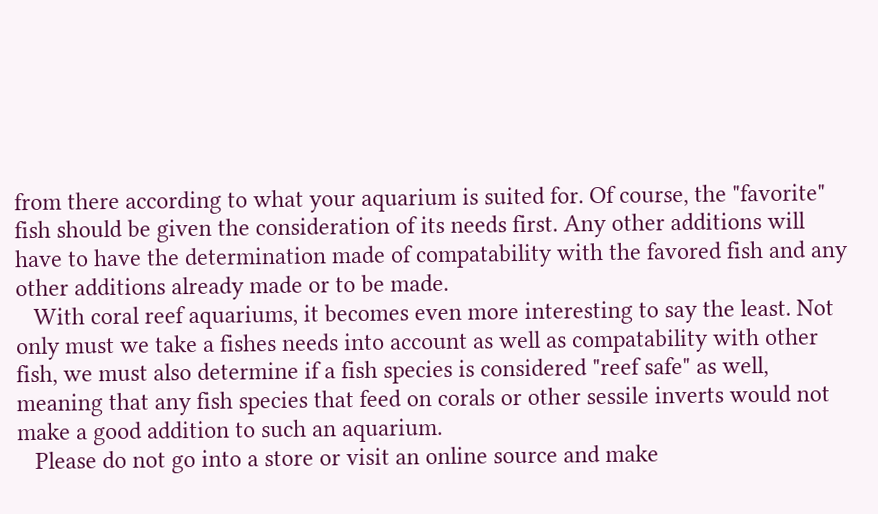from there according to what your aquarium is suited for. Of course, the "favorite" fish should be given the consideration of its needs first. Any other additions will have to have the determination made of compatability with the favored fish and any other additions already made or to be made.
   With coral reef aquariums, it becomes even more interesting to say the least. Not only must we take a fishes needs into account as well as compatability with other fish, we must also determine if a fish species is considered "reef safe" as well, meaning that any fish species that feed on corals or other sessile inverts would not make a good addition to such an aquarium.
   Please do not go into a store or visit an online source and make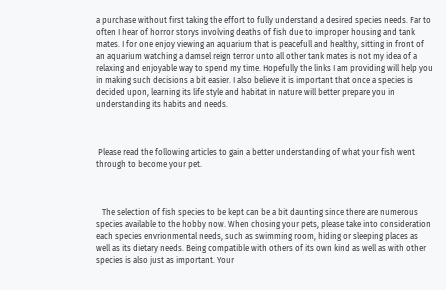a purchase without first taking the effort to fully understand a desired species needs. Far to often I hear of horror storys involving deaths of fish due to improper housing and tank mates. I for one enjoy viewing an aquarium that is peacefull and healthy, sitting in front of an aquarium watching a damsel reign terror unto all other tank mates is not my idea of a relaxing and enjoyable way to spend my time. Hopefully the links I am providing will help you in making such decisions a bit easier. I also believe it is important that once a species is decided upon, learning its life style and habitat in nature will better prepare you in understanding its habits and needs.



 Please read the following articles to gain a better understanding of what your fish went through to become your pet.



   The selection of fish species to be kept can be a bit daunting since there are numerous species available to the hobby now. When chosing your pets, please take into consideration each species envrionmental needs, such as swimming room, hiding or sleeping places as well as its dietary needs. Being compatible with others of its own kind as well as with other species is also just as important. Your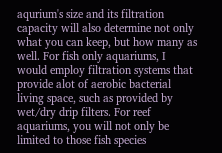aqurium's size and its filtration capacity will also determine not only what you can keep, but how many as well. For fish only aquariums, I would employ filtration systems that provide alot of aerobic bacterial living space, such as provided by wet/dry drip filters. For reef aquariums, you will not only be limited to those fish species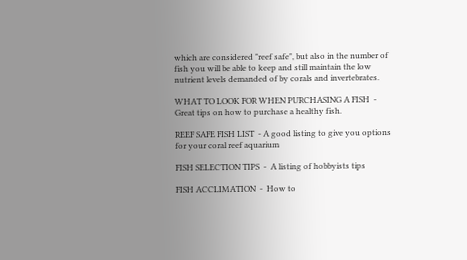which are considered "reef safe", but also in the number of fish you will be able to keep and still maintain the low nutrient levels demanded of by corals and invertebrates.

WHAT TO LOOK FOR WHEN PURCHASING A FISH  -  Great tips on how to purchase a healthy fish.

REEF SAFE FISH LIST  - A good listing to give you options for your coral reef aquarium

FISH SELECTION TIPS  -  A listing of hobbyists tips

FISH ACCLIMATION  -  How to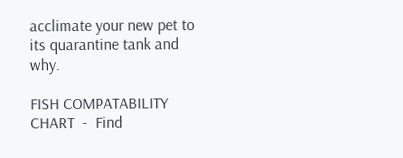acclimate your new pet to its quarantine tank and why.

FISH COMPATABILITY CHART  -  Find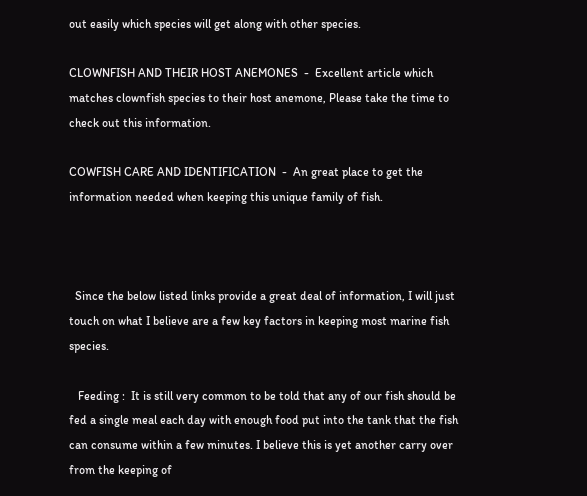out easily which species will get along with other species.

CLOWNFISH AND THEIR HOST ANEMONES  -  Excellent article which matches clownfish species to their host anemone, Please take the time to check out this information.

COWFISH CARE AND IDENTIFICATION  -  An great place to get the information needed when keeping this unique family of fish.



  Since the below listed links provide a great deal of information, I will just touch on what I believe are a few key factors in keeping most marine fish species.

   Feeding :  It is still very common to be told that any of our fish should be fed a single meal each day with enough food put into the tank that the fish can consume within a few minutes. I believe this is yet another carry over from the keeping of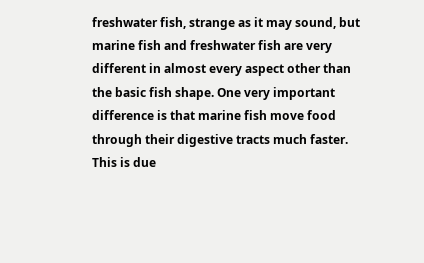freshwater fish, strange as it may sound, but marine fish and freshwater fish are very different in almost every aspect other than the basic fish shape. One very important difference is that marine fish move food through their digestive tracts much faster. This is due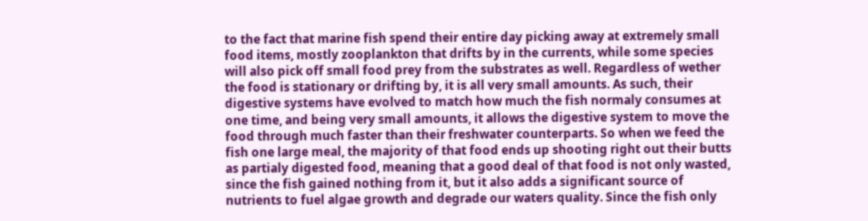to the fact that marine fish spend their entire day picking away at extremely small food items, mostly zooplankton that drifts by in the currents, while some species will also pick off small food prey from the substrates as well. Regardless of wether the food is stationary or drifting by, it is all very small amounts. As such, their digestive systems have evolved to match how much the fish normaly consumes at one time, and being very small amounts, it allows the digestive system to move the food through much faster than their freshwater counterparts. So when we feed the fish one large meal, the majority of that food ends up shooting right out their butts as partialy digested food, meaning that a good deal of that food is not only wasted, since the fish gained nothing from it, but it also adds a significant source of nutrients to fuel algae growth and degrade our waters quality. Since the fish only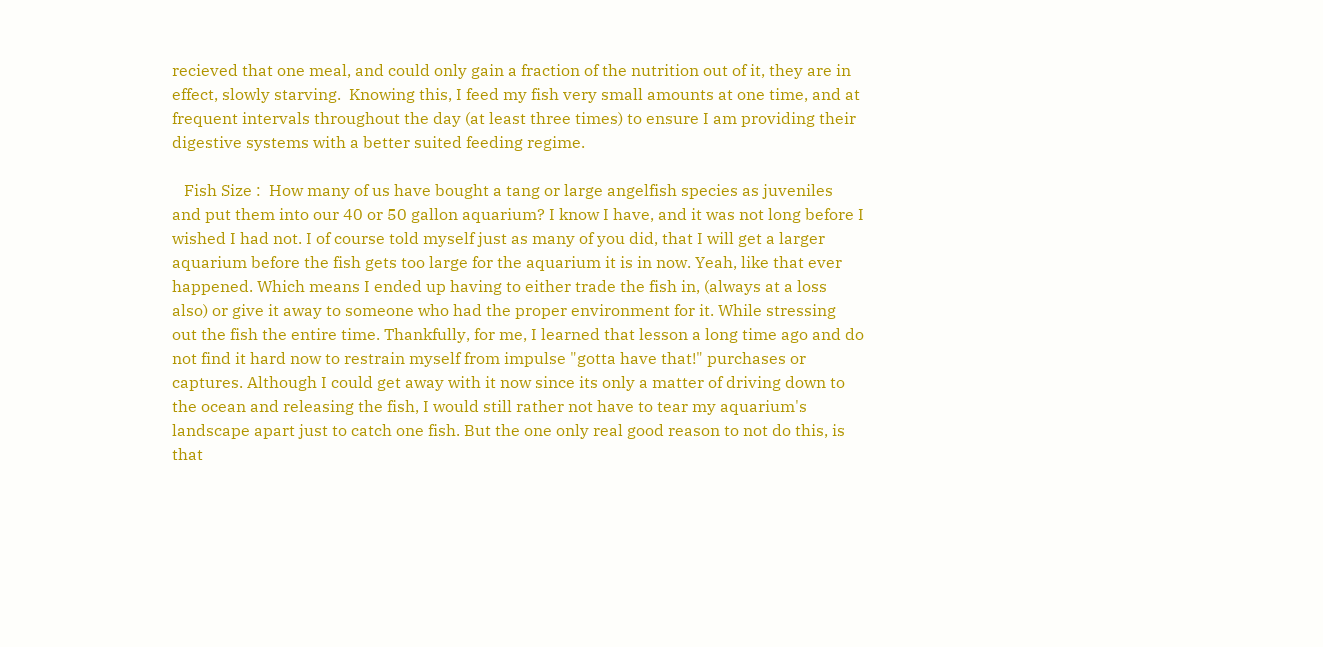recieved that one meal, and could only gain a fraction of the nutrition out of it, they are in effect, slowly starving.  Knowing this, I feed my fish very small amounts at one time, and at frequent intervals throughout the day (at least three times) to ensure I am providing their digestive systems with a better suited feeding regime.

   Fish Size :  How many of us have bought a tang or large angelfish species as juveniles and put them into our 40 or 50 gallon aquarium? I know I have, and it was not long before I wished I had not. I of course told myself just as many of you did, that I will get a larger aquarium before the fish gets too large for the aquarium it is in now. Yeah, like that ever happened. Which means I ended up having to either trade the fish in, (always at a loss also) or give it away to someone who had the proper environment for it. While stressing out the fish the entire time. Thankfully, for me, I learned that lesson a long time ago and do not find it hard now to restrain myself from impulse "gotta have that!" purchases or captures. Although I could get away with it now since its only a matter of driving down to the ocean and releasing the fish, I would still rather not have to tear my aquarium's landscape apart just to catch one fish. But the one only real good reason to not do this, is that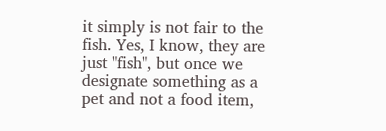it simply is not fair to the fish. Yes, I know, they are just "fish", but once we designate something as a pet and not a food item,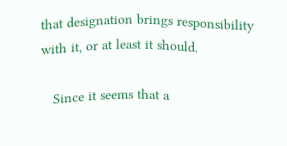that designation brings responsibility with it, or at least it should.

   Since it seems that a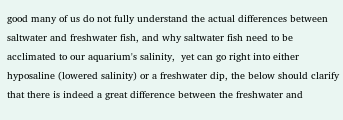good many of us do not fully understand the actual differences between saltwater and freshwater fish, and why saltwater fish need to be acclimated to our aquarium's salinity,  yet can go right into either hyposaline (lowered salinity) or a freshwater dip, the below should clarify that there is indeed a great difference between the freshwater and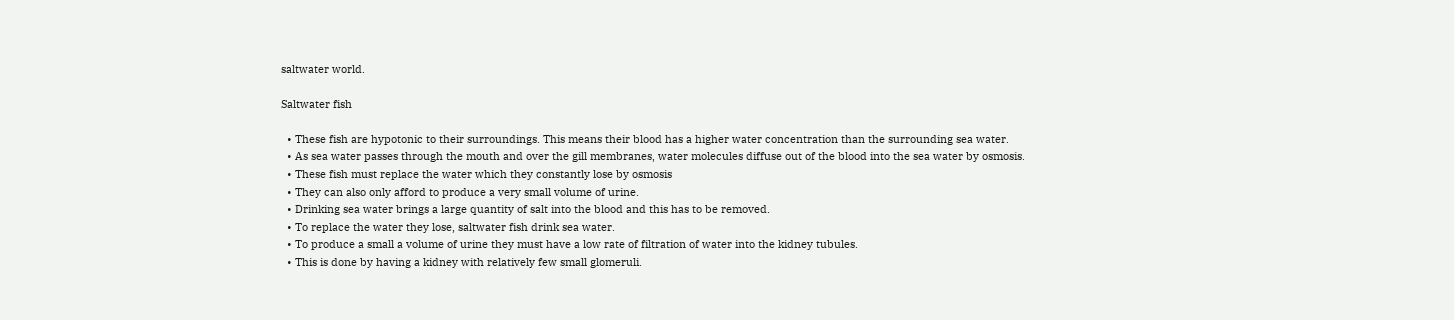saltwater world.

Saltwater fish

  • These fish are hypotonic to their surroundings. This means their blood has a higher water concentration than the surrounding sea water.
  • As sea water passes through the mouth and over the gill membranes, water molecules diffuse out of the blood into the sea water by osmosis.
  • These fish must replace the water which they constantly lose by osmosis
  • They can also only afford to produce a very small volume of urine.
  • Drinking sea water brings a large quantity of salt into the blood and this has to be removed.
  • To replace the water they lose, saltwater fish drink sea water.
  • To produce a small a volume of urine they must have a low rate of filtration of water into the kidney tubules.
  • This is done by having a kidney with relatively few small glomeruli.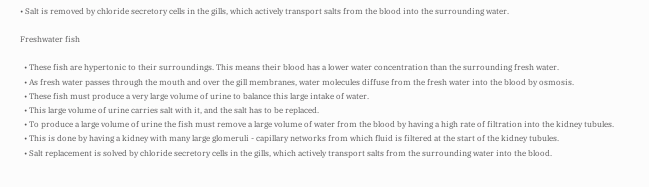• Salt is removed by chloride secretory cells in the gills, which actively transport salts from the blood into the surrounding water.

Freshwater fish

  • These fish are hypertonic to their surroundings. This means their blood has a lower water concentration than the surrounding fresh water.
  • As fresh water passes through the mouth and over the gill membranes, water molecules diffuse from the fresh water into the blood by osmosis.
  • These fish must produce a very large volume of urine to balance this large intake of water.
  • This large volume of urine carries salt with it, and the salt has to be replaced.
  • To produce a large volume of urine the fish must remove a large volume of water from the blood by having a high rate of filtration into the kidney tubules.
  • This is done by having a kidney with many large glomeruli - capillary networks from which fluid is filtered at the start of the kidney tubules.
  • Salt replacement is solved by chloride secretory cells in the gills, which actively transport salts from the surrounding water into the blood.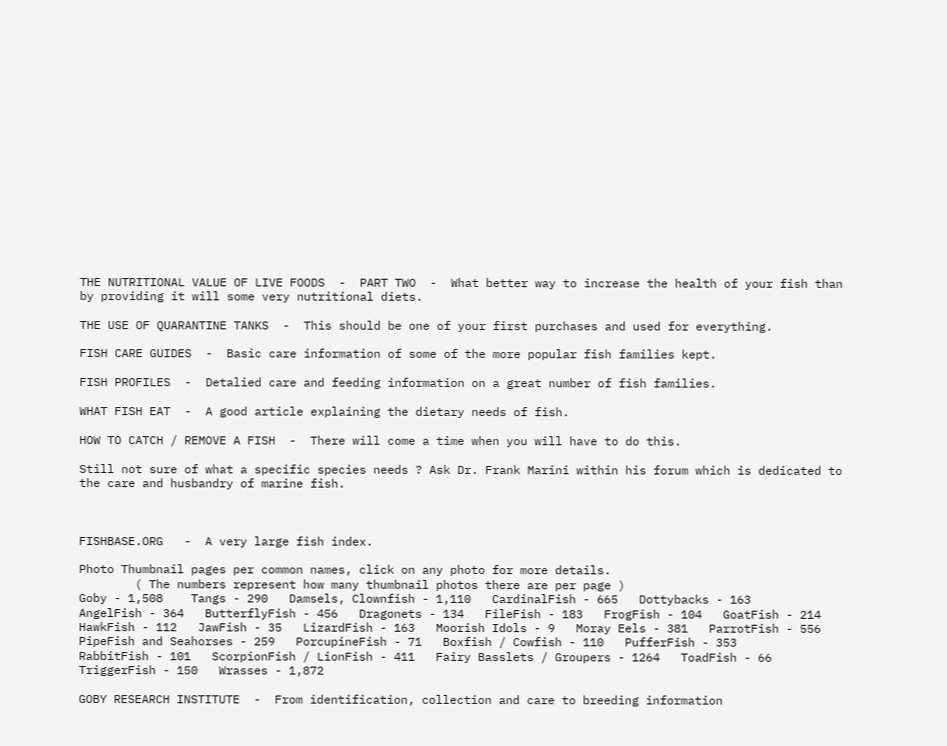THE NUTRITIONAL VALUE OF LIVE FOODS  -  PART TWO  -  What better way to increase the health of your fish than by providing it will some very nutritional diets.

THE USE OF QUARANTINE TANKS  -  This should be one of your first purchases and used for everything.

FISH CARE GUIDES  -  Basic care information of some of the more popular fish families kept.

FISH PROFILES  -  Detalied care and feeding information on a great number of fish families.

WHAT FISH EAT  -  A good article explaining the dietary needs of fish.

HOW TO CATCH / REMOVE A FISH  -  There will come a time when you will have to do this.

Still not sure of what a specific species needs ? Ask Dr. Frank Marini within his forum which is dedicated to the care and husbandry of marine fish.



FISHBASE.ORG   -  A very large fish index.

Photo Thumbnail pages per common names, click on any photo for more details.
        ( The numbers represent how many thumbnail photos there are per page )
Goby - 1,508    Tangs - 290   Damsels, Clownfish - 1,110   CardinalFish - 665   Dottybacks - 163
AngelFish - 364   ButterflyFish - 456   Dragonets - 134   FileFish - 183   FrogFish - 104   GoatFish - 214
HawkFish - 112   JawFish - 35   LizardFish - 163   Moorish Idols - 9   Moray Eels - 381   ParrotFish - 556
PipeFish and Seahorses - 259   PorcupineFish - 71   Boxfish / Cowfish - 110   PufferFish - 353
RabbitFish - 101   ScorpionFish / LionFish - 411   Fairy Basslets / Groupers - 1264   ToadFish - 66
TriggerFish - 150   Wrasses - 1,872

GOBY RESEARCH INSTITUTE  -  From identification, collection and care to breeding information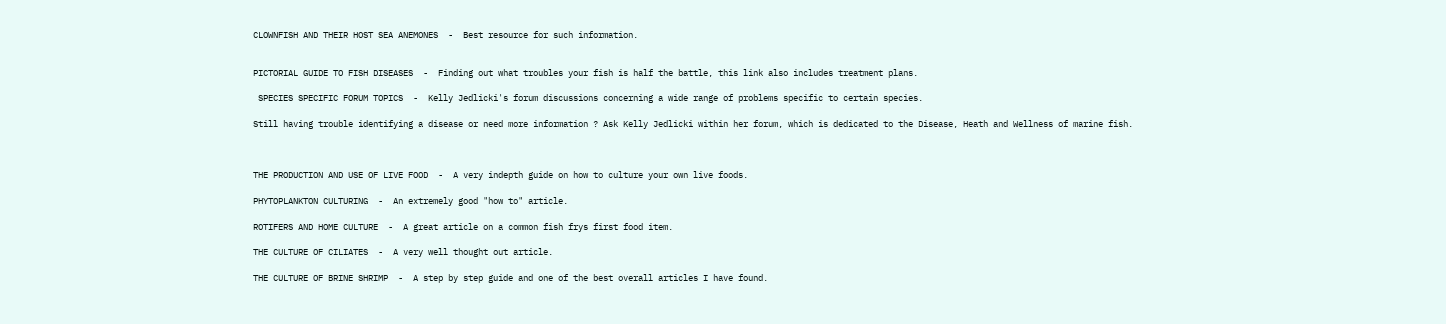CLOWNFISH AND THEIR HOST SEA ANEMONES  -  Best resource for such information.


PICTORIAL GUIDE TO FISH DISEASES  -  Finding out what troubles your fish is half the battle, this link also includes treatment plans.

 SPECIES SPECIFIC FORUM TOPICS  -  Kelly Jedlicki's forum discussions concerning a wide range of problems specific to certain species.

Still having trouble identifying a disease or need more information ? Ask Kelly Jedlicki within her forum, which is dedicated to the Disease, Heath and Wellness of marine fish.



THE PRODUCTION AND USE OF LIVE FOOD  -  A very indepth guide on how to culture your own live foods.

PHYTOPLANKTON CULTURING  -  An extremely good "how to" article.

ROTIFERS AND HOME CULTURE  -  A great article on a common fish frys first food item.

THE CULTURE OF CILIATES  -  A very well thought out article.

THE CULTURE OF BRINE SHRIMP  -  A step by step guide and one of the best overall articles I have found.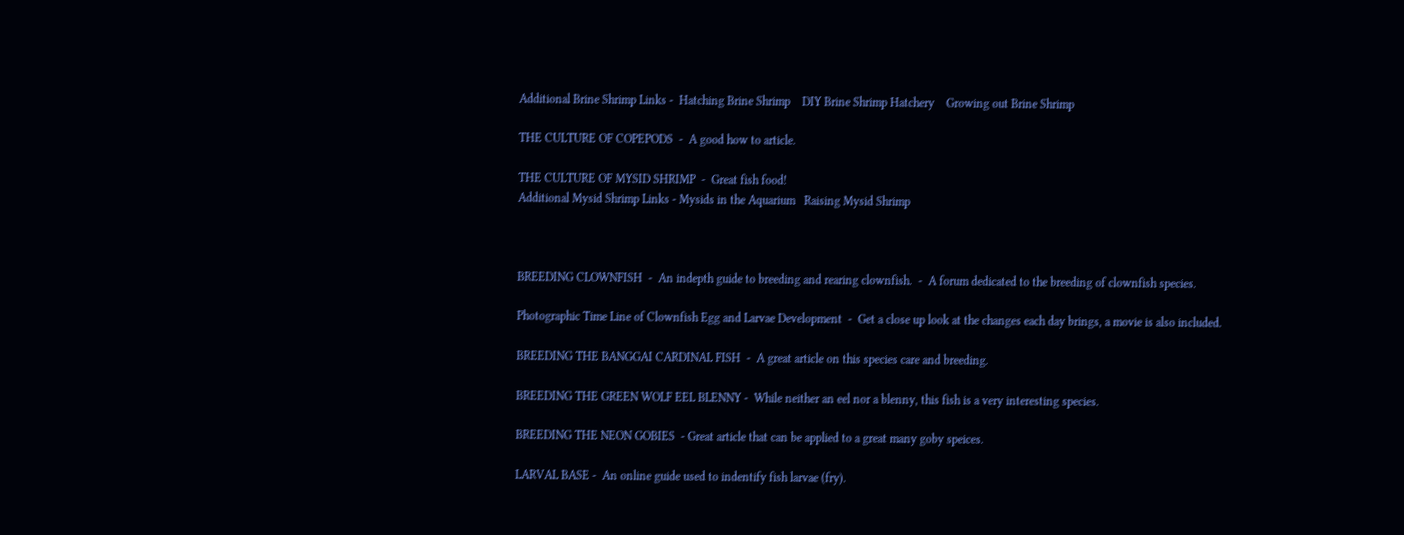Additional Brine Shrimp Links -  Hatching Brine Shrimp    DIY Brine Shrimp Hatchery    Growing out Brine Shrimp

THE CULTURE OF COPEPODS  -  A good how to article.

THE CULTURE OF MYSID SHRIMP  -  Great fish food!
Additional Mysid Shrimp Links - Mysids in the Aquarium   Raising Mysid Shrimp



BREEDING CLOWNFISH  -  An indepth guide to breeding and rearing clownfish.  -  A forum dedicated to the breeding of clownfish species.

Photographic Time Line of Clownfish Egg and Larvae Development  -  Get a close up look at the changes each day brings, a movie is also included.

BREEDING THE BANGGAI CARDINAL FISH  -  A great article on this species care and breeding.

BREEDING THE GREEN WOLF EEL BLENNY -  While neither an eel nor a blenny, this fish is a very interesting species.

BREEDING THE NEON GOBIES  - Great article that can be applied to a great many goby speices.

LARVAL BASE -  An online guide used to indentify fish larvae (fry).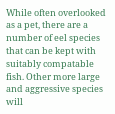While often overlooked as a pet, there are a number of eel species that can be kept with suitably compatable fish. Other more large and aggressive species will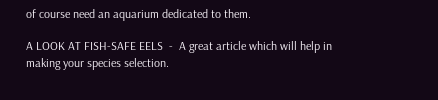of course need an aquarium dedicated to them.

A LOOK AT FISH-SAFE EELS  -  A great article which will help in making your species selection.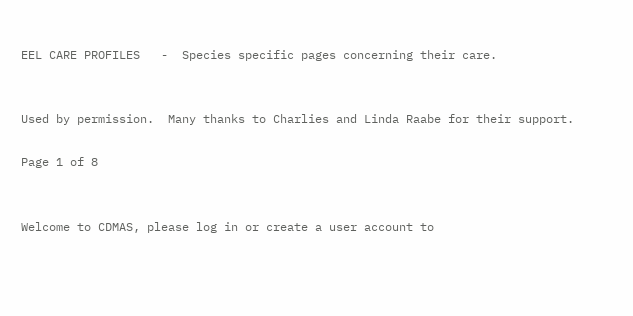EEL CARE PROFILES   -  Species specific pages concerning their care.


Used by permission.  Many thanks to Charlies and Linda Raabe for their support.

Page 1 of 8


Welcome to CDMAS, please log in or create a user account to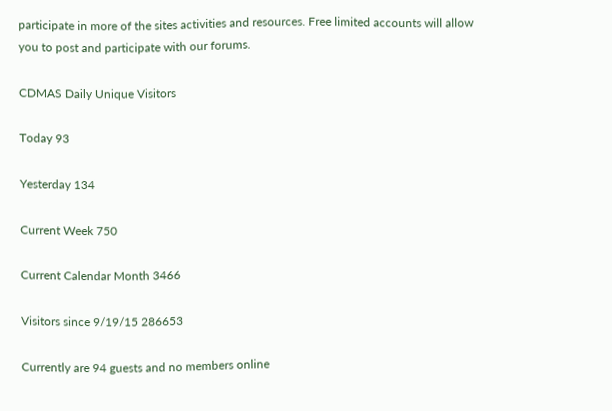participate in more of the sites activities and resources. Free limited accounts will allow you to post and participate with our forums.

CDMAS Daily Unique Visitors

Today 93

Yesterday 134

Current Week 750

Current Calendar Month 3466

Visitors since 9/19/15 286653

Currently are 94 guests and no members online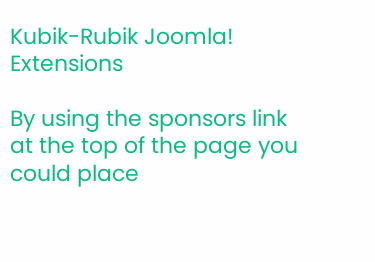Kubik-Rubik Joomla! Extensions

By using the sponsors link at the top of the page you could place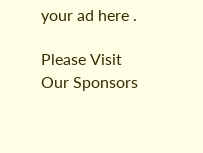your ad here .

Please Visit Our Sponsors